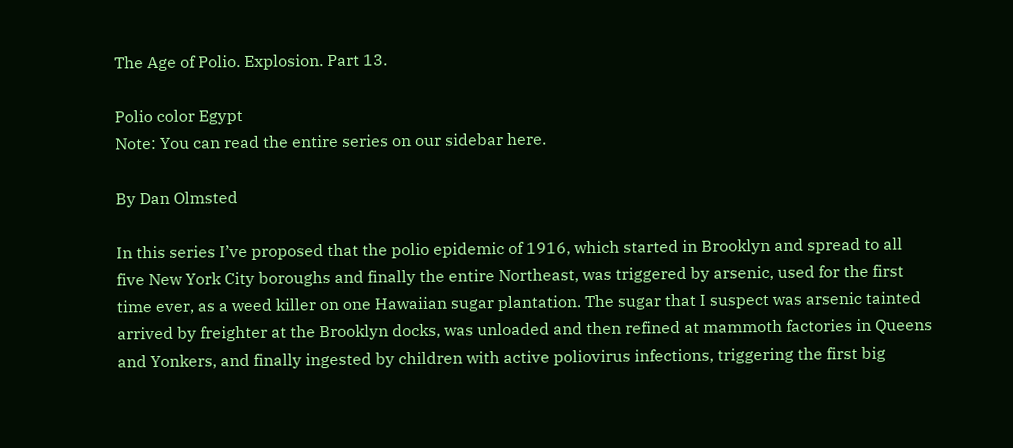The Age of Polio. Explosion. Part 13.

Polio color Egypt
Note: You can read the entire series on our sidebar here.

By Dan Olmsted

In this series I’ve proposed that the polio epidemic of 1916, which started in Brooklyn and spread to all five New York City boroughs and finally the entire Northeast, was triggered by arsenic, used for the first time ever, as a weed killer on one Hawaiian sugar plantation. The sugar that I suspect was arsenic tainted arrived by freighter at the Brooklyn docks, was unloaded and then refined at mammoth factories in Queens and Yonkers, and finally ingested by children with active poliovirus infections, triggering the first big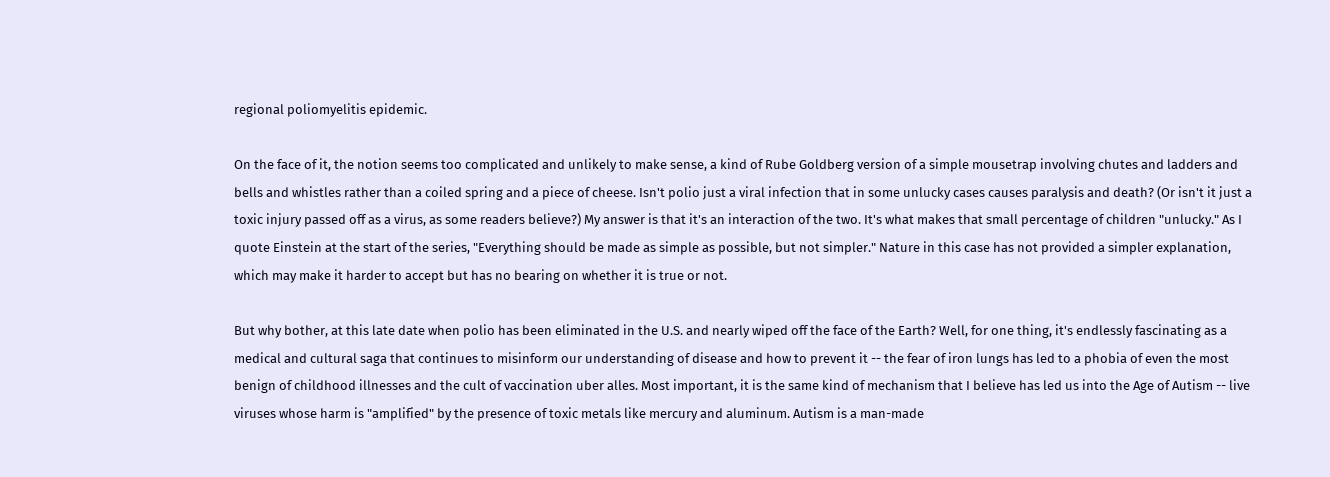regional poliomyelitis epidemic.

On the face of it, the notion seems too complicated and unlikely to make sense, a kind of Rube Goldberg version of a simple mousetrap involving chutes and ladders and bells and whistles rather than a coiled spring and a piece of cheese. Isn't polio just a viral infection that in some unlucky cases causes paralysis and death? (Or isn't it just a toxic injury passed off as a virus, as some readers believe?) My answer is that it's an interaction of the two. It's what makes that small percentage of children "unlucky." As I quote Einstein at the start of the series, "Everything should be made as simple as possible, but not simpler." Nature in this case has not provided a simpler explanation, which may make it harder to accept but has no bearing on whether it is true or not.

But why bother, at this late date when polio has been eliminated in the U.S. and nearly wiped off the face of the Earth? Well, for one thing, it's endlessly fascinating as a medical and cultural saga that continues to misinform our understanding of disease and how to prevent it -- the fear of iron lungs has led to a phobia of even the most benign of childhood illnesses and the cult of vaccination uber alles. Most important, it is the same kind of mechanism that I believe has led us into the Age of Autism -- live viruses whose harm is "amplified" by the presence of toxic metals like mercury and aluminum. Autism is a man-made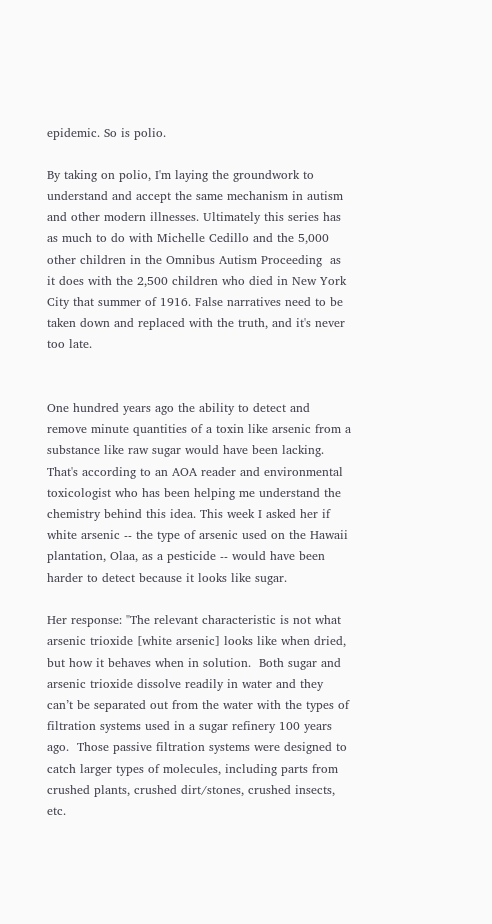epidemic. So is polio.

By taking on polio, I'm laying the groundwork to understand and accept the same mechanism in autism and other modern illnesses. Ultimately this series has as much to do with Michelle Cedillo and the 5,000 other children in the Omnibus Autism Proceeding  as it does with the 2,500 children who died in New York City that summer of 1916. False narratives need to be taken down and replaced with the truth, and it's never too late.


One hundred years ago the ability to detect and remove minute quantities of a toxin like arsenic from a substance like raw sugar would have been lacking. That's according to an AOA reader and environmental toxicologist who has been helping me understand the chemistry behind this idea. This week I asked her if white arsenic -- the type of arsenic used on the Hawaii plantation, Olaa, as a pesticide -- would have been harder to detect because it looks like sugar.

Her response: "The relevant characteristic is not what arsenic trioxide [white arsenic] looks like when dried, but how it behaves when in solution.  Both sugar and arsenic trioxide dissolve readily in water and they can’t be separated out from the water with the types of filtration systems used in a sugar refinery 100 years ago.  Those passive filtration systems were designed to catch larger types of molecules, including parts from crushed plants, crushed dirt/stones, crushed insects, etc.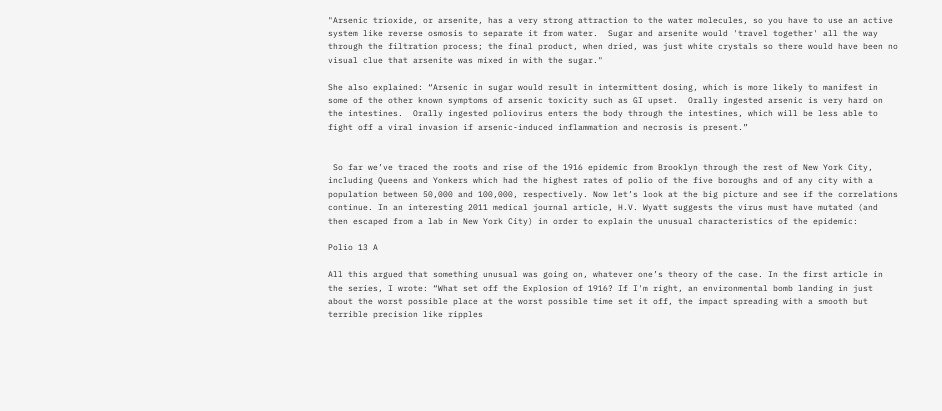"Arsenic trioxide, or arsenite, has a very strong attraction to the water molecules, so you have to use an active system like reverse osmosis to separate it from water.  Sugar and arsenite would 'travel together' all the way through the filtration process; the final product, when dried, was just white crystals so there would have been no visual clue that arsenite was mixed in with the sugar."

She also explained: “Arsenic in sugar would result in intermittent dosing, which is more likely to manifest in some of the other known symptoms of arsenic toxicity such as GI upset.  Orally ingested arsenic is very hard on the intestines.  Orally ingested poliovirus enters the body through the intestines, which will be less able to fight off a viral invasion if arsenic-induced inflammation and necrosis is present.”


 So far we’ve traced the roots and rise of the 1916 epidemic from Brooklyn through the rest of New York City, including Queens and Yonkers which had the highest rates of polio of the five boroughs and of any city with a population between 50,000 and 100,000, respectively. Now let’s look at the big picture and see if the correlations continue. In an interesting 2011 medical journal article, H.V. Wyatt suggests the virus must have mutated (and then escaped from a lab in New York City) in order to explain the unusual characteristics of the epidemic:

Polio 13 A

All this argued that something unusual was going on, whatever one’s theory of the case. In the first article in the series, I wrote: “What set off the Explosion of 1916? If I'm right, an environmental bomb landing in just about the worst possible place at the worst possible time set it off, the impact spreading with a smooth but terrible precision like ripples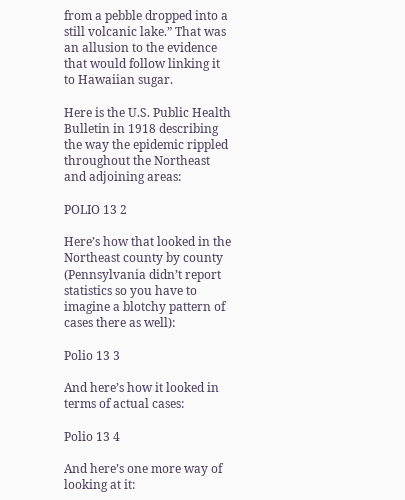from a pebble dropped into a still volcanic lake.” That was an allusion to the evidence that would follow linking it to Hawaiian sugar.

Here is the U.S. Public Health Bulletin in 1918 describing the way the epidemic rippled throughout the Northeast and adjoining areas:

POLIO 13 2

Here’s how that looked in the Northeast county by county (Pennsylvania didn’t report statistics so you have to imagine a blotchy pattern of cases there as well):

Polio 13 3

And here’s how it looked in terms of actual cases:

Polio 13 4

And here’s one more way of looking at it: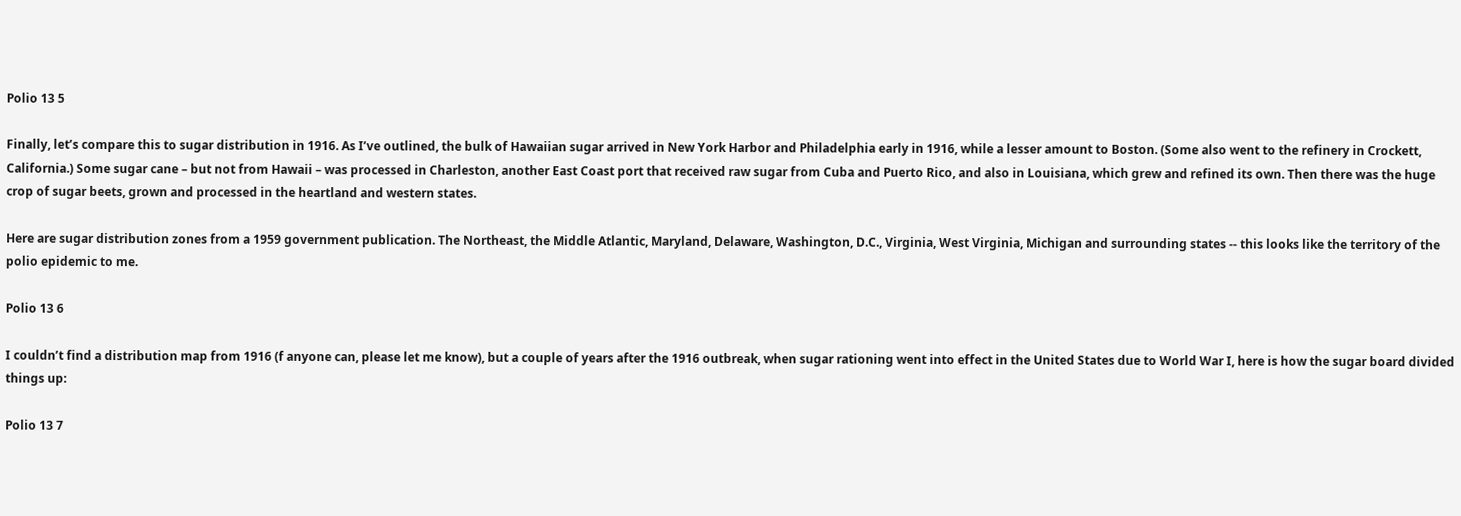Polio 13 5

Finally, let’s compare this to sugar distribution in 1916. As I’ve outlined, the bulk of Hawaiian sugar arrived in New York Harbor and Philadelphia early in 1916, while a lesser amount to Boston. (Some also went to the refinery in Crockett, California.) Some sugar cane – but not from Hawaii – was processed in Charleston, another East Coast port that received raw sugar from Cuba and Puerto Rico, and also in Louisiana, which grew and refined its own. Then there was the huge crop of sugar beets, grown and processed in the heartland and western states.

Here are sugar distribution zones from a 1959 government publication. The Northeast, the Middle Atlantic, Maryland, Delaware, Washington, D.C., Virginia, West Virginia, Michigan and surrounding states -- this looks like the territory of the polio epidemic to me.

Polio 13 6

I couldn’t find a distribution map from 1916 (f anyone can, please let me know), but a couple of years after the 1916 outbreak, when sugar rationing went into effect in the United States due to World War I, here is how the sugar board divided things up:

Polio 13 7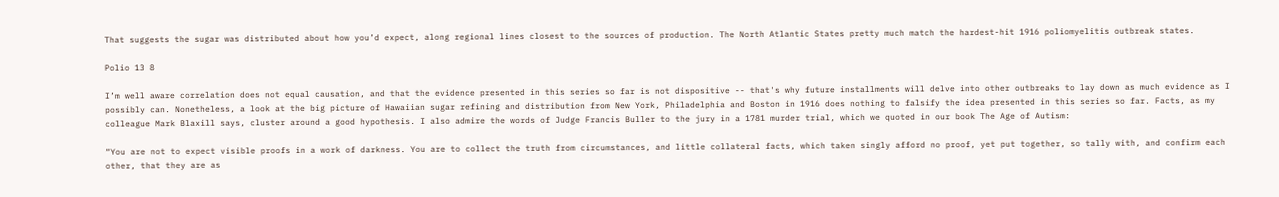That suggests the sugar was distributed about how you’d expect, along regional lines closest to the sources of production. The North Atlantic States pretty much match the hardest-hit 1916 poliomyelitis outbreak states.

Polio 13 8

I’m well aware correlation does not equal causation, and that the evidence presented in this series so far is not dispositive -- that's why future installments will delve into other outbreaks to lay down as much evidence as I possibly can. Nonetheless, a look at the big picture of Hawaiian sugar refining and distribution from New York, Philadelphia and Boston in 1916 does nothing to falsify the idea presented in this series so far. Facts, as my colleague Mark Blaxill says, cluster around a good hypothesis. I also admire the words of Judge Francis Buller to the jury in a 1781 murder trial, which we quoted in our book The Age of Autism:

“You are not to expect visible proofs in a work of darkness. You are to collect the truth from circumstances, and little collateral facts, which taken singly afford no proof, yet put together, so tally with, and confirm each other, that they are as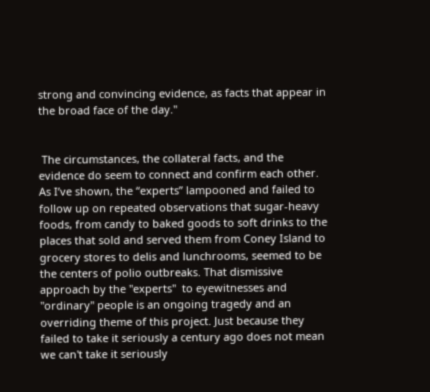strong and convincing evidence, as facts that appear in the broad face of the day."


 The circumstances, the collateral facts, and the evidence do seem to connect and confirm each other. As I’ve shown, the “experts” lampooned and failed to follow up on repeated observations that sugar-heavy foods, from candy to baked goods to soft drinks to the places that sold and served them from Coney Island to grocery stores to delis and lunchrooms, seemed to be the centers of polio outbreaks. That dismissive approach by the "experts"  to eyewitnesses and "ordinary" people is an ongoing tragedy and an overriding theme of this project. Just because they failed to take it seriously a century ago does not mean we can't take it seriously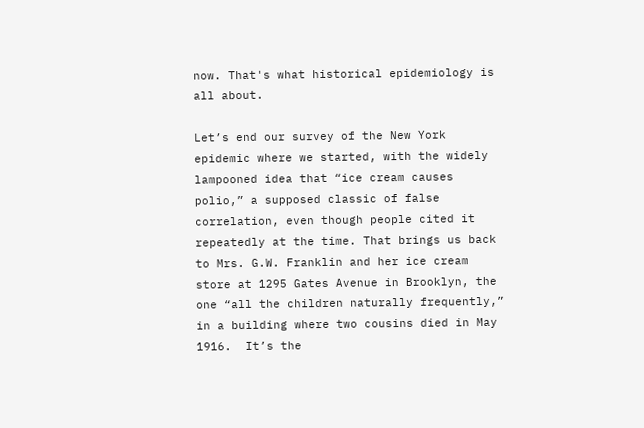now. That's what historical epidemiology is all about.

Let’s end our survey of the New York epidemic where we started, with the widely lampooned idea that “ice cream causes polio,” a supposed classic of false correlation, even though people cited it repeatedly at the time. That brings us back to Mrs. G.W. Franklin and her ice cream store at 1295 Gates Avenue in Brooklyn, the one “all the children naturally frequently,” in a building where two cousins died in May 1916.  It’s the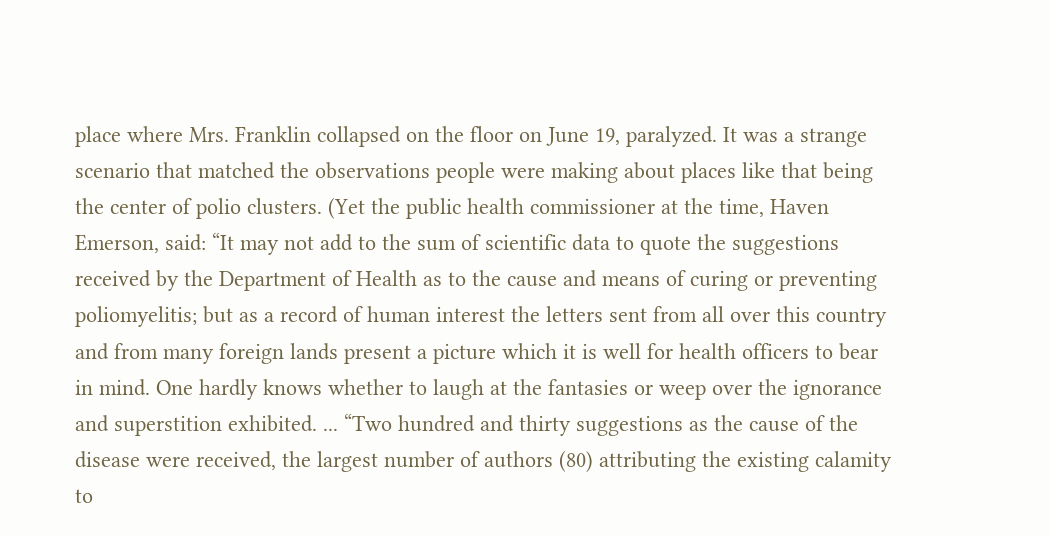place where Mrs. Franklin collapsed on the floor on June 19, paralyzed. It was a strange scenario that matched the observations people were making about places like that being the center of polio clusters. (Yet the public health commissioner at the time, Haven Emerson, said: “It may not add to the sum of scientific data to quote the suggestions received by the Department of Health as to the cause and means of curing or preventing poliomyelitis; but as a record of human interest the letters sent from all over this country and from many foreign lands present a picture which it is well for health officers to bear in mind. One hardly knows whether to laugh at the fantasies or weep over the ignorance and superstition exhibited. ... “Two hundred and thirty suggestions as the cause of the disease were received, the largest number of authors (80) attributing the existing calamity to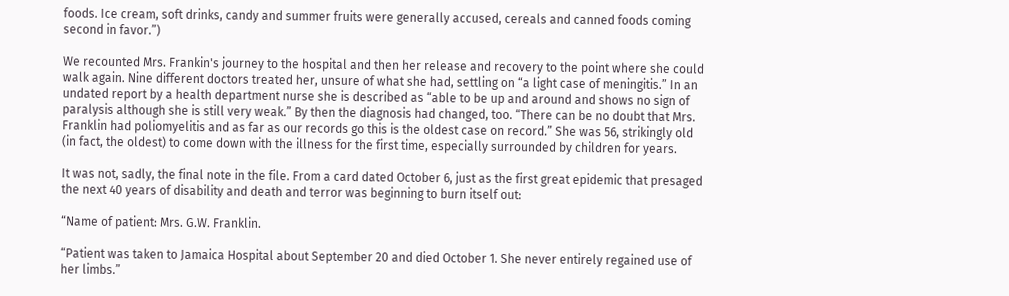foods. Ice cream, soft drinks, candy and summer fruits were generally accused, cereals and canned foods coming second in favor.”)

We recounted Mrs. Frankin's journey to the hospital and then her release and recovery to the point where she could walk again. Nine different doctors treated her, unsure of what she had, settling on “a light case of meningitis.” In an undated report by a health department nurse she is described as “able to be up and around and shows no sign of paralysis although she is still very weak.” By then the diagnosis had changed, too. “There can be no doubt that Mrs. Franklin had poliomyelitis and as far as our records go this is the oldest case on record.” She was 56, strikingly old (in fact, the oldest) to come down with the illness for the first time, especially surrounded by children for years.

It was not, sadly, the final note in the file. From a card dated October 6, just as the first great epidemic that presaged the next 40 years of disability and death and terror was beginning to burn itself out:

“Name of patient: Mrs. G.W. Franklin.

“Patient was taken to Jamaica Hospital about September 20 and died October 1. She never entirely regained use of her limbs.”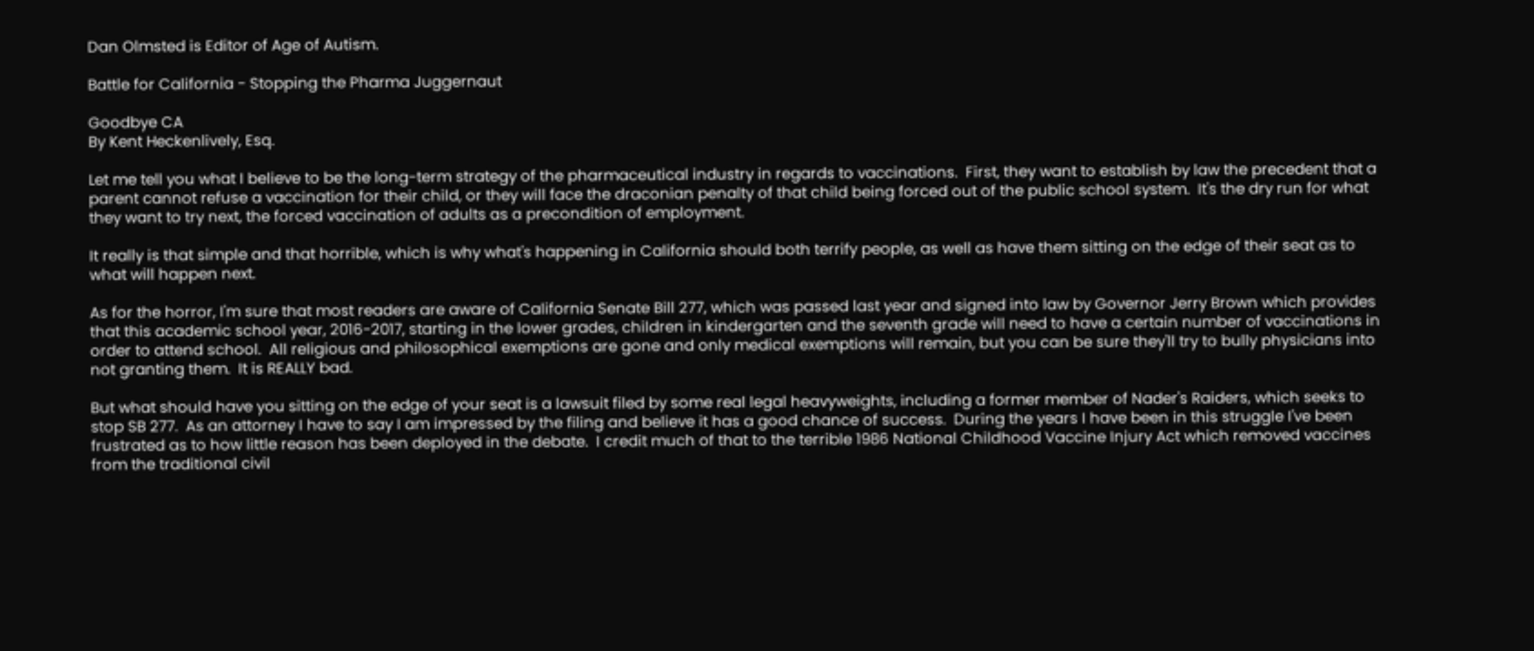Dan Olmsted is Editor of Age of Autism.

Battle for California - Stopping the Pharma Juggernaut

Goodbye CA
By Kent Heckenlively, Esq.

Let me tell you what I believe to be the long-term strategy of the pharmaceutical industry in regards to vaccinations.  First, they want to establish by law the precedent that a parent cannot refuse a vaccination for their child, or they will face the draconian penalty of that child being forced out of the public school system.  It's the dry run for what they want to try next, the forced vaccination of adults as a precondition of employment.

It really is that simple and that horrible, which is why what's happening in California should both terrify people, as well as have them sitting on the edge of their seat as to what will happen next.

As for the horror, I'm sure that most readers are aware of California Senate Bill 277, which was passed last year and signed into law by Governor Jerry Brown which provides that this academic school year, 2016-2017, starting in the lower grades, children in kindergarten and the seventh grade will need to have a certain number of vaccinations in order to attend school.  All religious and philosophical exemptions are gone and only medical exemptions will remain, but you can be sure they'll try to bully physicians into not granting them.  It is REALLY bad.

But what should have you sitting on the edge of your seat is a lawsuit filed by some real legal heavyweights, including a former member of Nader's Raiders, which seeks to stop SB 277.  As an attorney I have to say I am impressed by the filing and believe it has a good chance of success.  During the years I have been in this struggle I've been frustrated as to how little reason has been deployed in the debate.  I credit much of that to the terrible 1986 National Childhood Vaccine Injury Act which removed vaccines from the traditional civil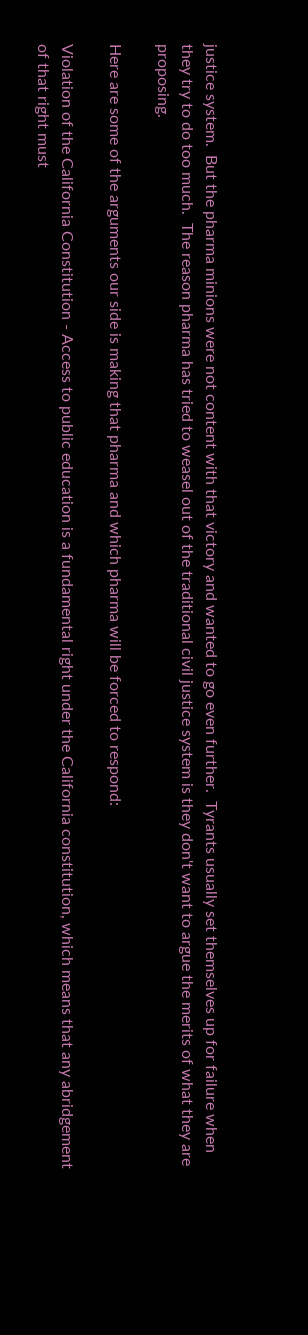justice system.  But the pharma minions were not content with that victory and wanted to go even further.  Tyrants usually set themselves up for failure when they try to do too much.  The reason pharma has tried to weasel out of the traditional civil justice system is they don't want to argue the merits of what they are proposing.

Here are some of the arguments our side is making that pharma and which pharma will be forced to respond:

Violation of the California Constitution - Access to public education is a fundamental right under the California constitution, which means that any abridgement of that right must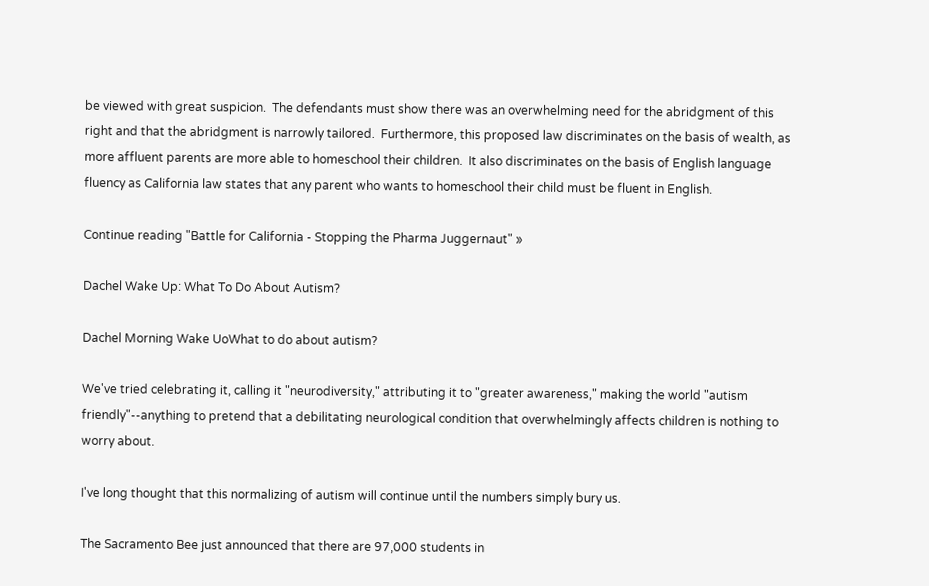be viewed with great suspicion.  The defendants must show there was an overwhelming need for the abridgment of this right and that the abridgment is narrowly tailored.  Furthermore, this proposed law discriminates on the basis of wealth, as more affluent parents are more able to homeschool their children.  It also discriminates on the basis of English language fluency as California law states that any parent who wants to homeschool their child must be fluent in English.

Continue reading "Battle for California - Stopping the Pharma Juggernaut" »

Dachel Wake Up: What To Do About Autism?

Dachel Morning Wake UoWhat to do about autism?

We've tried celebrating it, calling it "neurodiversity," attributing it to "greater awareness," making the world "autism friendly"--anything to pretend that a debilitating neurological condition that overwhelmingly affects children is nothing to worry about.

I've long thought that this normalizing of autism will continue until the numbers simply bury us.

The Sacramento Bee just announced that there are 97,000 students in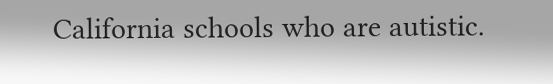California schools who are autistic.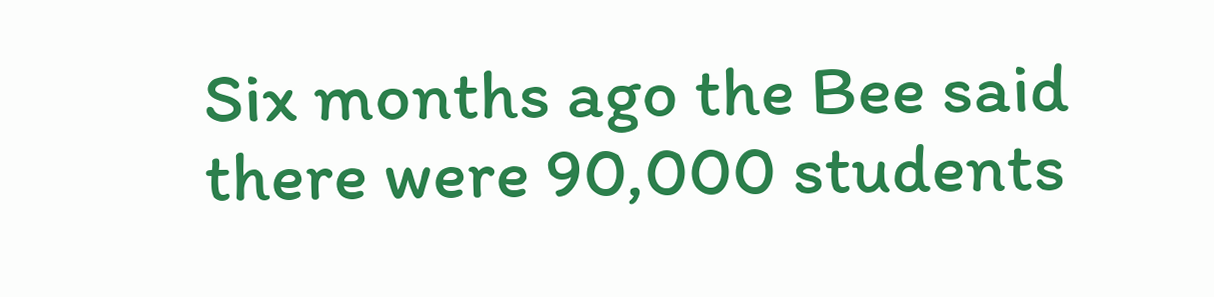Six months ago the Bee said there were 90,000 students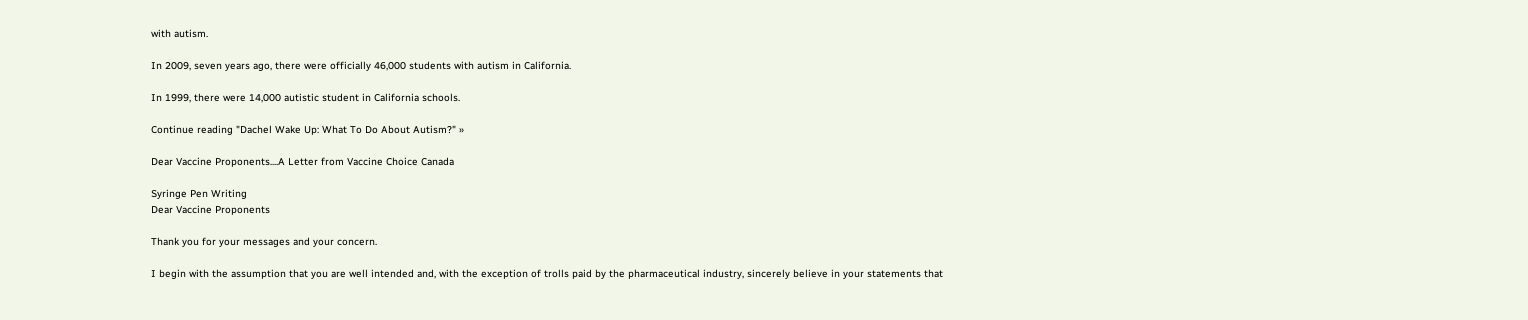with autism.

In 2009, seven years ago, there were officially 46,000 students with autism in California.

In 1999, there were 14,000 autistic student in California schools.

Continue reading "Dachel Wake Up: What To Do About Autism?" »

Dear Vaccine Proponents....A Letter from Vaccine Choice Canada

Syringe Pen Writing
Dear Vaccine Proponents

Thank you for your messages and your concern.

I begin with the assumption that you are well intended and, with the exception of trolls paid by the pharmaceutical industry, sincerely believe in your statements that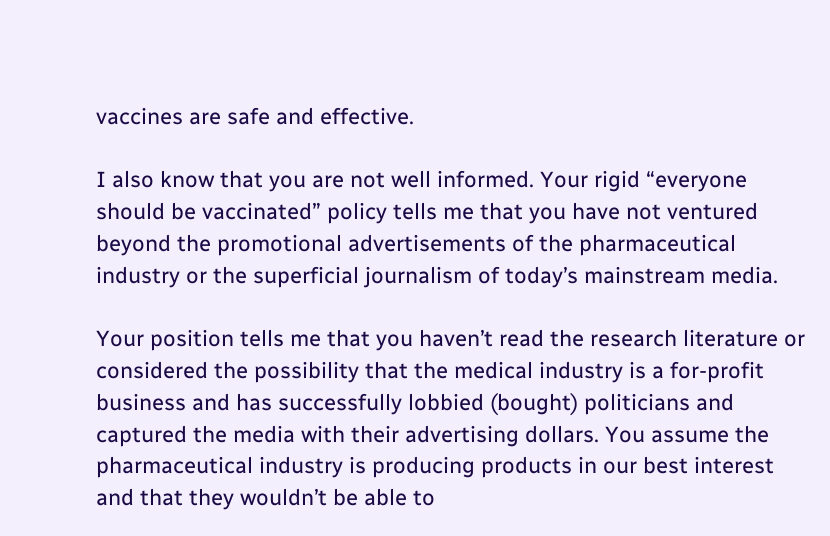vaccines are safe and effective.

I also know that you are not well informed. Your rigid “everyone should be vaccinated” policy tells me that you have not ventured beyond the promotional advertisements of the pharmaceutical industry or the superficial journalism of today’s mainstream media.

Your position tells me that you haven’t read the research literature or considered the possibility that the medical industry is a for-profit business and has successfully lobbied (bought) politicians and captured the media with their advertising dollars. You assume the pharmaceutical industry is producing products in our best interest and that they wouldn’t be able to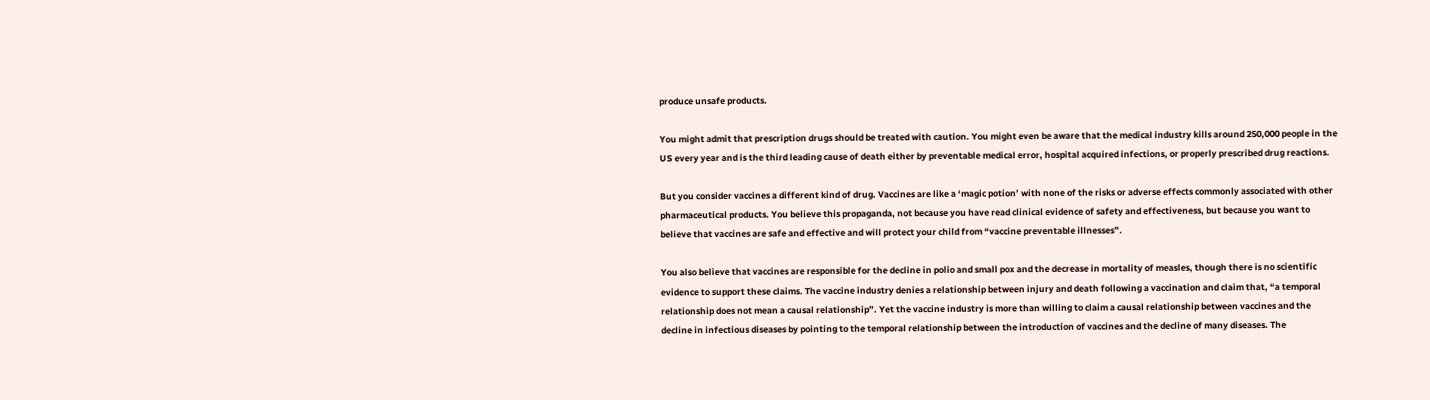produce unsafe products.

You might admit that prescription drugs should be treated with caution. You might even be aware that the medical industry kills around 250,000 people in the US every year and is the third leading cause of death either by preventable medical error, hospital acquired infections, or properly prescribed drug reactions.

But you consider vaccines a different kind of drug. Vaccines are like a ‘magic potion’ with none of the risks or adverse effects commonly associated with other pharmaceutical products. You believe this propaganda, not because you have read clinical evidence of safety and effectiveness, but because you want to believe that vaccines are safe and effective and will protect your child from “vaccine preventable illnesses”.

You also believe that vaccines are responsible for the decline in polio and small pox and the decrease in mortality of measles, though there is no scientific evidence to support these claims. The vaccine industry denies a relationship between injury and death following a vaccination and claim that, “a temporal relationship does not mean a causal relationship”. Yet the vaccine industry is more than willing to claim a causal relationship between vaccines and the decline in infectious diseases by pointing to the temporal relationship between the introduction of vaccines and the decline of many diseases. The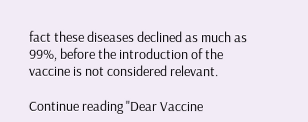fact these diseases declined as much as 99%, before the introduction of the vaccine is not considered relevant.

Continue reading "Dear Vaccine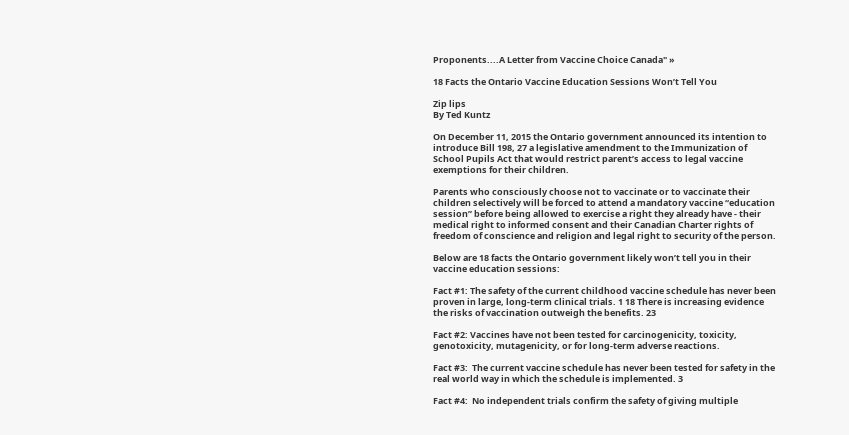Proponents....A Letter from Vaccine Choice Canada" »

18 Facts the Ontario Vaccine Education Sessions Won’t Tell You

Zip lips
By Ted Kuntz

On December 11, 2015 the Ontario government announced its intention to introduce Bill 198, 27 a legislative amendment to the Immunization of School Pupils Act that would restrict parent’s access to legal vaccine exemptions for their children.

Parents who consciously choose not to vaccinate or to vaccinate their children selectively will be forced to attend a mandatory vaccine “education session” before being allowed to exercise a right they already have - their medical right to informed consent and their Canadian Charter rights of freedom of conscience and religion and legal right to security of the person.

Below are 18 facts the Ontario government likely won’t tell you in their vaccine education sessions:

Fact #1: The safety of the current childhood vaccine schedule has never been proven in large, long-term clinical trials. 1 18 There is increasing evidence the risks of vaccination outweigh the benefits. 23

Fact #2: Vaccines have not been tested for carcinogenicity, toxicity, genotoxicity, mutagenicity, or for long-term adverse reactions.

Fact #3:  The current vaccine schedule has never been tested for safety in the real world way in which the schedule is implemented. 3

Fact #4:  No independent trials confirm the safety of giving multiple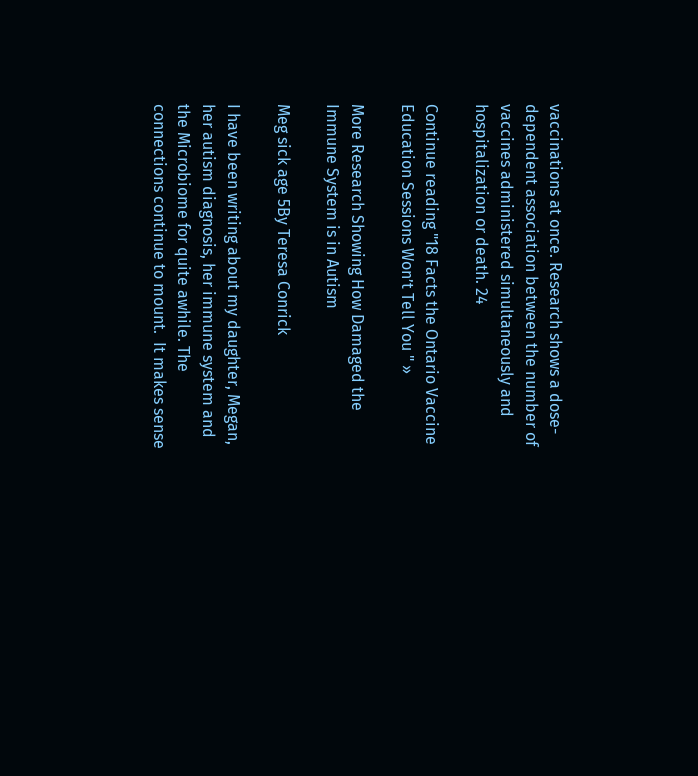vaccinations at once. Research shows a dose-dependent association between the number of vaccines administered simultaneously and hospitalization or death. 24

Continue reading "18 Facts the Ontario Vaccine Education Sessions Won’t Tell You " »

More Research Showing How Damaged the Immune System is in Autism

Meg sick age 5By Teresa Conrick

I have been writing about my daughter, Megan, her autism diagnosis, her immune system and the Microbiome for quite awhile. The connections continue to mount.  It makes sense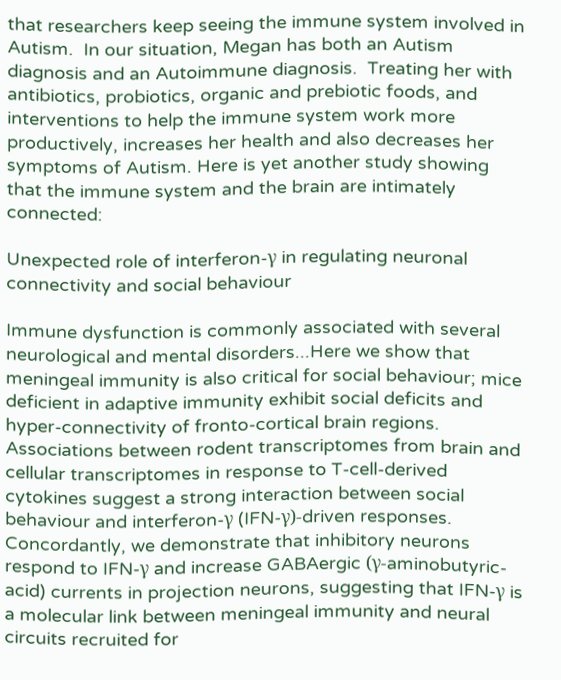that researchers keep seeing the immune system involved in Autism.  In our situation, Megan has both an Autism diagnosis and an Autoimmune diagnosis.  Treating her with antibiotics, probiotics, organic and prebiotic foods, and interventions to help the immune system work more productively, increases her health and also decreases her symptoms of Autism. Here is yet another study showing that the immune system and the brain are intimately connected:

Unexpected role of interferon-γ in regulating neuronal connectivity and social behaviour

Immune dysfunction is commonly associated with several neurological and mental disorders...Here we show that meningeal immunity is also critical for social behaviour; mice deficient in adaptive immunity exhibit social deficits and hyper-connectivity of fronto-cortical brain regions. Associations between rodent transcriptomes from brain and cellular transcriptomes in response to T-cell-derived cytokines suggest a strong interaction between social behaviour and interferon-γ (IFN-γ)-driven responses. Concordantly, we demonstrate that inhibitory neurons respond to IFN-γ and increase GABAergic (γ-aminobutyric-acid) currents in projection neurons, suggesting that IFN-γ is a molecular link between meningeal immunity and neural circuits recruited for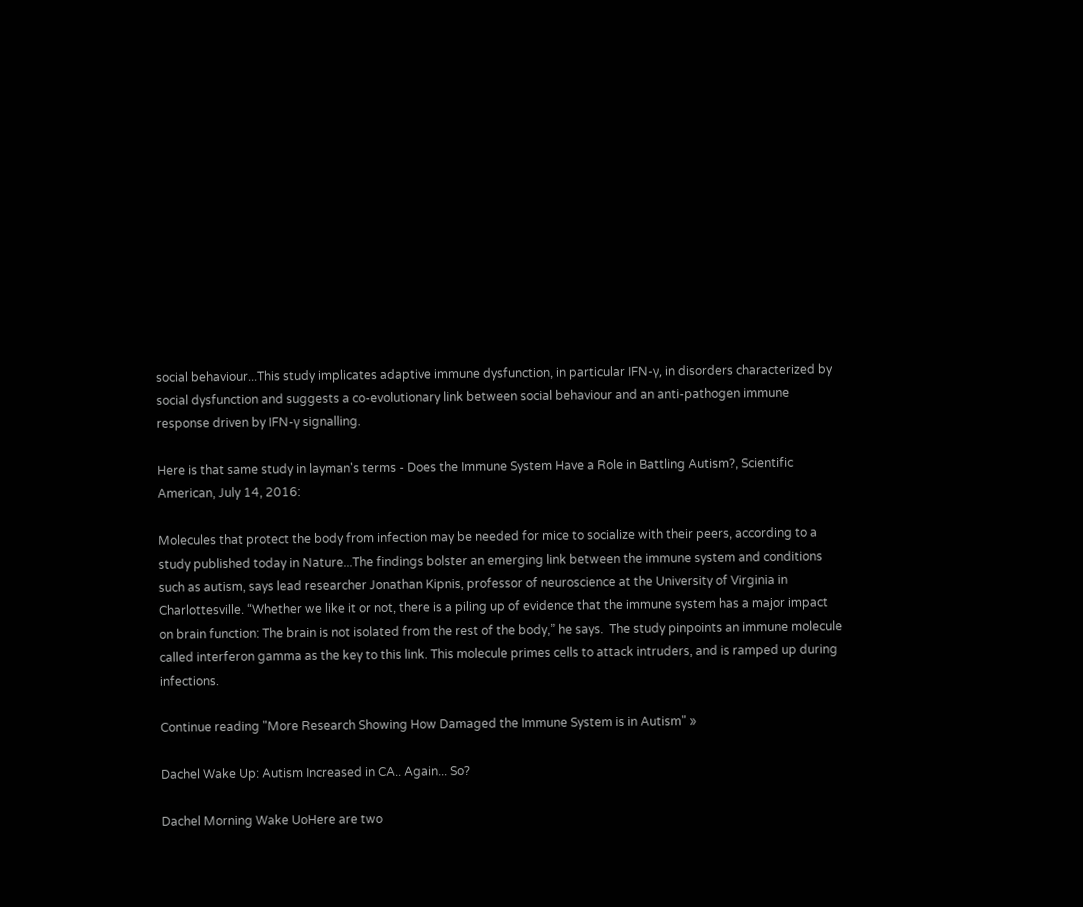social behaviour...This study implicates adaptive immune dysfunction, in particular IFN-γ, in disorders characterized by social dysfunction and suggests a co-evolutionary link between social behaviour and an anti-pathogen immune response driven by IFN-γ signalling.

Here is that same study in layman's terms - Does the Immune System Have a Role in Battling Autism?, Scientific American, July 14, 2016:

Molecules that protect the body from infection may be needed for mice to socialize with their peers, according to a study published today in Nature...The findings bolster an emerging link between the immune system and conditions such as autism, says lead researcher Jonathan Kipnis, professor of neuroscience at the University of Virginia in Charlottesville. “Whether we like it or not, there is a piling up of evidence that the immune system has a major impact on brain function: The brain is not isolated from the rest of the body,” he says.  The study pinpoints an immune molecule called interferon gamma as the key to this link. This molecule primes cells to attack intruders, and is ramped up during infections.

Continue reading "More Research Showing How Damaged the Immune System is in Autism" »

Dachel Wake Up: Autism Increased in CA.. Again... So?

Dachel Morning Wake UoHere are two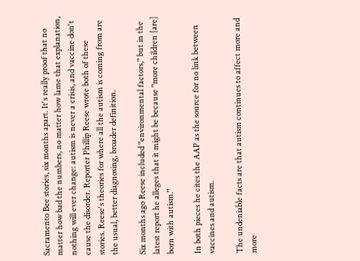Sacramento Bee stories, six months apart. It's really proof that no matter how bad the numbers, no matter how lame that explanation, nothing will ever change: autism is never a crisis, and vaccine don't cause the disorder. Reporter Phillip Reese wrote both of these stories. Reese's theories for where all the autism is coming from are the usual, better diagnosing, broader definition.

Six months ago Reese included "environmental factors," but in the latest report he alleges that it might be because "more children [are] born with autism."

In both pieces he cites the AAP as the source for no link between vaccines and autism.

The undeniable facts are that autism continues to affect more and more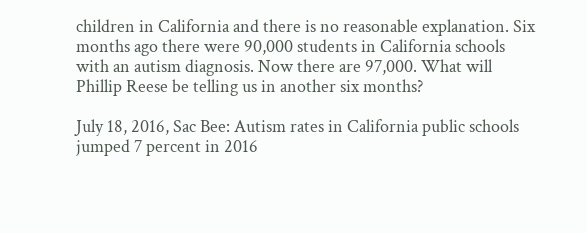children in California and there is no reasonable explanation. Six months ago there were 90,000 students in California schools with an autism diagnosis. Now there are 97,000. What will Phillip Reese be telling us in another six months?

July 18, 2016, Sac Bee: Autism rates in California public schools jumped 7 percent in 2016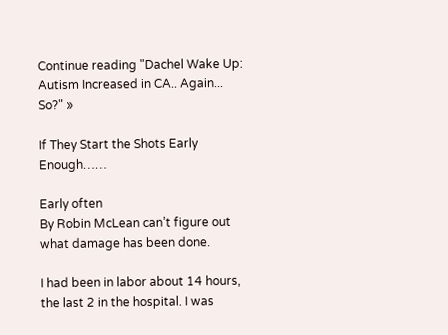Continue reading "Dachel Wake Up: Autism Increased in CA.. Again... So?" »

If They Start the Shots Early Enough……

Early often
By Robin McLean can’t figure out what damage has been done.

I had been in labor about 14 hours, the last 2 in the hospital. I was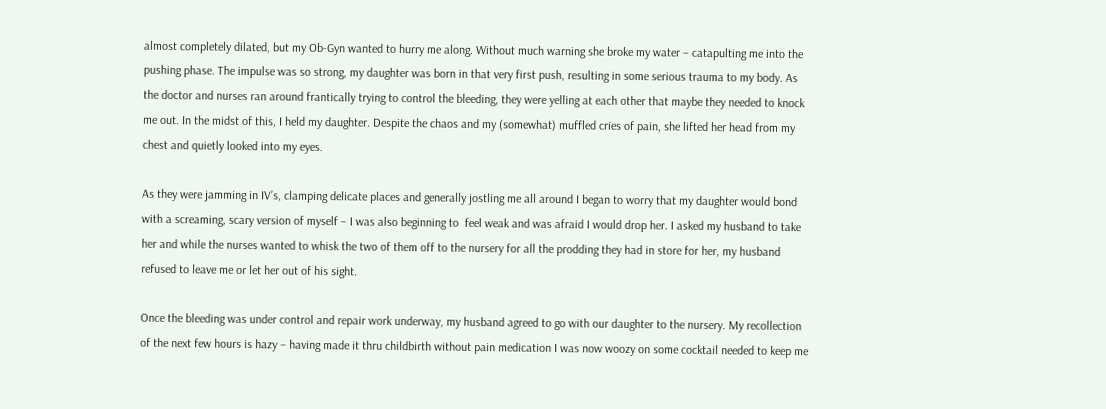almost completely dilated, but my Ob-Gyn wanted to hurry me along. Without much warning she broke my water – catapulting me into the pushing phase. The impulse was so strong, my daughter was born in that very first push, resulting in some serious trauma to my body. As the doctor and nurses ran around frantically trying to control the bleeding, they were yelling at each other that maybe they needed to knock me out. In the midst of this, I held my daughter. Despite the chaos and my (somewhat) muffled cries of pain, she lifted her head from my chest and quietly looked into my eyes.

As they were jamming in IV’s, clamping delicate places and generally jostling me all around I began to worry that my daughter would bond with a screaming, scary version of myself – I was also beginning to  feel weak and was afraid I would drop her. I asked my husband to take her and while the nurses wanted to whisk the two of them off to the nursery for all the prodding they had in store for her, my husband refused to leave me or let her out of his sight.

Once the bleeding was under control and repair work underway, my husband agreed to go with our daughter to the nursery. My recollection of the next few hours is hazy – having made it thru childbirth without pain medication I was now woozy on some cocktail needed to keep me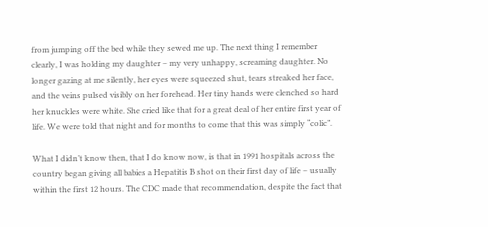from jumping off the bed while they sewed me up. The next thing I remember clearly, I was holding my daughter – my very unhappy, screaming daughter. No longer gazing at me silently, her eyes were squeezed shut, tears streaked her face, and the veins pulsed visibly on her forehead. Her tiny hands were clenched so hard her knuckles were white. She cried like that for a great deal of her entire first year of life. We were told that night and for months to come that this was simply “colic”.

What I didn’t know then, that I do know now, is that in 1991 hospitals across the country began giving all babies a Hepatitis B shot on their first day of life – usually within the first 12 hours. The CDC made that recommendation, despite the fact that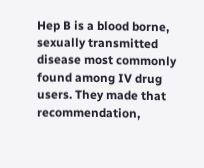Hep B is a blood borne, sexually transmitted disease most commonly found among IV drug users. They made that recommendation,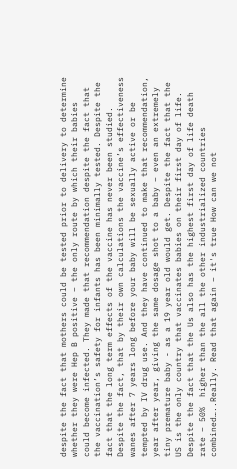despite the fact that mothers could be tested prior to delivery to determine whether they were Hep B positive – the only route by which their babies could become infected. They made that recommendation despite the fact that the vaccination’s safety for infants has been minimally tested. Despite the fact that the long term effects of the vaccine has never been studied. Despite the fact, that by their own calculations the vaccine’s effectiveness wanes after 7 years long before your baby will be sexually active or be tempted by IV drug use. And they have continued to make that recommendation, year after year, giving the same dosage shot to a baby – even an extremely tiny premature baby - as a 19 year old would get. Despite the fact that the US is the only country that vaccinates babies on their first day of life. Despite the fact that the Us also has the highest first day of life death rate – 50%  higher than the all the other industrialized countries combined…..Really. Read that again – it's true How can we not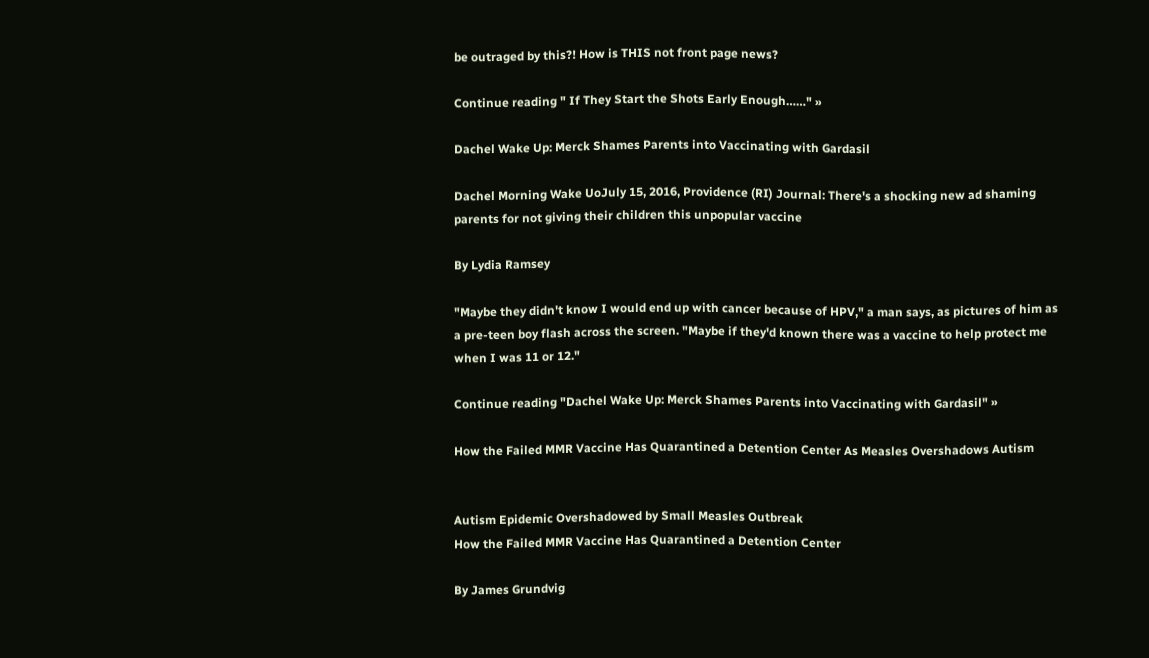be outraged by this?! How is THIS not front page news?

Continue reading " If They Start the Shots Early Enough……" »

Dachel Wake Up: Merck Shames Parents into Vaccinating with Gardasil

Dachel Morning Wake UoJuly 15, 2016, Providence (RI) Journal: There's a shocking new ad shaming parents for not giving their children this unpopular vaccine

By Lydia Ramsey

"Maybe they didn't know I would end up with cancer because of HPV," a man says, as pictures of him as a pre-teen boy flash across the screen. "Maybe if they'd known there was a vaccine to help protect me when I was 11 or 12."

Continue reading "Dachel Wake Up: Merck Shames Parents into Vaccinating with Gardasil" »

How the Failed MMR Vaccine Has Quarantined a Detention Center As Measles Overshadows Autism


Autism Epidemic Overshadowed by Small Measles Outbreak
How the Failed MMR Vaccine Has Quarantined a Detention Center

By James Grundvig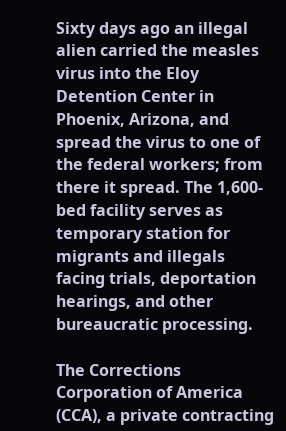Sixty days ago an illegal alien carried the measles virus into the Eloy Detention Center in Phoenix, Arizona, and spread the virus to one of the federal workers; from there it spread. The 1,600-bed facility serves as temporary station for migrants and illegals facing trials, deportation hearings, and other bureaucratic processing.

The Corrections Corporation of America (CCA), a private contracting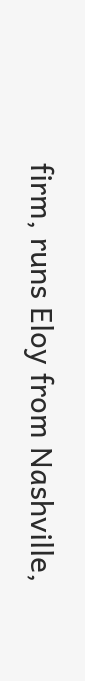firm, runs Eloy from Nashville,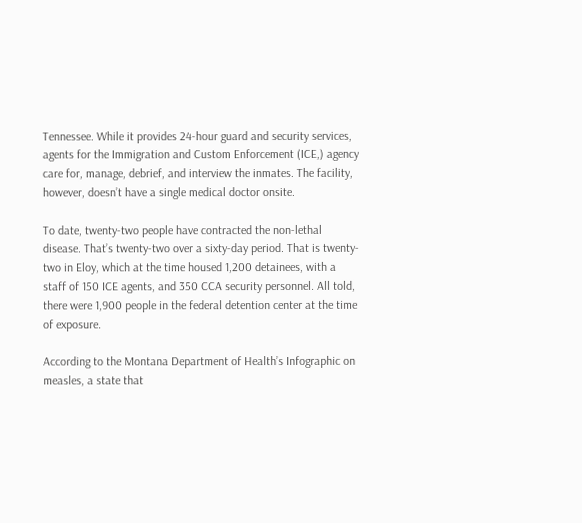Tennessee. While it provides 24-hour guard and security services, agents for the Immigration and Custom Enforcement (ICE,) agency care for, manage, debrief, and interview the inmates. The facility, however, doesn’t have a single medical doctor onsite.

To date, twenty-two people have contracted the non-lethal disease. That’s twenty-two over a sixty-day period. That is twenty-two in Eloy, which at the time housed 1,200 detainees, with a staff of 150 ICE agents, and 350 CCA security personnel. All told, there were 1,900 people in the federal detention center at the time of exposure.

According to the Montana Department of Health’s Infographic on measles, a state that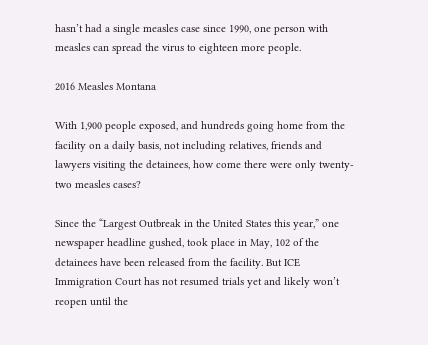hasn’t had a single measles case since 1990, one person with measles can spread the virus to eighteen more people.

2016 Measles Montana

With 1,900 people exposed, and hundreds going home from the facility on a daily basis, not including relatives, friends and lawyers visiting the detainees, how come there were only twenty-two measles cases?

Since the “Largest Outbreak in the United States this year,” one newspaper headline gushed, took place in May, 102 of the detainees have been released from the facility. But ICE Immigration Court has not resumed trials yet and likely won’t reopen until the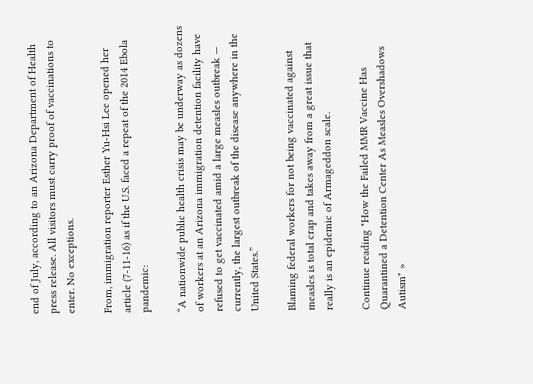end of July, according to an Arizona Department of Health press release. All visitors must carry proof of vaccinations to enter. No exceptions.

From, immigration reporter Esther Yu-Hsi Lee opened her article (7-11-16) as if the U.S. faced a repeat of the 2014 Ebola pandemic:

“A nationwide public health crisis may be underway as dozens of workers at an Arizona immigration detention facility have refused to get vaccinated amid a large measles outbreak — currently, the largest outbreak of the disease anywhere in the United States.”

Blaming federal workers for not being vaccinated against measles is total crap and takes away from a great issue that really is an epidemic of Armageddon scale.

Continue reading "How the Failed MMR Vaccine Has Quarantined a Detention Center As Measles Overshadows Autism" »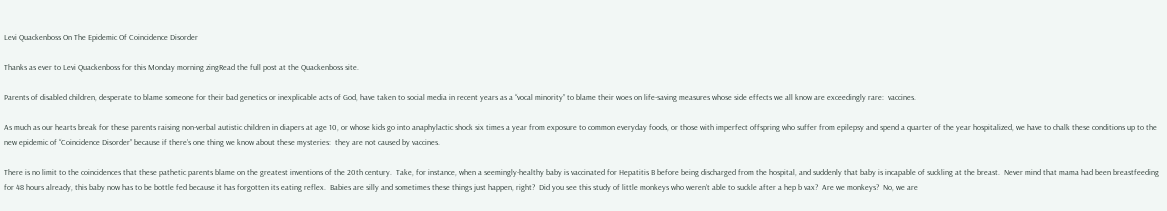Levi Quackenboss On The Epidemic Of Coincidence Disorder

Thanks as ever to Levi Quackenboss for this Monday morning zingRead the full post at the Quackenboss site.

Parents of disabled children, desperate to blame someone for their bad genetics or inexplicable acts of God, have taken to social media in recent years as a “vocal minority” to blame their woes on life-saving measures whose side effects we all know are exceedingly rare:  vaccines.

As much as our hearts break for these parents raising non-verbal autistic children in diapers at age 10, or whose kids go into anaphylactic shock six times a year from exposure to common everyday foods, or those with imperfect offspring who suffer from epilepsy and spend a quarter of the year hospitalized, we have to chalk these conditions up to the new epidemic of “Coincidence Disorder” because if there’s one thing we know about these mysteries:  they are not caused by vaccines.

There is no limit to the coincidences that these pathetic parents blame on the greatest inventions of the 20th century.  Take, for instance, when a seemingly-healthy baby is vaccinated for Hepatitis B before being discharged from the hospital, and suddenly that baby is incapable of suckling at the breast.  Never mind that mama had been breastfeeding for 48 hours already, this baby now has to be bottle fed because it has forgotten its eating reflex.  Babies are silly and sometimes these things just happen, right?  Did you see this study of little monkeys who weren’t able to suckle after a hep b vax?  Are we monkeys?  No, we are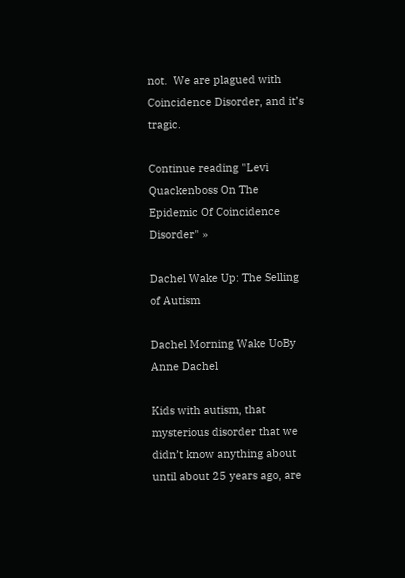not.  We are plagued with Coincidence Disorder, and it’s tragic.

Continue reading "Levi Quackenboss On The Epidemic Of Coincidence Disorder" »

Dachel Wake Up: The Selling of Autism

Dachel Morning Wake UoBy Anne Dachel

Kids with autism, that mysterious disorder that we didn’t know anything about until about 25 years ago, are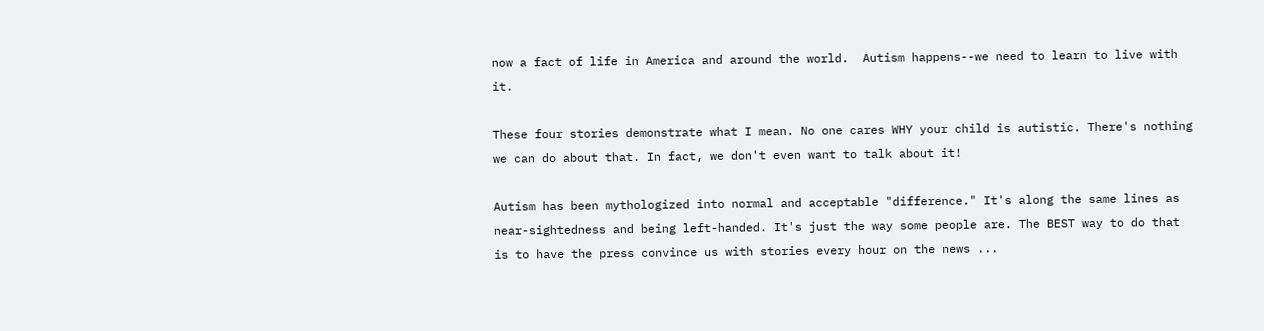now a fact of life in America and around the world.  Autism happens--we need to learn to live with it.

These four stories demonstrate what I mean. No one cares WHY your child is autistic. There's nothing we can do about that. In fact, we don't even want to talk about it!

Autism has been mythologized into normal and acceptable "difference." It's along the same lines as near-sightedness and being left-handed. It's just the way some people are. The BEST way to do that is to have the press convince us with stories every hour on the news ...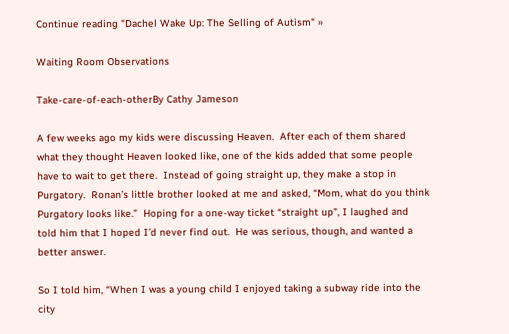Continue reading "Dachel Wake Up: The Selling of Autism" »

Waiting Room Observations

Take-care-of-each-otherBy Cathy Jameson

A few weeks ago my kids were discussing Heaven.  After each of them shared what they thought Heaven looked like, one of the kids added that some people have to wait to get there.  Instead of going straight up, they make a stop in Purgatory.  Ronan’s little brother looked at me and asked, “Mom, what do you think Purgatory looks like.”  Hoping for a one-way ticket “straight up”, I laughed and told him that I hoped I’d never find out.  He was serious, though, and wanted a better answer.

So I told him, “When I was a young child I enjoyed taking a subway ride into the city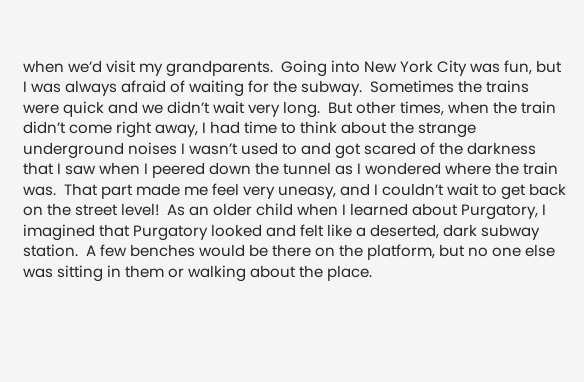when we’d visit my grandparents.  Going into New York City was fun, but I was always afraid of waiting for the subway.  Sometimes the trains were quick and we didn’t wait very long.  But other times, when the train didn’t come right away, I had time to think about the strange underground noises I wasn’t used to and got scared of the darkness that I saw when I peered down the tunnel as I wondered where the train was.  That part made me feel very uneasy, and I couldn’t wait to get back on the street level!  As an older child when I learned about Purgatory, I imagined that Purgatory looked and felt like a deserted, dark subway station.  A few benches would be there on the platform, but no one else was sitting in them or walking about the place.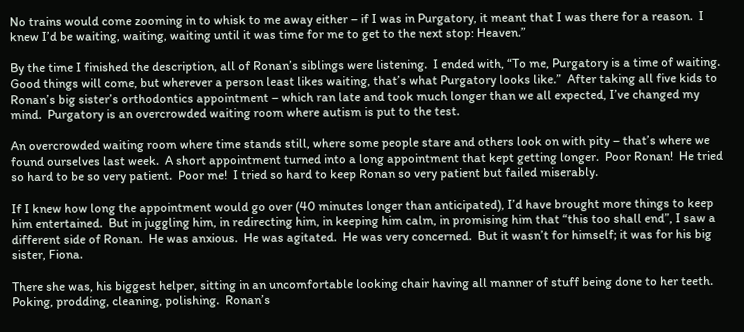No trains would come zooming in to whisk to me away either – if I was in Purgatory, it meant that I was there for a reason.  I knew I’d be waiting, waiting, waiting until it was time for me to get to the next stop: Heaven.”

By the time I finished the description, all of Ronan’s siblings were listening.  I ended with, “To me, Purgatory is a time of waiting.  Good things will come, but wherever a person least likes waiting, that’s what Purgatory looks like.”  After taking all five kids to Ronan’s big sister’s orthodontics appointment – which ran late and took much longer than we all expected, I’ve changed my mind.  Purgatory is an overcrowded waiting room where autism is put to the test.

An overcrowded waiting room where time stands still, where some people stare and others look on with pity – that’s where we found ourselves last week.  A short appointment turned into a long appointment that kept getting longer.  Poor Ronan!  He tried so hard to be so very patient.  Poor me!  I tried so hard to keep Ronan so very patient but failed miserably.

If I knew how long the appointment would go over (40 minutes longer than anticipated), I’d have brought more things to keep him entertained.  But in juggling him, in redirecting him, in keeping him calm, in promising him that “this too shall end”, I saw a different side of Ronan.  He was anxious.  He was agitated.  He was very concerned.  But it wasn’t for himself; it was for his big sister, Fiona.

There she was, his biggest helper, sitting in an uncomfortable looking chair having all manner of stuff being done to her teeth.  Poking, prodding, cleaning, polishing.  Ronan’s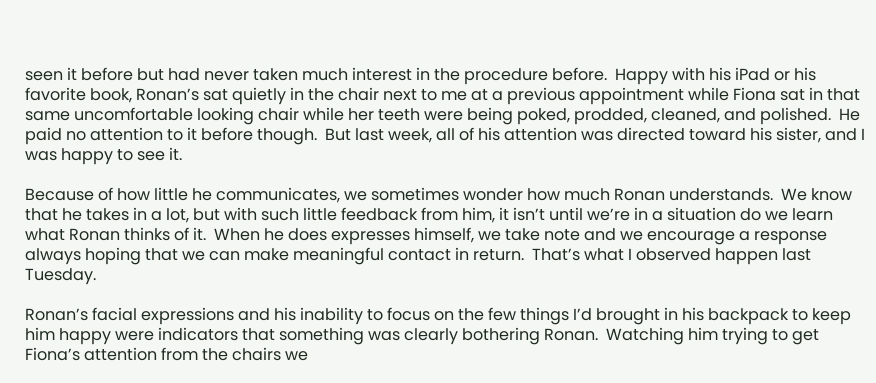seen it before but had never taken much interest in the procedure before.  Happy with his iPad or his favorite book, Ronan’s sat quietly in the chair next to me at a previous appointment while Fiona sat in that same uncomfortable looking chair while her teeth were being poked, prodded, cleaned, and polished.  He paid no attention to it before though.  But last week, all of his attention was directed toward his sister, and I was happy to see it.

Because of how little he communicates, we sometimes wonder how much Ronan understands.  We know that he takes in a lot, but with such little feedback from him, it isn’t until we’re in a situation do we learn what Ronan thinks of it.  When he does expresses himself, we take note and we encourage a response always hoping that we can make meaningful contact in return.  That’s what I observed happen last Tuesday.

Ronan’s facial expressions and his inability to focus on the few things I’d brought in his backpack to keep him happy were indicators that something was clearly bothering Ronan.  Watching him trying to get Fiona’s attention from the chairs we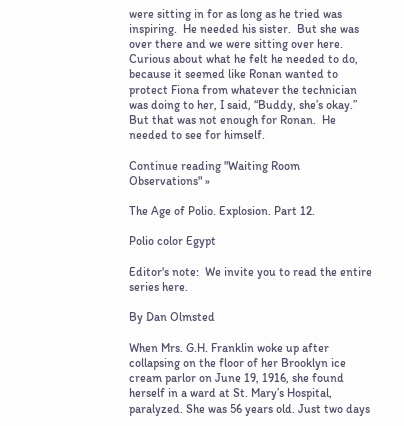were sitting in for as long as he tried was inspiring.  He needed his sister.  But she was over there and we were sitting over here.  Curious about what he felt he needed to do, because it seemed like Ronan wanted to protect Fiona from whatever the technician was doing to her, I said, “Buddy, she’s okay.”  But that was not enough for Ronan.  He needed to see for himself.

Continue reading "Waiting Room Observations" »

The Age of Polio. Explosion. Part 12.

Polio color Egypt

Editor's note:  We invite you to read the entire series here.

By Dan Olmsted

When Mrs. G.H. Franklin woke up after collapsing on the floor of her Brooklyn ice cream parlor on June 19, 1916, she found herself in a ward at St. Mary’s Hospital, paralyzed. She was 56 years old. Just two days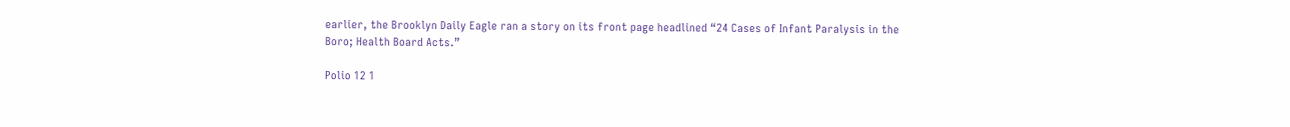earlier, the Brooklyn Daily Eagle ran a story on its front page headlined “24 Cases of Infant Paralysis in the Boro; Health Board Acts.”

Polio 12 1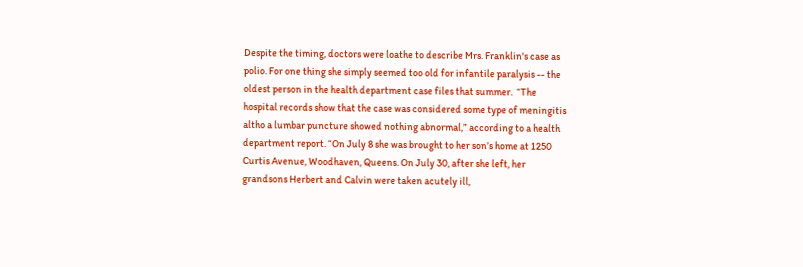Despite the timing, doctors were loathe to describe Mrs. Franklin's case as polio. For one thing she simply seemed too old for infantile paralysis -- the oldest person in the health department case files that summer.  “The hospital records show that the case was considered some type of meningitis altho a lumbar puncture showed nothing abnormal,” according to a health department report. “On July 8 she was brought to her son’s home at 1250 Curtis Avenue, Woodhaven, Queens. On July 30, after she left, her grandsons Herbert and Calvin were taken acutely ill,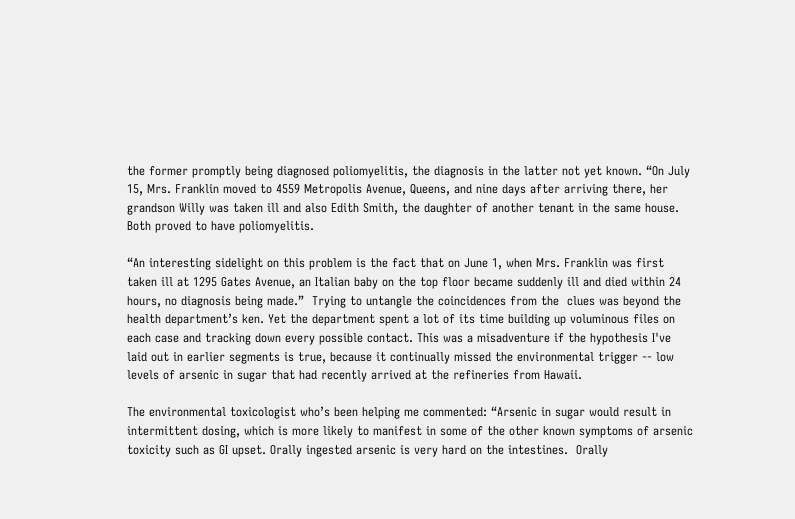the former promptly being diagnosed poliomyelitis, the diagnosis in the latter not yet known. “On July 15, Mrs. Franklin moved to 4559 Metropolis Avenue, Queens, and nine days after arriving there, her grandson Willy was taken ill and also Edith Smith, the daughter of another tenant in the same house. Both proved to have poliomyelitis.

“An interesting sidelight on this problem is the fact that on June 1, when Mrs. Franklin was first taken ill at 1295 Gates Avenue, an Italian baby on the top floor became suddenly ill and died within 24 hours, no diagnosis being made.”  Trying to untangle the coincidences from the  clues was beyond the health department’s ken. Yet the department spent a lot of its time building up voluminous files on each case and tracking down every possible contact. This was a misadventure if the hypothesis I've laid out in earlier segments is true, because it continually missed the environmental trigger -- low levels of arsenic in sugar that had recently arrived at the refineries from Hawaii.

The environmental toxicologist who’s been helping me commented: “Arsenic in sugar would result in intermittent dosing, which is more likely to manifest in some of the other known symptoms of arsenic toxicity such as GI upset. Orally ingested arsenic is very hard on the intestines.  Orally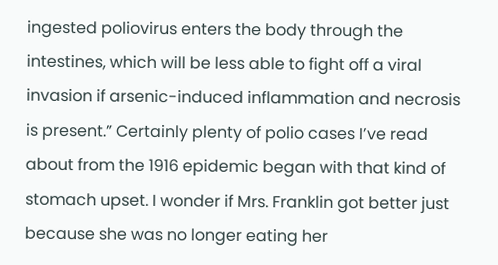ingested poliovirus enters the body through the intestines, which will be less able to fight off a viral invasion if arsenic-induced inflammation and necrosis is present.” Certainly plenty of polio cases I’ve read about from the 1916 epidemic began with that kind of stomach upset. I wonder if Mrs. Franklin got better just because she was no longer eating her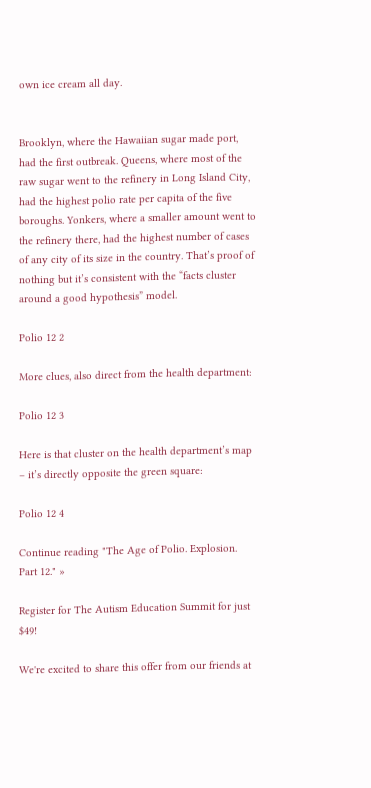own ice cream all day.


Brooklyn, where the Hawaiian sugar made port, had the first outbreak. Queens, where most of the raw sugar went to the refinery in Long Island City, had the highest polio rate per capita of the five boroughs. Yonkers, where a smaller amount went to the refinery there, had the highest number of cases of any city of its size in the country. That’s proof of nothing but it’s consistent with the “facts cluster around a good hypothesis” model.

Polio 12 2

More clues, also direct from the health department:

Polio 12 3

Here is that cluster on the health department’s map – it’s directly opposite the green square:

Polio 12 4

Continue reading "The Age of Polio. Explosion. Part 12." »

Register for The Autism Education Summit for just $49!

We're excited to share this offer from our friends at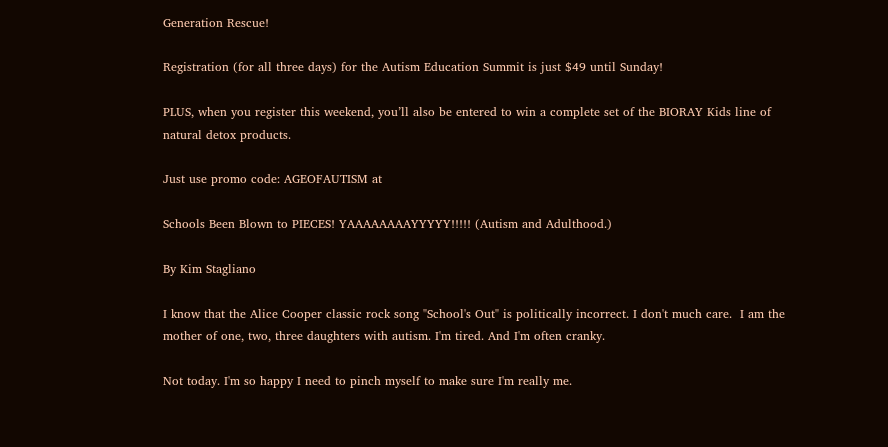Generation Rescue!

Registration (for all three days) for the Autism Education Summit is just $49 until Sunday!

PLUS, when you register this weekend, you’ll also be entered to win a complete set of the BIORAY Kids line of natural detox products.

Just use promo code: AGEOFAUTISM at

Schools Been Blown to PIECES! YAAAAAAAAYYYYY!!!!! (Autism and Adulthood.)

By Kim Stagliano

I know that the Alice Cooper classic rock song "School's Out" is politically incorrect. I don't much care.  I am the mother of one, two, three daughters with autism. I'm tired. And I'm often cranky.

Not today. I'm so happy I need to pinch myself to make sure I'm really me.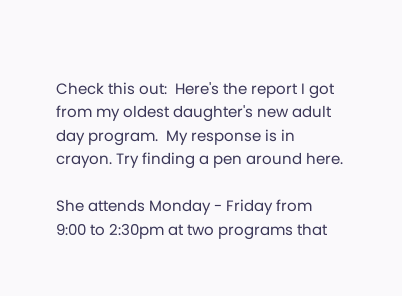Check this out:  Here's the report I got from my oldest daughter's new adult day program.  My response is in crayon. Try finding a pen around here.

She attends Monday - Friday from 9:00 to 2:30pm at two programs that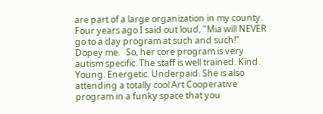are part of a large organization in my county.  Four years ago I said out loud, "Mia will NEVER go to a day program at such and such!"   Dopey me.   So, her core program is very autism specific. The staff is well trained. Kind. Young. Energetic. Underpaid. She is also attending a totally cool Art Cooperative program in a funky space that you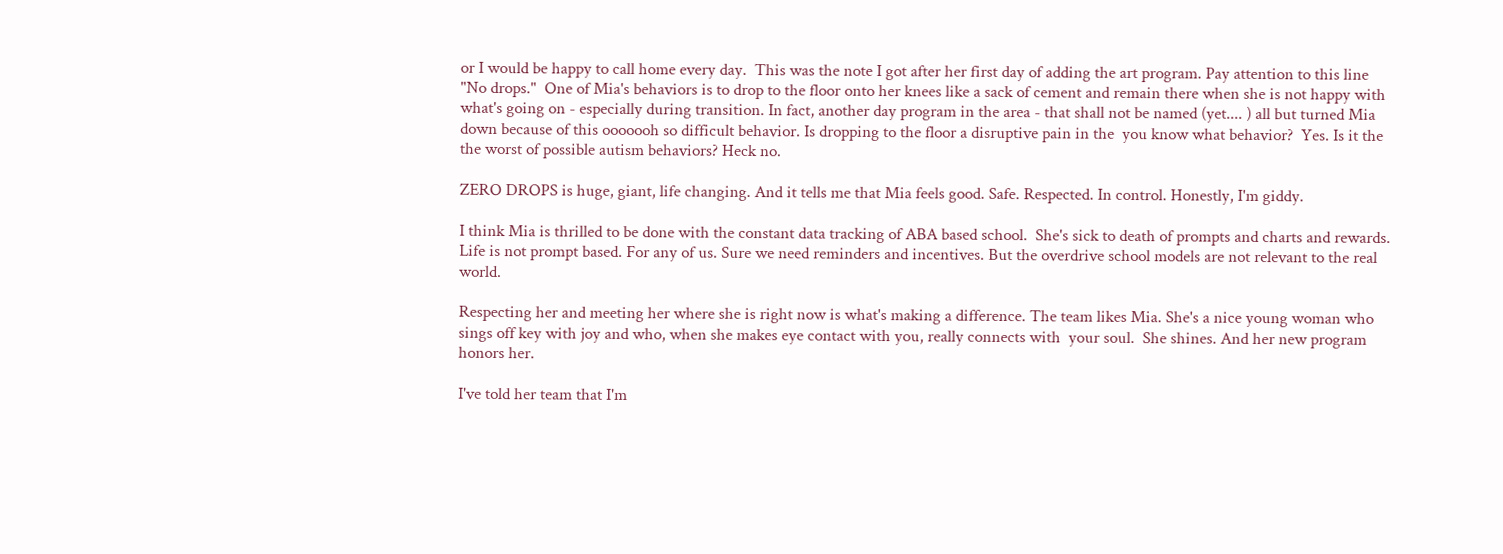or I would be happy to call home every day.  This was the note I got after her first day of adding the art program. Pay attention to this line "No drops."  One of Mia's behaviors is to drop to the floor onto her knees like a sack of cement and remain there when she is not happy with what's going on - especially during transition. In fact, another day program in the area - that shall not be named (yet.... ) all but turned Mia down because of this ooooooh so difficult behavior. Is dropping to the floor a disruptive pain in the  you know what behavior?  Yes. Is it the the worst of possible autism behaviors? Heck no.

ZERO DROPS is huge, giant, life changing. And it tells me that Mia feels good. Safe. Respected. In control. Honestly, I'm giddy.

I think Mia is thrilled to be done with the constant data tracking of ABA based school.  She's sick to death of prompts and charts and rewards. Life is not prompt based. For any of us. Sure we need reminders and incentives. But the overdrive school models are not relevant to the real world.

Respecting her and meeting her where she is right now is what's making a difference. The team likes Mia. She's a nice young woman who sings off key with joy and who, when she makes eye contact with you, really connects with  your soul.  She shines. And her new program honors her.

I've told her team that I'm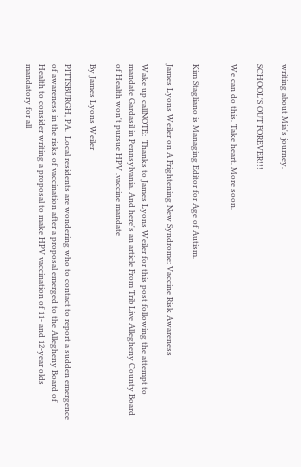writing about Mia's journey.

SCHOOL'S OUT FOREVER!!!

We can do this. Take heart. More soon.


Kim Stagliano is Managing Editor for Age of Autism.

James Lyons Weiler on A Frightening New Syndrome: Vaccine Risk Awareness

Wake up callNOTE:  Thanks to James Lyons Weiler for this post following the attempt to mandate Gardasil in Pennsylvania. And here's an article From Trib Live Allegheny County Board of Health won't pursue HPV .vaccine mandate

By James Lyons Weiler

PITTSBURGH, PA.  Local residents are wondering who to contact to report a sudden emergence of awareness in the risks of vaccination after a proposal emerged to the Allegheny Board of Health to consider writing a proposal to make HPV vaccination of 11- and 12-year olds mandatory for all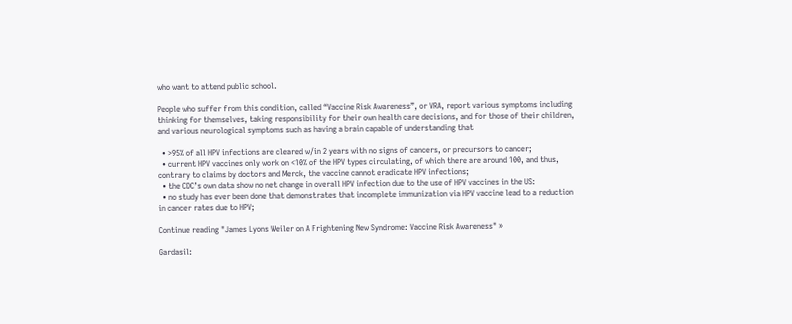who want to attend public school.

People who suffer from this condition, called “Vaccine Risk Awareness”, or VRA, report various symptoms including thinking for themselves, taking responsibility for their own health care decisions, and for those of their children, and various neurological symptoms such as having a brain capable of understanding that

  • >95% of all HPV infections are cleared w/in 2 years with no signs of cancers, or precursors to cancer;
  • current HPV vaccines only work on <10% of the HPV types circulating, of which there are around 100, and thus, contrary to claims by doctors and Merck, the vaccine cannot eradicate HPV infections;
  • the CDC’s own data show no net change in overall HPV infection due to the use of HPV vaccines in the US:
  • no study has ever been done that demonstrates that incomplete immunization via HPV vaccine lead to a reduction in cancer rates due to HPV;

Continue reading "James Lyons Weiler on A Frightening New Syndrome: Vaccine Risk Awareness" »

Gardasil: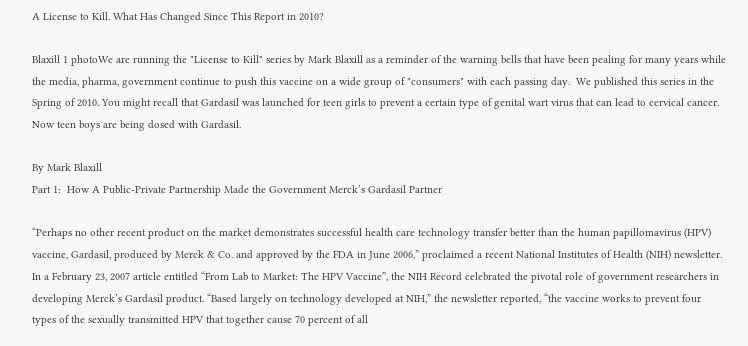A License to Kill. What Has Changed Since This Report in 2010?

Blaxill 1 photoWe are running the "License to Kill" series by Mark Blaxill as a reminder of the warning bells that have been pealing for many years while the media, pharma, government continue to push this vaccine on a wide group of "consumers" with each passing day.  We published this series in the Spring of 2010. You might recall that Gardasil was launched for teen girls to prevent a certain type of genital wart virus that can lead to cervical cancer. Now teen boys are being dosed with Gardasil.

By Mark Blaxill
Part 1:  How A Public-Private Partnership Made the Government Merck’s Gardasil Partner

“Perhaps no other recent product on the market demonstrates successful health care technology transfer better than the human papillomavirus (HPV) vaccine, Gardasil, produced by Merck & Co. and approved by the FDA in June 2006,” proclaimed a recent National Institutes of Health (NIH) newsletter. In a February 23, 2007 article entitled “From Lab to Market: The HPV Vaccine”, the NIH Record celebrated the pivotal role of government researchers in developing Merck’s Gardasil product. “Based largely on technology developed at NIH,” the newsletter reported, “the vaccine works to prevent four types of the sexually transmitted HPV that together cause 70 percent of all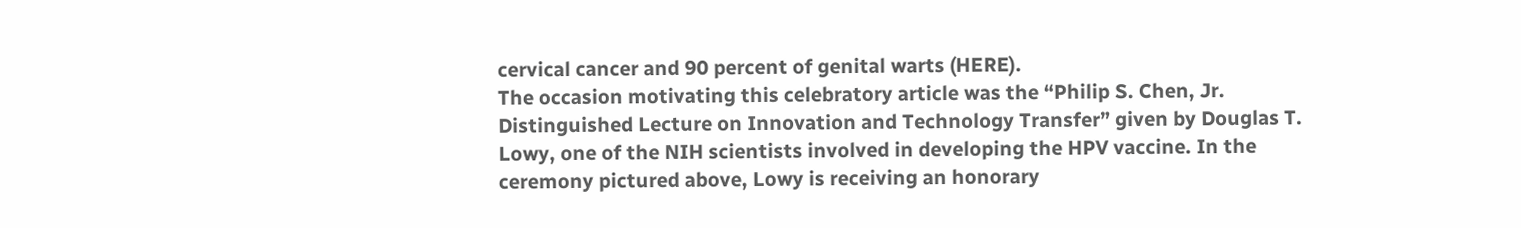cervical cancer and 90 percent of genital warts (HERE).
The occasion motivating this celebratory article was the “Philip S. Chen, Jr. Distinguished Lecture on Innovation and Technology Transfer” given by Douglas T. Lowy, one of the NIH scientists involved in developing the HPV vaccine. In the ceremony pictured above, Lowy is receiving an honorary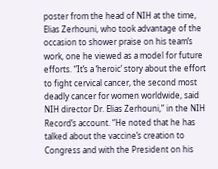poster from the head of NIH at the time, Elias Zerhouni, who took advantage of the occasion to shower praise on his team’s work, one he viewed as a model for future efforts. “It’s a ‘heroic’ story about the effort to fight cervical cancer, the second most deadly cancer for women worldwide, said NIH director Dr. Elias Zerhouni,” in the NIH Record’s account. “He noted that he has talked about the vaccine’s creation to Congress and with the President on his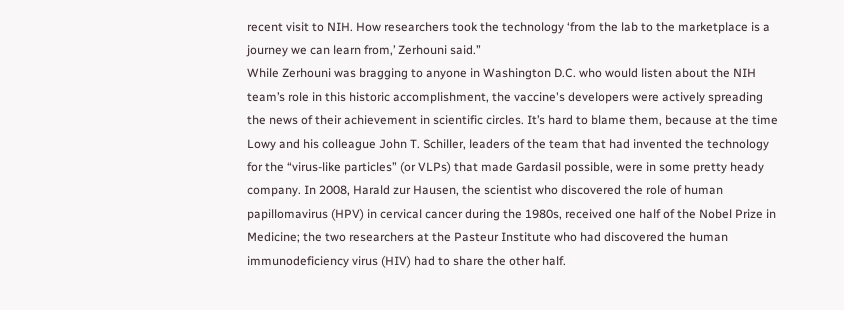recent visit to NIH. How researchers took the technology ‘from the lab to the marketplace is a journey we can learn from,’ Zerhouni said.”
While Zerhouni was bragging to anyone in Washington D.C. who would listen about the NIH team’s role in this historic accomplishment, the vaccine's developers were actively spreading the news of their achievement in scientific circles. It’s hard to blame them, because at the time Lowy and his colleague John T. Schiller, leaders of the team that had invented the technology for the “virus-like particles” (or VLPs) that made Gardasil possible, were in some pretty heady company. In 2008, Harald zur Hausen, the scientist who discovered the role of human papillomavirus (HPV) in cervical cancer during the 1980s, received one half of the Nobel Prize in Medicine; the two researchers at the Pasteur Institute who had discovered the human immunodeficiency virus (HIV) had to share the other half.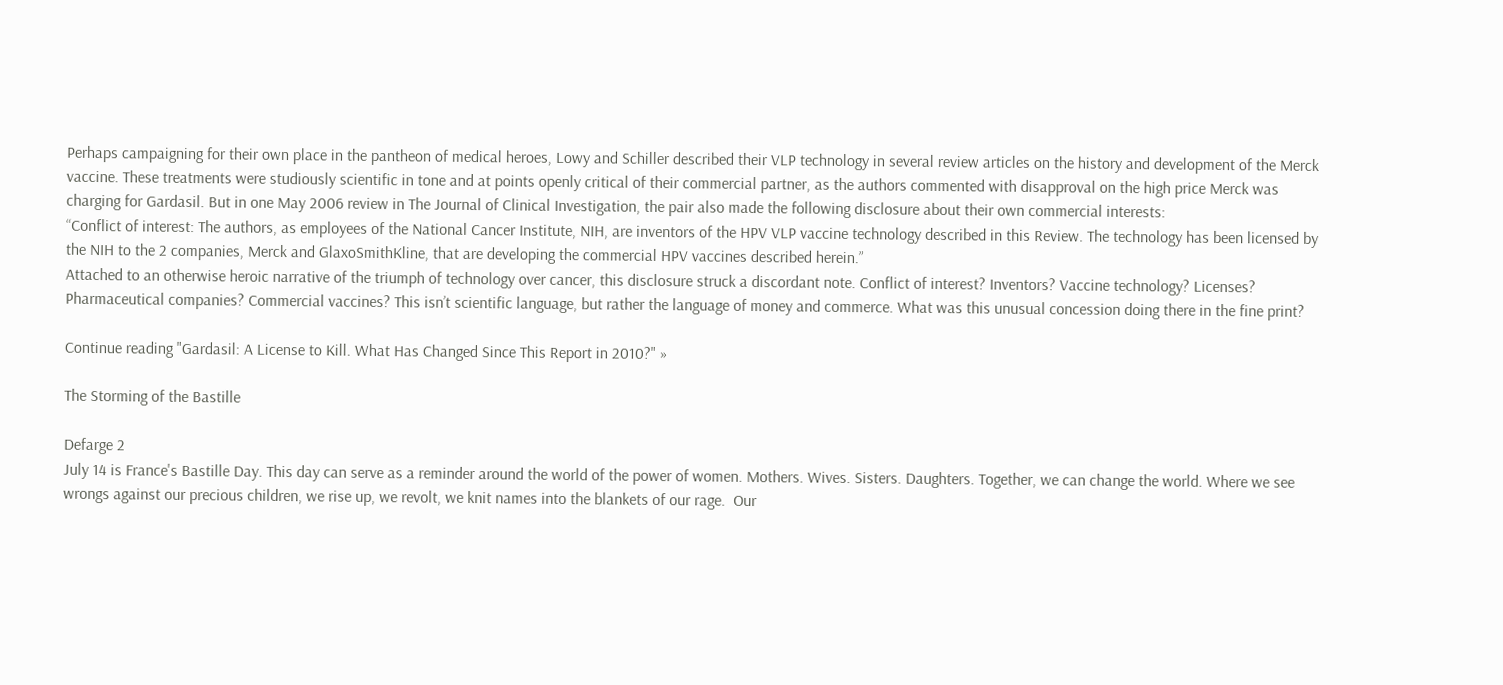Perhaps campaigning for their own place in the pantheon of medical heroes, Lowy and Schiller described their VLP technology in several review articles on the history and development of the Merck vaccine. These treatments were studiously scientific in tone and at points openly critical of their commercial partner, as the authors commented with disapproval on the high price Merck was charging for Gardasil. But in one May 2006 review in The Journal of Clinical Investigation, the pair also made the following disclosure about their own commercial interests:
“Conflict of interest: The authors, as employees of the National Cancer Institute, NIH, are inventors of the HPV VLP vaccine technology described in this Review. The technology has been licensed by the NIH to the 2 companies, Merck and GlaxoSmithKline, that are developing the commercial HPV vaccines described herein.”
Attached to an otherwise heroic narrative of the triumph of technology over cancer, this disclosure struck a discordant note. Conflict of interest? Inventors? Vaccine technology? Licenses? Pharmaceutical companies? Commercial vaccines? This isn’t scientific language, but rather the language of money and commerce. What was this unusual concession doing there in the fine print?

Continue reading "Gardasil: A License to Kill. What Has Changed Since This Report in 2010?" »

The Storming of the Bastille

Defarge 2
July 14 is France's Bastille Day. This day can serve as a reminder around the world of the power of women. Mothers. Wives. Sisters. Daughters. Together, we can change the world. Where we see wrongs against our precious children, we rise up, we revolt, we knit names into the blankets of our rage.  Our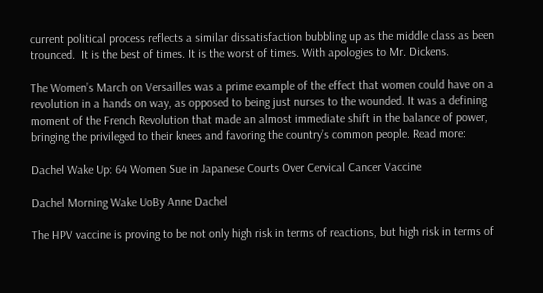current political process reflects a similar dissatisfaction bubbling up as the middle class as been trounced.  It is the best of times. It is the worst of times. With apologies to Mr. Dickens.

The Women’s March on Versailles was a prime example of the effect that women could have on a revolution in a hands on way, as opposed to being just nurses to the wounded. It was a defining moment of the French Revolution that made an almost immediate shift in the balance of power, bringing the privileged to their knees and favoring the country’s common people. Read more:

Dachel Wake Up: 64 Women Sue in Japanese Courts Over Cervical Cancer Vaccine

Dachel Morning Wake UoBy Anne Dachel

The HPV vaccine is proving to be not only high risk in terms of reactions, but high risk in terms of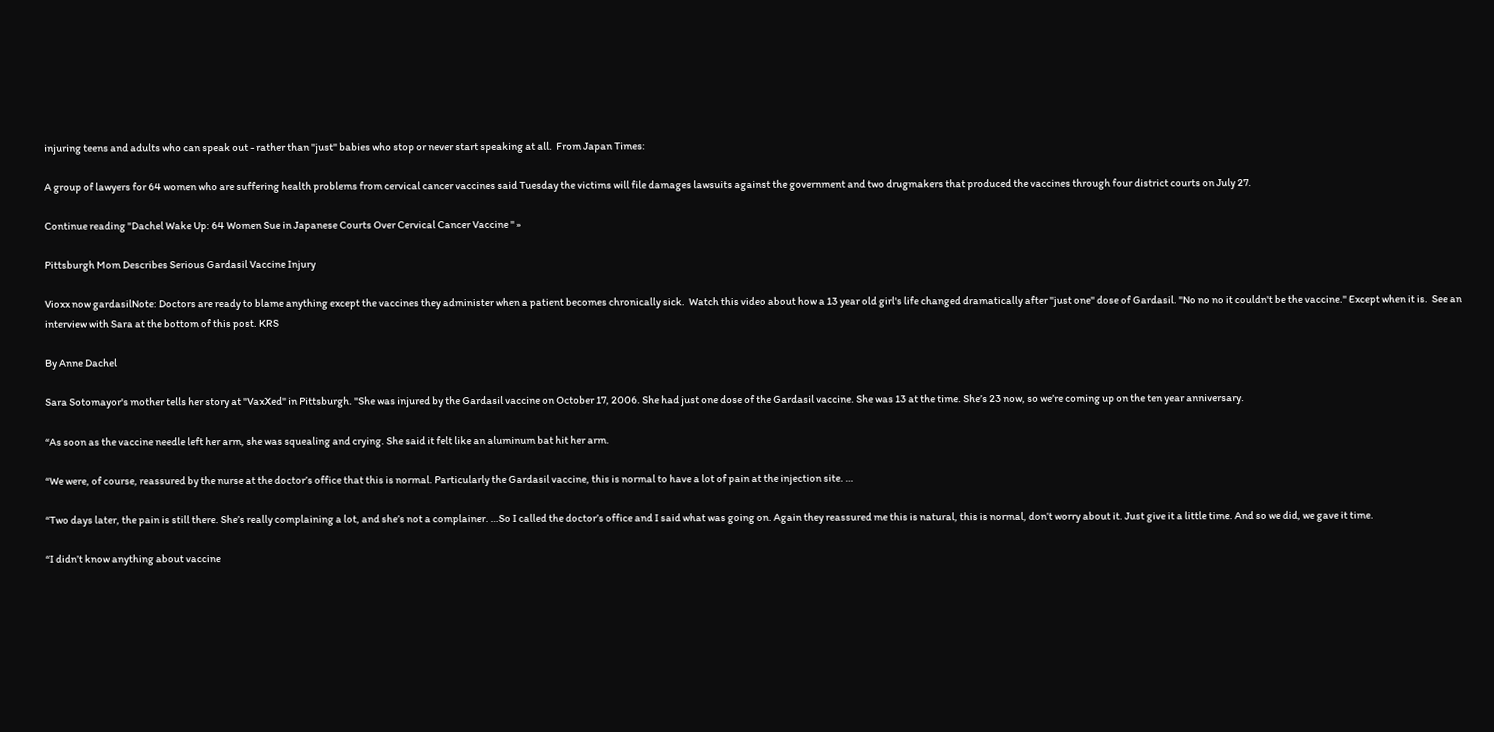injuring teens and adults who can speak out - rather than "just" babies who stop or never start speaking at all.  From Japan Times:

A group of lawyers for 64 women who are suffering health problems from cervical cancer vaccines said Tuesday the victims will file damages lawsuits against the government and two drugmakers that produced the vaccines through four district courts on July 27.

Continue reading "Dachel Wake Up: 64 Women Sue in Japanese Courts Over Cervical Cancer Vaccine " »

Pittsburgh Mom Describes Serious Gardasil Vaccine Injury

Vioxx now gardasilNote: Doctors are ready to blame anything except the vaccines they administer when a patient becomes chronically sick.  Watch this video about how a 13 year old girl's life changed dramatically after "just one" dose of Gardasil. "No no no it couldn't be the vaccine." Except when it is.  See an interview with Sara at the bottom of this post. KRS

By Anne Dachel

Sara Sotomayor's mother tells her story at "VaxXed" in Pittsburgh. "She was injured by the Gardasil vaccine on October 17, 2006. She had just one dose of the Gardasil vaccine. She was 13 at the time. She’s 23 now, so we’re coming up on the ten year anniversary.

“As soon as the vaccine needle left her arm, she was squealing and crying. She said it felt like an aluminum bat hit her arm.

“We were, of course, reassured by the nurse at the doctor’s office that this is normal. Particularly the Gardasil vaccine, this is normal to have a lot of pain at the injection site. …

“Two days later, the pain is still there. She’s really complaining a lot, and she’s not a complainer. …So I called the doctor’s office and I said what was going on. Again they reassured me this is natural, this is normal, don’t worry about it. Just give it a little time. And so we did, we gave it time.

“I didn’t know anything about vaccine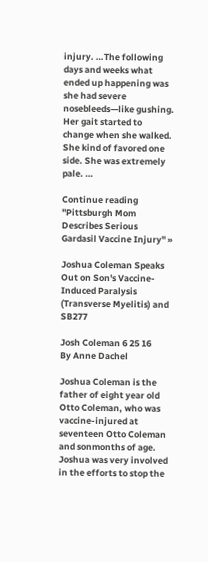injury. …The following days and weeks what ended up happening was she had severe nosebleeds—like gushing. Her gait started to change when she walked. She kind of favored one side. She was extremely pale. …

Continue reading "Pittsburgh Mom Describes Serious Gardasil Vaccine Injury" »

Joshua Coleman Speaks Out on Son's Vaccine-Induced Paralysis (Transverse Myelitis) and SB277

Josh Coleman 6 25 16
By Anne Dachel

Joshua Coleman is the father of eight year old Otto Coleman, who was vaccine-injured at seventeen Otto Coleman and sonmonths of age. Joshua was very involved in the efforts to stop the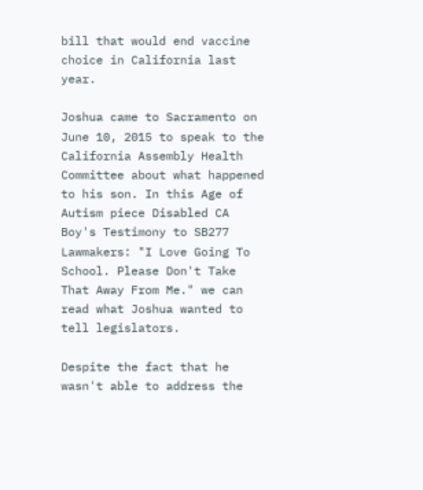bill that would end vaccine choice in California last year.

Joshua came to Sacramento on June 10, 2015 to speak to the California Assembly Health Committee about what happened to his son. In this Age of Autism piece Disabled CA Boy's Testimony to SB277 Lawmakers: "I Love Going To School. Please Don't Take That Away From Me." we can read what Joshua wanted to tell legislators.

Despite the fact that he wasn't able to address the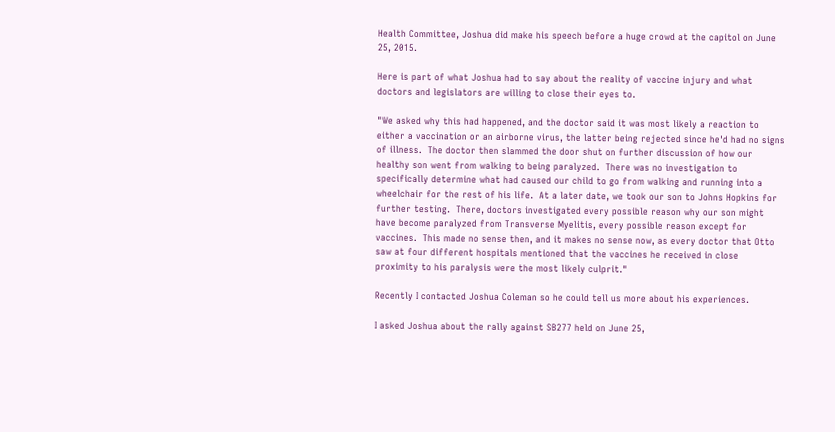Health Committee, Joshua did make his speech before a huge crowd at the capitol on June 25, 2015.

Here is part of what Joshua had to say about the reality of vaccine injury and what doctors and legislators are willing to close their eyes to.

"We asked why this had happened, and the doctor said it was most likely a reaction to either a vaccination or an airborne virus, the latter being rejected since he'd had no signs of illness.  The doctor then slammed the door shut on further discussion of how our healthy son went from walking to being paralyzed.  There was no investigation to specifically determine what had caused our child to go from walking and running into a wheelchair for the rest of his life.  At a later date, we took our son to Johns Hopkins for further testing.  There, doctors investigated every possible reason why our son might have become paralyzed from Transverse Myelitis, every possible reason except for vaccines.  This made no sense then, and it makes no sense now, as every doctor that Otto saw at four different hospitals mentioned that the vaccines he received in close proximity to his paralysis were the most likely culprit."

Recently I contacted Joshua Coleman so he could tell us more about his experiences.

I asked Joshua about the rally against SB277 held on June 25,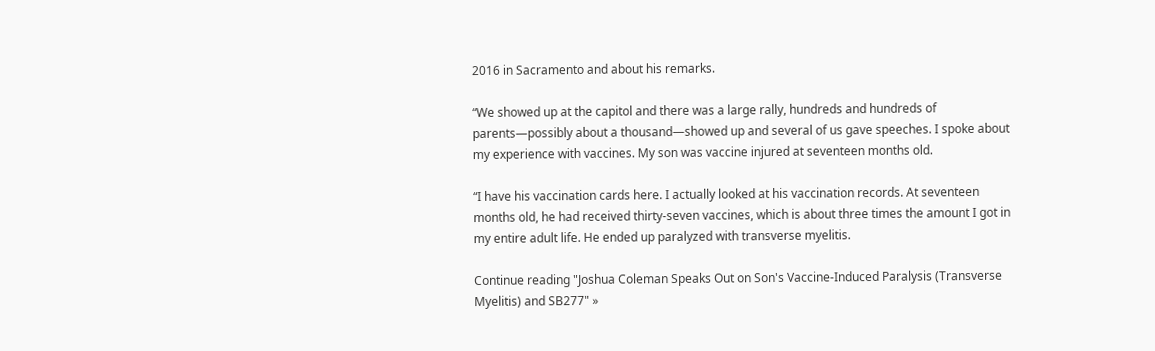2016 in Sacramento and about his remarks.

“We showed up at the capitol and there was a large rally, hundreds and hundreds of parents—possibly about a thousand—showed up and several of us gave speeches. I spoke about my experience with vaccines. My son was vaccine injured at seventeen months old.

“I have his vaccination cards here. I actually looked at his vaccination records. At seventeen months old, he had received thirty-seven vaccines, which is about three times the amount I got in my entire adult life. He ended up paralyzed with transverse myelitis.

Continue reading "Joshua Coleman Speaks Out on Son's Vaccine-Induced Paralysis (Transverse Myelitis) and SB277" »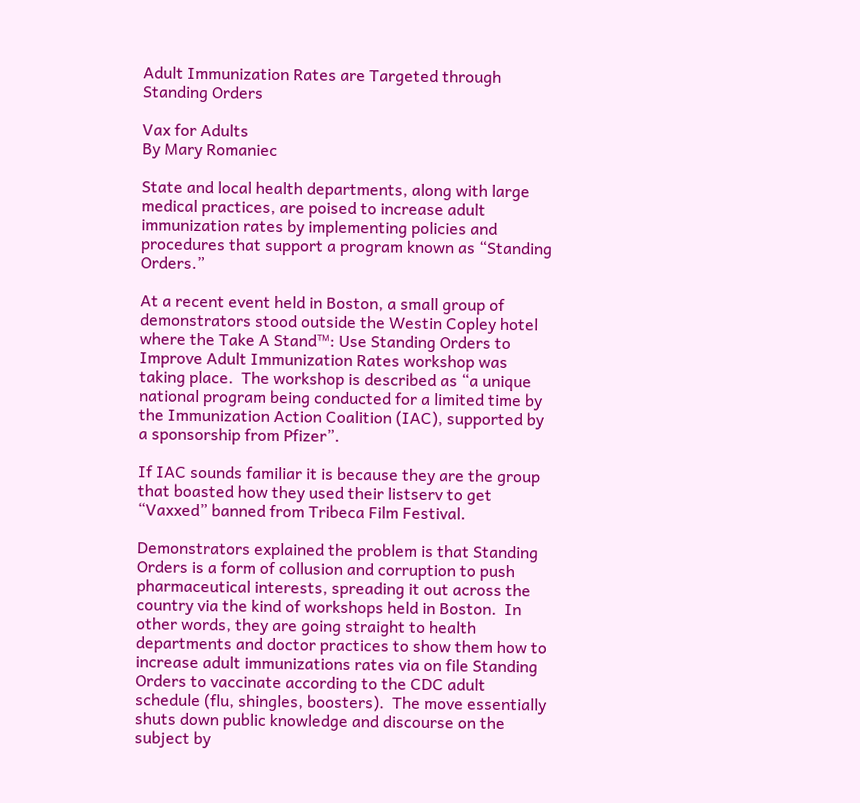Adult Immunization Rates are Targeted through Standing Orders

Vax for Adults
By Mary Romaniec

State and local health departments, along with large medical practices, are poised to increase adult immunization rates by implementing policies and procedures that support a program known as “Standing Orders.”

At a recent event held in Boston, a small group of demonstrators stood outside the Westin Copley hotel where the Take A Stand™: Use Standing Orders to Improve Adult Immunization Rates workshop was taking place.  The workshop is described as “a unique national program being conducted for a limited time by the Immunization Action Coalition (IAC), supported by a sponsorship from Pfizer”.

If IAC sounds familiar it is because they are the group that boasted how they used their listserv to get “Vaxxed” banned from Tribeca Film Festival.

Demonstrators explained the problem is that Standing Orders is a form of collusion and corruption to push pharmaceutical interests, spreading it out across the country via the kind of workshops held in Boston.  In other words, they are going straight to health departments and doctor practices to show them how to increase adult immunizations rates via on file Standing Orders to vaccinate according to the CDC adult schedule (flu, shingles, boosters).  The move essentially shuts down public knowledge and discourse on the subject by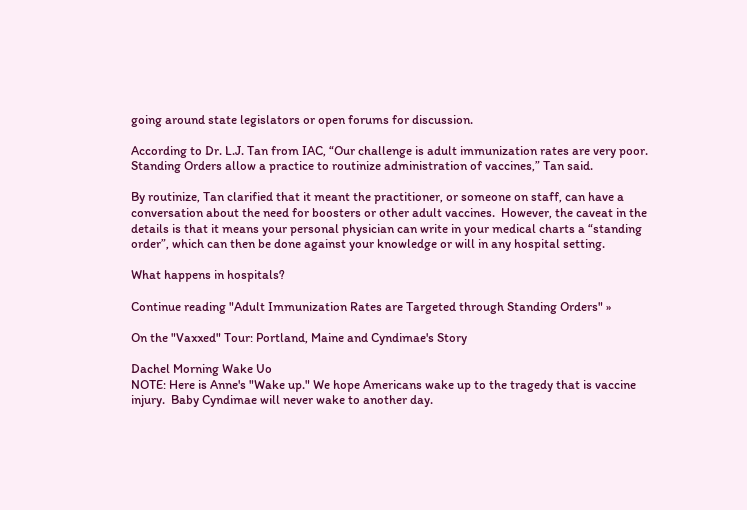going around state legislators or open forums for discussion.

According to Dr. L.J. Tan from IAC, “Our challenge is adult immunization rates are very poor.  Standing Orders allow a practice to routinize administration of vaccines,” Tan said.

By routinize, Tan clarified that it meant the practitioner, or someone on staff, can have a conversation about the need for boosters or other adult vaccines.  However, the caveat in the details is that it means your personal physician can write in your medical charts a “standing order”, which can then be done against your knowledge or will in any hospital setting.

What happens in hospitals?

Continue reading "Adult Immunization Rates are Targeted through Standing Orders" »

On the "Vaxxed" Tour: Portland, Maine and Cyndimae's Story

Dachel Morning Wake Uo
NOTE: Here is Anne's "Wake up." We hope Americans wake up to the tragedy that is vaccine injury.  Baby Cyndimae will never wake to another day.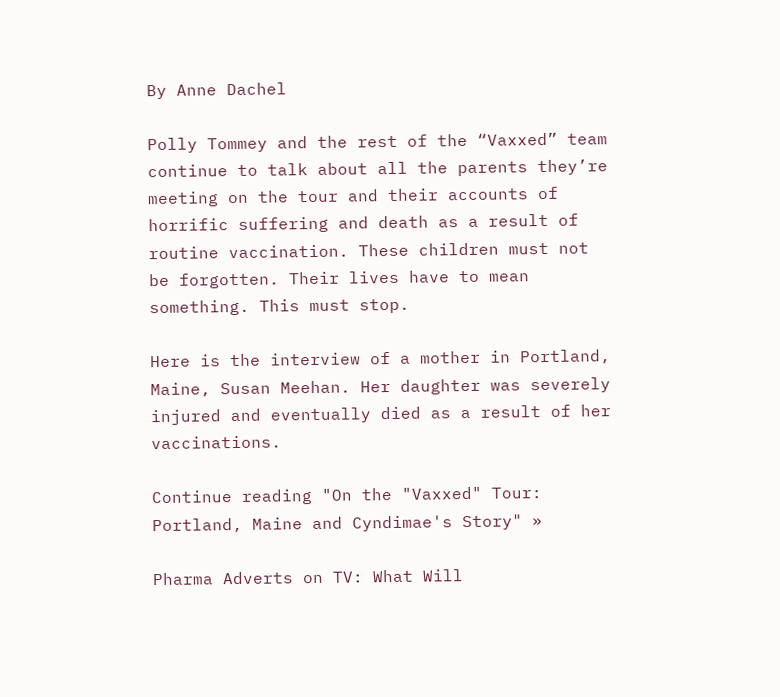By Anne Dachel

Polly Tommey and the rest of the “Vaxxed” team continue to talk about all the parents they’re meeting on the tour and their accounts of horrific suffering and death as a result of routine vaccination. These children must not be forgotten. Their lives have to mean something. This must stop.

Here is the interview of a mother in Portland, Maine, Susan Meehan. Her daughter was severely injured and eventually died as a result of her vaccinations.

Continue reading "On the "Vaxxed" Tour: Portland, Maine and Cyndimae's Story" »

Pharma Adverts on TV: What Will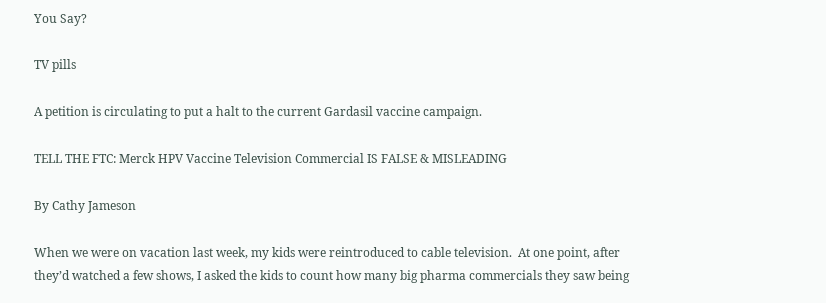You Say?

TV pills

A petition is circulating to put a halt to the current Gardasil vaccine campaign.

TELL THE FTC: Merck HPV Vaccine Television Commercial IS FALSE & MISLEADING

By Cathy Jameson

When we were on vacation last week, my kids were reintroduced to cable television.  At one point, after they’d watched a few shows, I asked the kids to count how many big pharma commercials they saw being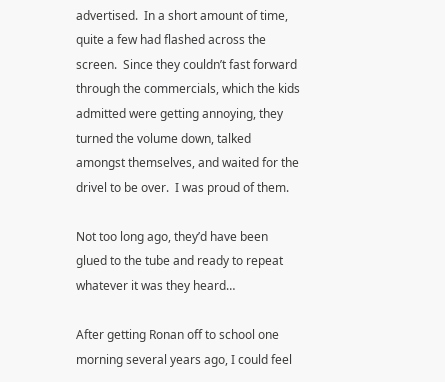advertised.  In a short amount of time, quite a few had flashed across the screen.  Since they couldn’t fast forward through the commercials, which the kids admitted were getting annoying, they turned the volume down, talked amongst themselves, and waited for the drivel to be over.  I was proud of them.

Not too long ago, they’d have been glued to the tube and ready to repeat whatever it was they heard…

After getting Ronan off to school one morning several years ago, I could feel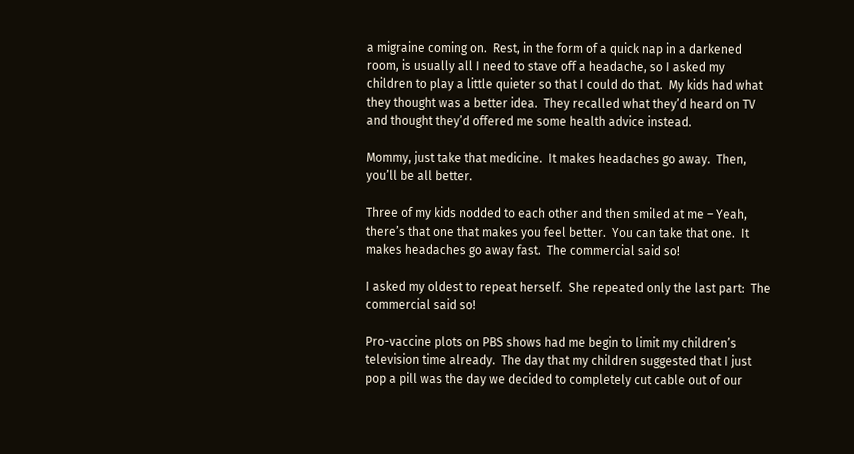a migraine coming on.  Rest, in the form of a quick nap in a darkened room, is usually all I need to stave off a headache, so I asked my children to play a little quieter so that I could do that.  My kids had what they thought was a better idea.  They recalled what they’d heard on TV and thought they’d offered me some health advice instead.

Mommy, just take that medicine.  It makes headaches go away.  Then, you’ll be all better.

Three of my kids nodded to each other and then smiled at me – Yeah, there’s that one that makes you feel better.  You can take that one.  It makes headaches go away fast.  The commercial said so!

I asked my oldest to repeat herself.  She repeated only the last part:  The commercial said so!

Pro-vaccine plots on PBS shows had me begin to limit my children’s television time already.  The day that my children suggested that I just pop a pill was the day we decided to completely cut cable out of our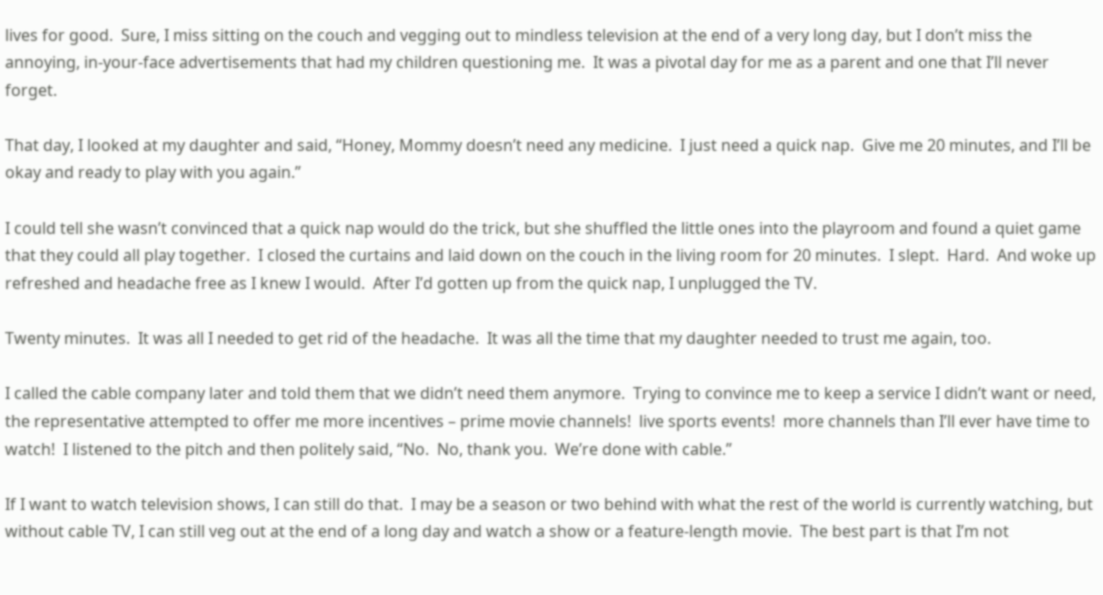lives for good.  Sure, I miss sitting on the couch and vegging out to mindless television at the end of a very long day, but I don’t miss the annoying, in-your-face advertisements that had my children questioning me.  It was a pivotal day for me as a parent and one that I’ll never forget.

That day, I looked at my daughter and said, “Honey, Mommy doesn’t need any medicine.  I just need a quick nap.  Give me 20 minutes, and I’ll be okay and ready to play with you again.”

I could tell she wasn’t convinced that a quick nap would do the trick, but she shuffled the little ones into the playroom and found a quiet game that they could all play together.  I closed the curtains and laid down on the couch in the living room for 20 minutes.  I slept.  Hard.  And woke up refreshed and headache free as I knew I would.  After I’d gotten up from the quick nap, I unplugged the TV.

Twenty minutes.  It was all I needed to get rid of the headache.  It was all the time that my daughter needed to trust me again, too.

I called the cable company later and told them that we didn’t need them anymore.  Trying to convince me to keep a service I didn’t want or need, the representative attempted to offer me more incentives – prime movie channels!  live sports events!  more channels than I’ll ever have time to watch!  I listened to the pitch and then politely said, “No.  No, thank you.  We’re done with cable.”

If I want to watch television shows, I can still do that.  I may be a season or two behind with what the rest of the world is currently watching, but without cable TV, I can still veg out at the end of a long day and watch a show or a feature-length movie.  The best part is that I’m not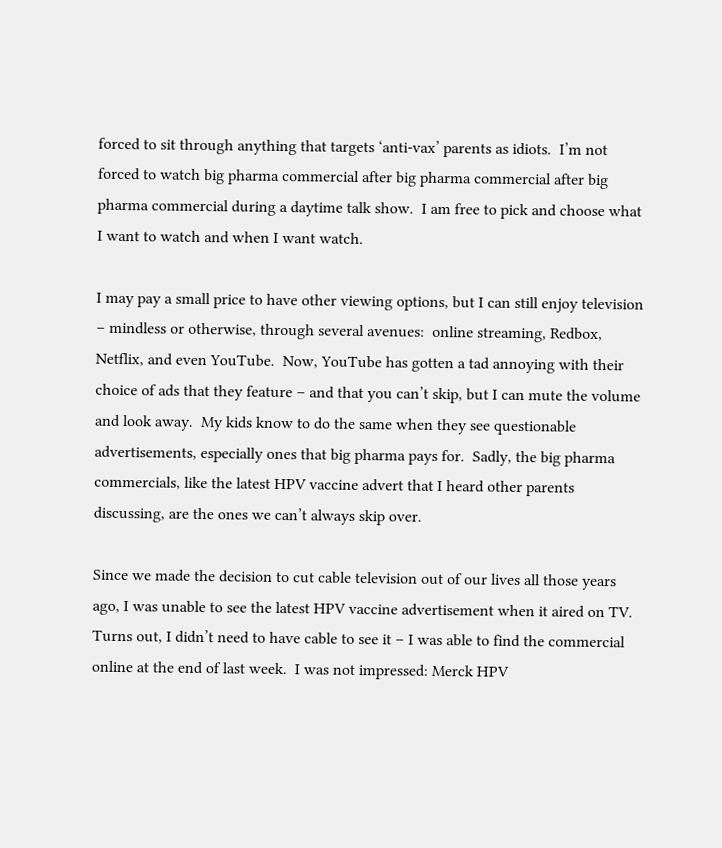forced to sit through anything that targets ‘anti-vax’ parents as idiots.  I’m not forced to watch big pharma commercial after big pharma commercial after big pharma commercial during a daytime talk show.  I am free to pick and choose what I want to watch and when I want watch.

I may pay a small price to have other viewing options, but I can still enjoy television – mindless or otherwise, through several avenues:  online streaming, Redbox, Netflix, and even YouTube.  Now, YouTube has gotten a tad annoying with their choice of ads that they feature – and that you can’t skip, but I can mute the volume and look away.  My kids know to do the same when they see questionable advertisements, especially ones that big pharma pays for.  Sadly, the big pharma commercials, like the latest HPV vaccine advert that I heard other parents discussing, are the ones we can’t always skip over.

Since we made the decision to cut cable television out of our lives all those years ago, I was unable to see the latest HPV vaccine advertisement when it aired on TV.  Turns out, I didn’t need to have cable to see it – I was able to find the commercial online at the end of last week.  I was not impressed: Merck HPV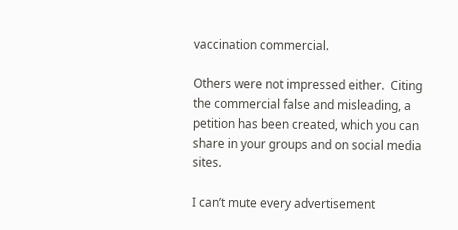vaccination commercial.

Others were not impressed either.  Citing the commercial false and misleading, a petition has been created, which you can share in your groups and on social media sites.

I can’t mute every advertisement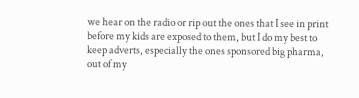we hear on the radio or rip out the ones that I see in print before my kids are exposed to them, but I do my best to keep adverts, especially the ones sponsored big pharma, out of my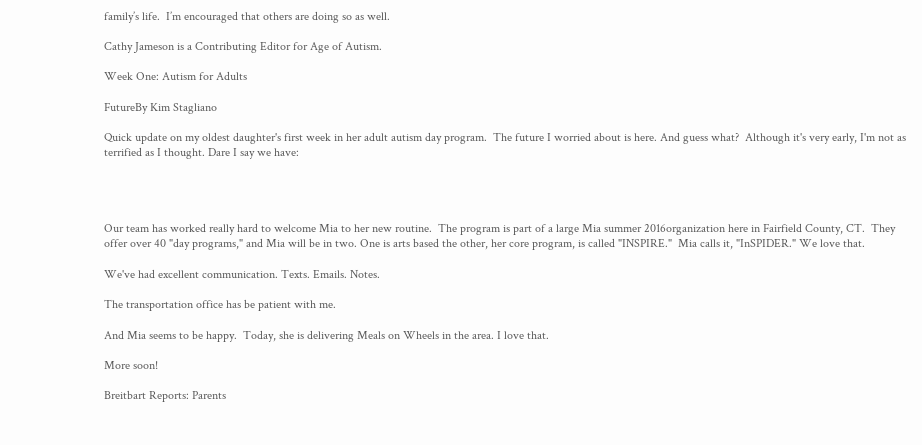family’s life.  I’m encouraged that others are doing so as well.

Cathy Jameson is a Contributing Editor for Age of Autism.

Week One: Autism for Adults

FutureBy Kim Stagliano

Quick update on my oldest daughter's first week in her adult autism day program.  The future I worried about is here. And guess what?  Although it's very early, I'm not as terrified as I thought. Dare I say we have:




Our team has worked really hard to welcome Mia to her new routine.  The program is part of a large Mia summer 2016organization here in Fairfield County, CT.  They offer over 40 "day programs," and Mia will be in two. One is arts based the other, her core program, is called "INSPIRE."  Mia calls it, "InSPIDER." We love that.

We've had excellent communication. Texts. Emails. Notes.

The transportation office has be patient with me.

And Mia seems to be happy.  Today, she is delivering Meals on Wheels in the area. I love that.

More soon!

Breitbart Reports: Parents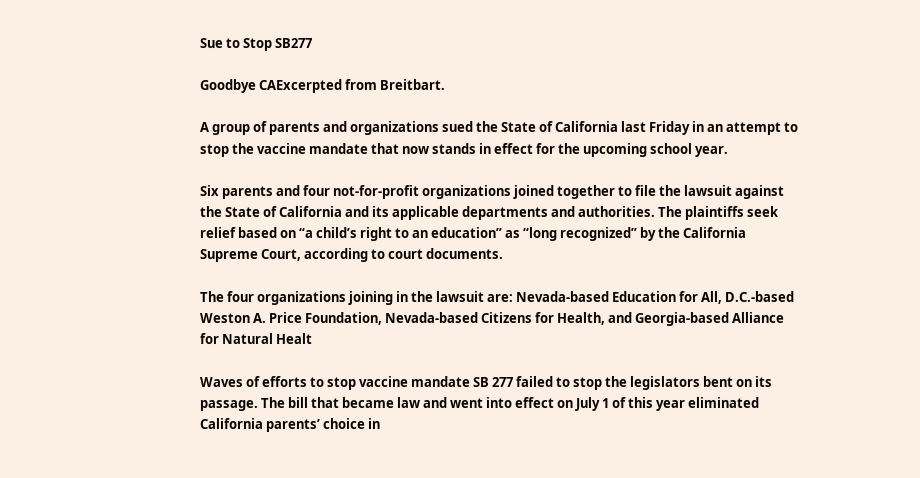Sue to Stop SB277

Goodbye CAExcerpted from Breitbart.

A group of parents and organizations sued the State of California last Friday in an attempt to stop the vaccine mandate that now stands in effect for the upcoming school year.

Six parents and four not-for-profit organizations joined together to file the lawsuit against the State of California and its applicable departments and authorities. The plaintiffs seek relief based on “a child’s right to an education” as “long recognized” by the California Supreme Court, according to court documents.

The four organizations joining in the lawsuit are: Nevada-based Education for All, D.C.-based Weston A. Price Foundation, Nevada-based Citizens for Health, and Georgia-based Alliance for Natural Healt

Waves of efforts to stop vaccine mandate SB 277 failed to stop the legislators bent on its passage. The bill that became law and went into effect on July 1 of this year eliminated California parents’ choice in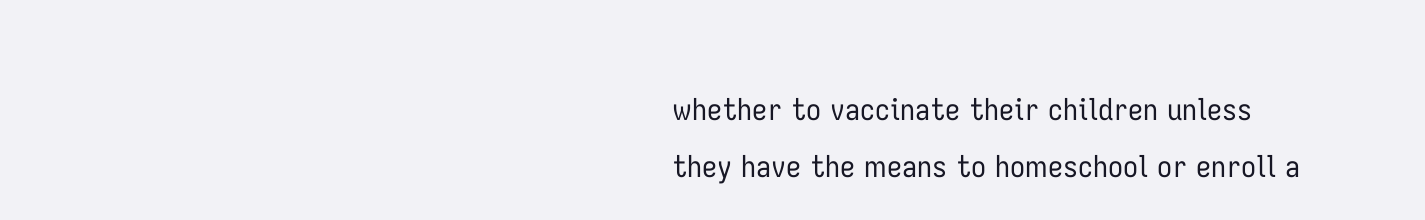whether to vaccinate their children unless they have the means to homeschool or enroll a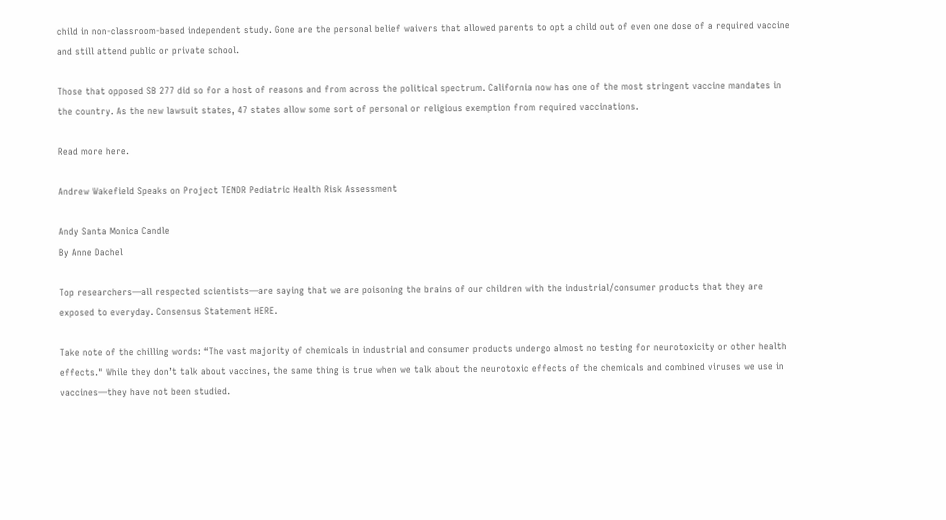child in non-classroom-based independent study. Gone are the personal belief waivers that allowed parents to opt a child out of even one dose of a required vaccine and still attend public or private school.

Those that opposed SB 277 did so for a host of reasons and from across the political spectrum. California now has one of the most stringent vaccine mandates in the country. As the new lawsuit states, 47 states allow some sort of personal or religious exemption from required vaccinations.

Read more here.

Andrew Wakefield Speaks on Project TENDR Pediatric Health Risk Assessment

Andy Santa Monica Candle
By Anne Dachel

Top researchers—all respected scientists—are saying that we are poisoning the brains of our children with the industrial/consumer products that they are exposed to everyday. Consensus Statement HERE.

Take note of the chilling words: “The vast majority of chemicals in industrial and consumer products undergo almost no testing for neurotoxicity or other health effects." While they don’t talk about vaccines, the same thing is true when we talk about the neurotoxic effects of the chemicals and combined viruses we use in vaccines—they have not been studied.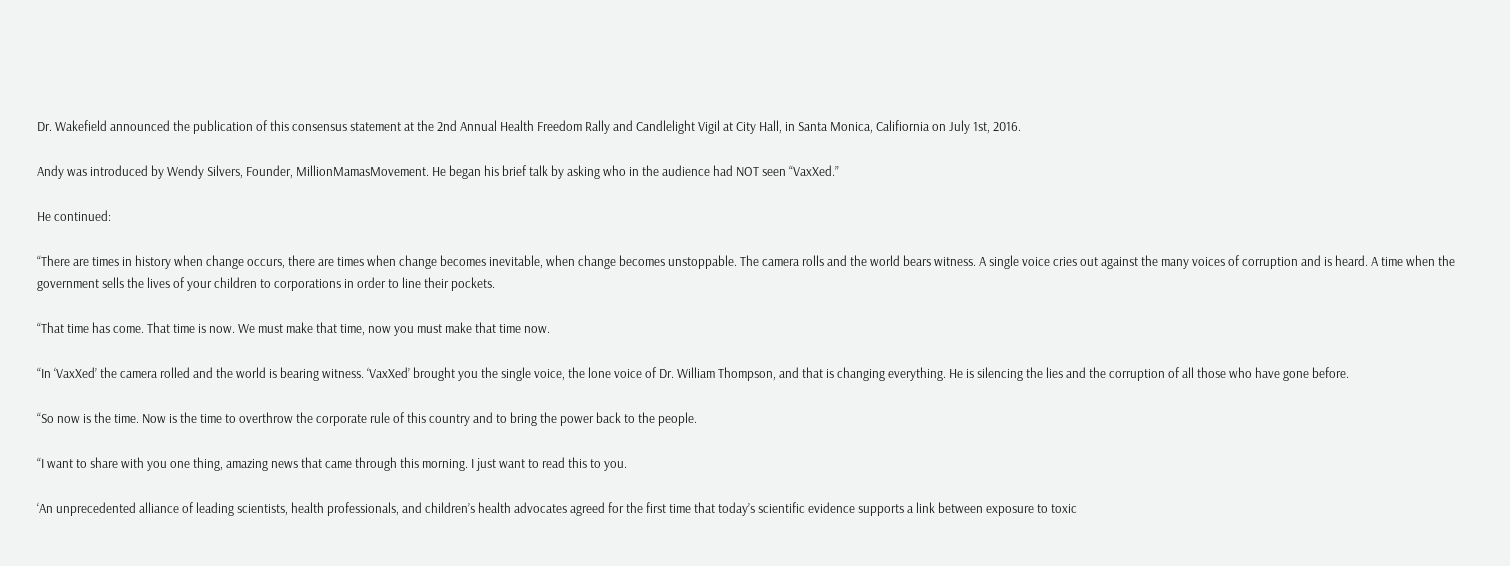Dr. Wakefield announced the publication of this consensus statement at the 2nd Annual Health Freedom Rally and Candlelight Vigil at City Hall, in Santa Monica, Califiornia on July 1st, 2016.

Andy was introduced by Wendy Silvers, Founder, MillionMamasMovement. He began his brief talk by asking who in the audience had NOT seen “VaxXed.”

He continued:

“There are times in history when change occurs, there are times when change becomes inevitable, when change becomes unstoppable. The camera rolls and the world bears witness. A single voice cries out against the many voices of corruption and is heard. A time when the government sells the lives of your children to corporations in order to line their pockets.

“That time has come. That time is now. We must make that time, now you must make that time now.

“In ‘VaxXed’ the camera rolled and the world is bearing witness. ‘VaxXed’ brought you the single voice, the lone voice of Dr. William Thompson, and that is changing everything. He is silencing the lies and the corruption of all those who have gone before.

“So now is the time. Now is the time to overthrow the corporate rule of this country and to bring the power back to the people.

“I want to share with you one thing, amazing news that came through this morning. I just want to read this to you.

‘An unprecedented alliance of leading scientists, health professionals, and children’s health advocates agreed for the first time that today’s scientific evidence supports a link between exposure to toxic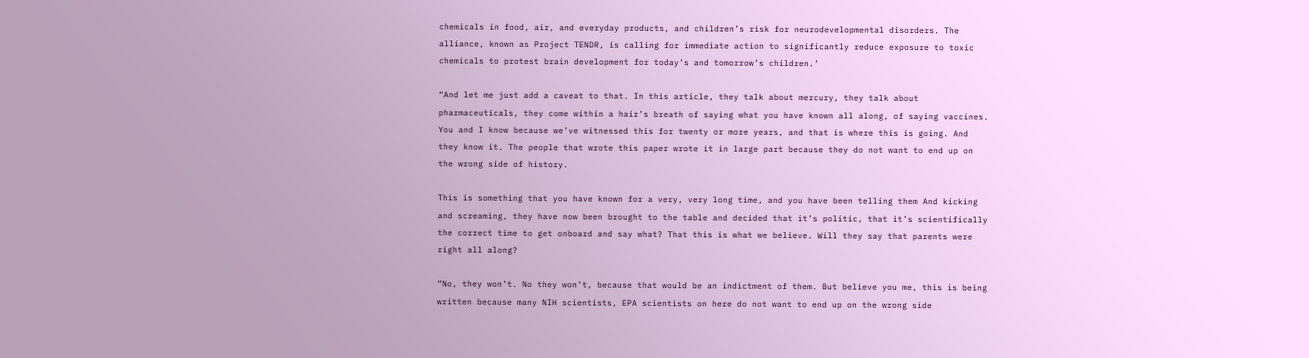chemicals in food, air, and everyday products, and children’s risk for neurodevelopmental disorders. The alliance, known as Project TENDR, is calling for immediate action to significantly reduce exposure to toxic chemicals to protest brain development for today’s and tomorrow’s children.’

“And let me just add a caveat to that. In this article, they talk about mercury, they talk about pharmaceuticals, they come within a hair’s breath of saying what you have known all along, of saying vaccines. You and I know because we’ve witnessed this for twenty or more years, and that is where this is going. And they know it. The people that wrote this paper wrote it in large part because they do not want to end up on the wrong side of history.

This is something that you have known for a very, very long time, and you have been telling them And kicking and screaming, they have now been brought to the table and decided that it’s politic, that it’s scientifically the correct time to get onboard and say what? That this is what we believe. Will they say that parents were right all along?

“No, they won’t. No they won’t, because that would be an indictment of them. But believe you me, this is being written because many NIH scientists, EPA scientists on here do not want to end up on the wrong side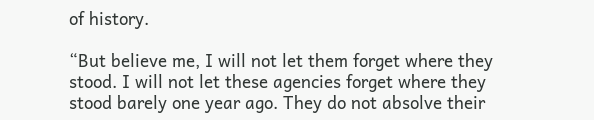of history.

“But believe me, I will not let them forget where they stood. I will not let these agencies forget where they stood barely one year ago. They do not absolve their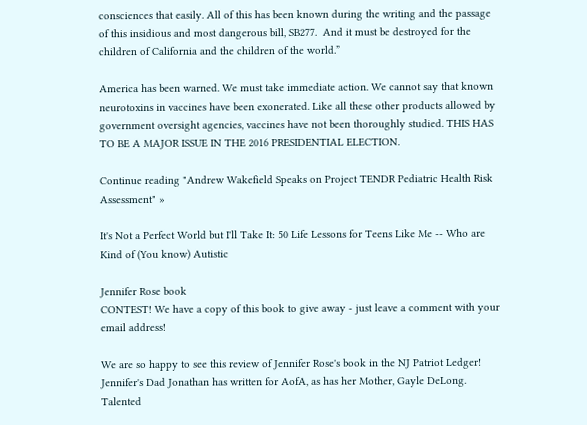consciences that easily. All of this has been known during the writing and the passage of this insidious and most dangerous bill, SB277.  And it must be destroyed for the children of California and the children of the world.”

America has been warned. We must take immediate action. We cannot say that known neurotoxins in vaccines have been exonerated. Like all these other products allowed by government oversight agencies, vaccines have not been thoroughly studied. THIS HAS TO BE A MAJOR ISSUE IN THE 2016 PRESIDENTIAL ELECTION.

Continue reading "Andrew Wakefield Speaks on Project TENDR Pediatric Health Risk Assessment" »

It's Not a Perfect World but I'll Take It: 50 Life Lessons for Teens Like Me -- Who are Kind of (You know) Autistic

Jennifer Rose book
CONTEST! We have a copy of this book to give away - just leave a comment with your email address!

We are so happy to see this review of Jennifer Rose's book in the NJ Patriot Ledger!  Jennifer's Dad Jonathan has written for AofA, as has her Mother, Gayle DeLong.  Talented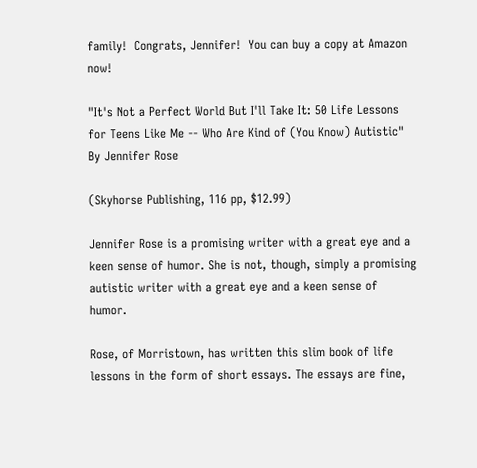family!  Congrats, Jennifer!  You can buy a copy at Amazon now!

"It's Not a Perfect World But I'll Take It: 50 Life Lessons for Teens Like Me -- Who Are Kind of (You Know) Autistic" By Jennifer Rose

(Skyhorse Publishing, 116 pp, $12.99)

Jennifer Rose is a promising writer with a great eye and a keen sense of humor. She is not, though, simply a promising autistic writer with a great eye and a keen sense of humor.

Rose, of Morristown, has written this slim book of life lessons in the form of short essays. The essays are fine,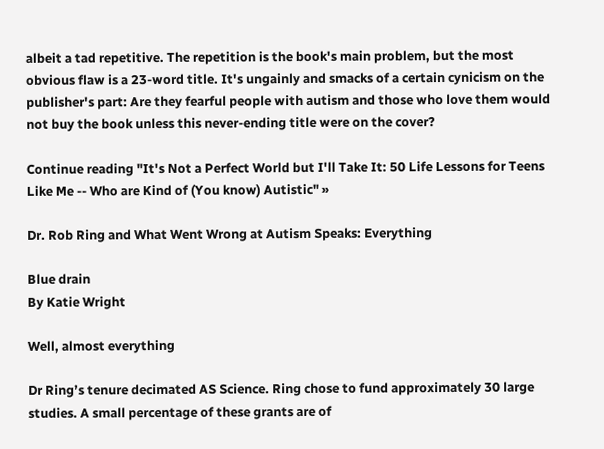albeit a tad repetitive. The repetition is the book's main problem, but the most obvious flaw is a 23-word title. It's ungainly and smacks of a certain cynicism on the publisher's part: Are they fearful people with autism and those who love them would not buy the book unless this never-ending title were on the cover?

Continue reading "It's Not a Perfect World but I'll Take It: 50 Life Lessons for Teens Like Me -- Who are Kind of (You know) Autistic" »

Dr. Rob Ring and What Went Wrong at Autism Speaks: Everything

Blue drain
By Katie Wright

Well, almost everything

Dr Ring’s tenure decimated AS Science. Ring chose to fund approximately 30 large studies. A small percentage of these grants are of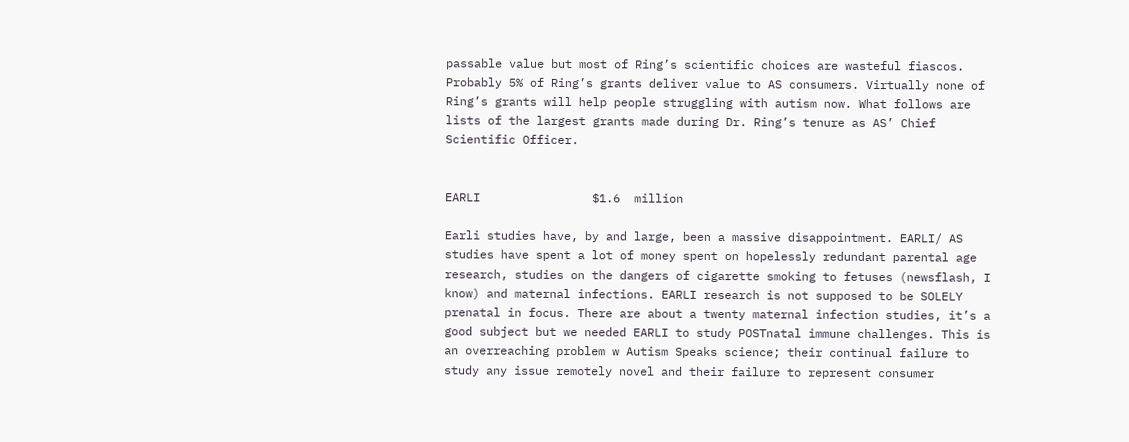passable value but most of Ring’s scientific choices are wasteful fiascos. Probably 5% of Ring’s grants deliver value to AS consumers. Virtually none of Ring’s grants will help people struggling with autism now. What follows are lists of the largest grants made during Dr. Ring’s tenure as AS’ Chief Scientific Officer.


EARLI                $1.6  million

Earli studies have, by and large, been a massive disappointment. EARLI/ AS studies have spent a lot of money spent on hopelessly redundant parental age research, studies on the dangers of cigarette smoking to fetuses (newsflash, I know) and maternal infections. EARLI research is not supposed to be SOLELY prenatal in focus. There are about a twenty maternal infection studies, it’s a good subject but we needed EARLI to study POSTnatal immune challenges. This is an overreaching problem w Autism Speaks science; their continual failure to study any issue remotely novel and their failure to represent consumer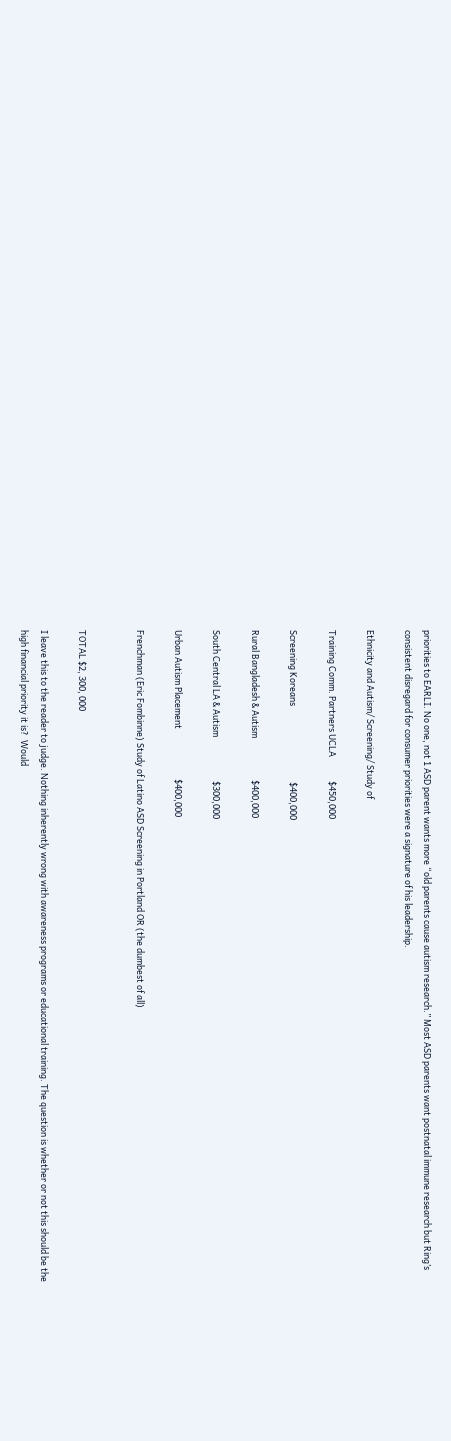priorities to EARLI. No one, not 1 ASD parent wants more “old parents cause autism research.” Most ASD parents want postnatal immune research but Ring’s consistent disregard for consumer priorities were a signature of his leadership.

Ethnicity and Autism/ Screening/ Study of

Training Comm. Partners UCLA            $450,000

Screening Koreans                                      $400,000

Rural Bangladesh & Autism                     $400,000

South Central LA & Autism                      $300,000

Urban Autism Placement                         $400,000

Frenchman (Eric Fombinne) Study of Latino ASD Screening in Portland OR (the dumbest of all)


TOTAL $2, 300, 000

I leave this to the reader to judge. Nothing inherently wrong with awareness programs or educational training. The question is whether or not this should be the high financial priority it is?  Would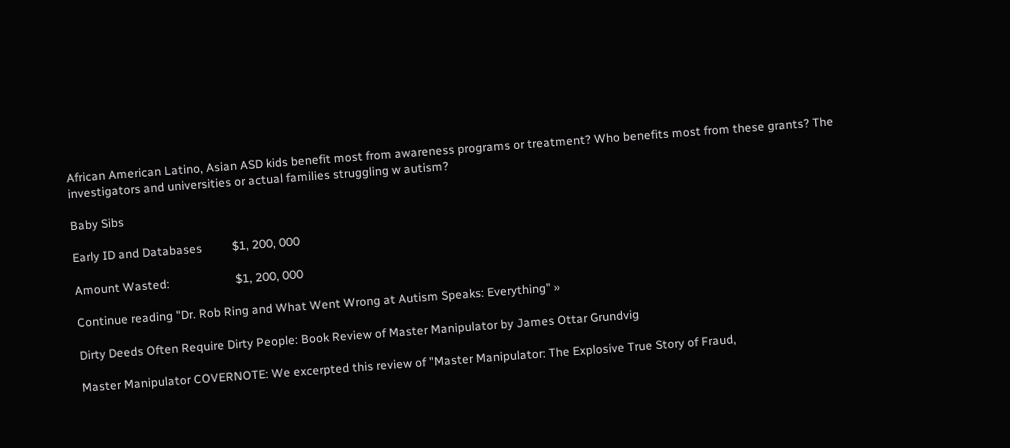African American Latino, Asian ASD kids benefit most from awareness programs or treatment? Who benefits most from these grants? The investigators and universities or actual families struggling w autism?

Baby Sibs

Early ID and Databases          $1, 200, 000

Amount Wasted:                      $1, 200, 000

Continue reading "Dr. Rob Ring and What Went Wrong at Autism Speaks: Everything" »

Dirty Deeds Often Require Dirty People: Book Review of Master Manipulator by James Ottar Grundvig

Master Manipulator COVERNOTE: We excerpted this review of "Master Manipulator: The Explosive True Story of Fraud,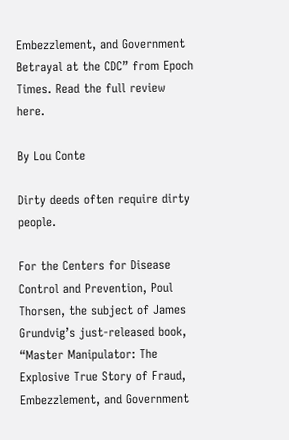Embezzlement, and Government Betrayal at the CDC” from Epoch Times. Read the full review here.

By Lou Conte

Dirty deeds often require dirty people.

For the Centers for Disease Control and Prevention, Poul Thorsen, the subject of James Grundvig’s just-released book, “Master Manipulator: The Explosive True Story of Fraud, Embezzlement, and Government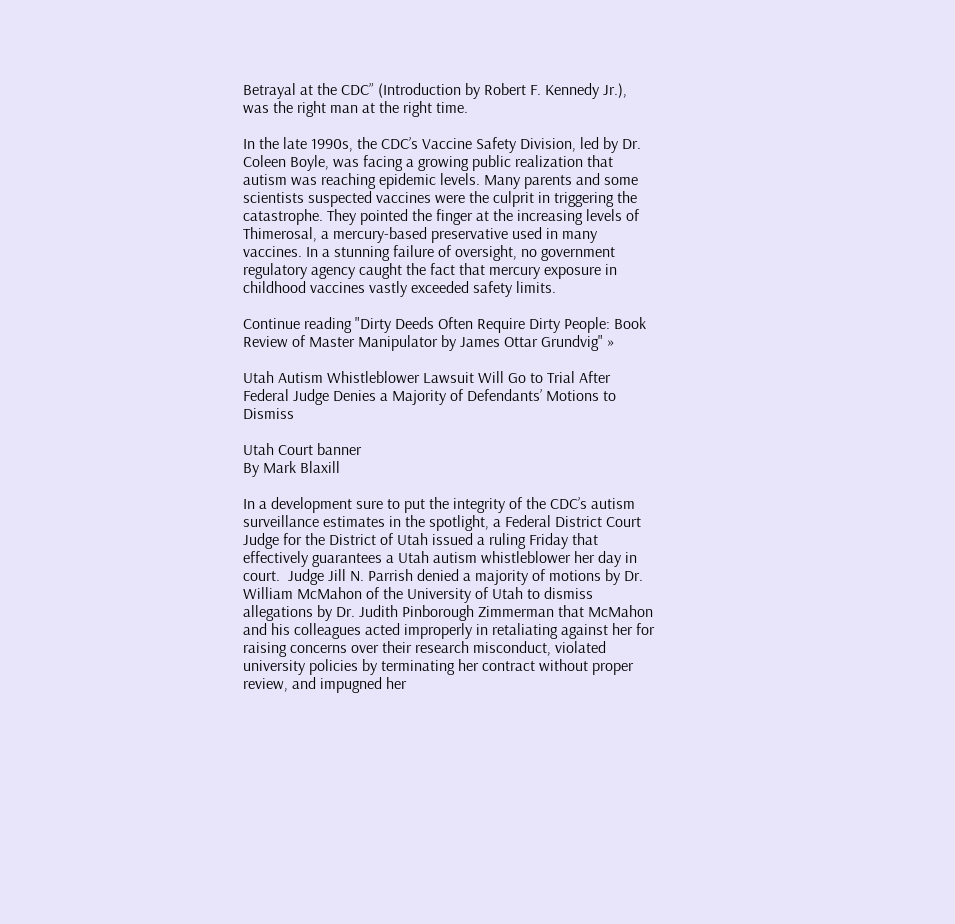Betrayal at the CDC” (Introduction by Robert F. Kennedy Jr.), was the right man at the right time.

In the late 1990s, the CDC’s Vaccine Safety Division, led by Dr. Coleen Boyle, was facing a growing public realization that autism was reaching epidemic levels. Many parents and some scientists suspected vaccines were the culprit in triggering the catastrophe. They pointed the finger at the increasing levels of Thimerosal, a mercury-based preservative used in many vaccines. In a stunning failure of oversight, no government regulatory agency caught the fact that mercury exposure in childhood vaccines vastly exceeded safety limits.

Continue reading "Dirty Deeds Often Require Dirty People: Book Review of Master Manipulator by James Ottar Grundvig" »

Utah Autism Whistleblower Lawsuit Will Go to Trial After Federal Judge Denies a Majority of Defendants’ Motions to Dismiss

Utah Court banner
By Mark Blaxill

In a development sure to put the integrity of the CDC’s autism surveillance estimates in the spotlight, a Federal District Court Judge for the District of Utah issued a ruling Friday that effectively guarantees a Utah autism whistleblower her day in court.  Judge Jill N. Parrish denied a majority of motions by Dr. William McMahon of the University of Utah to dismiss allegations by Dr. Judith Pinborough Zimmerman that McMahon and his colleagues acted improperly in retaliating against her for raising concerns over their research misconduct, violated university policies by terminating her contract without proper review, and impugned her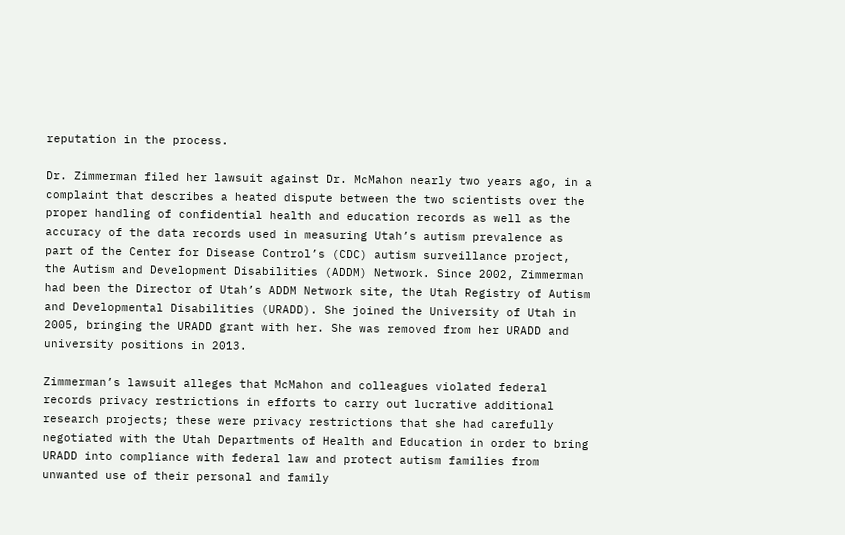reputation in the process.

Dr. Zimmerman filed her lawsuit against Dr. McMahon nearly two years ago, in a complaint that describes a heated dispute between the two scientists over the proper handling of confidential health and education records as well as the accuracy of the data records used in measuring Utah’s autism prevalence as part of the Center for Disease Control’s (CDC) autism surveillance project, the Autism and Development Disabilities (ADDM) Network. Since 2002, Zimmerman had been the Director of Utah’s ADDM Network site, the Utah Registry of Autism and Developmental Disabilities (URADD). She joined the University of Utah in 2005, bringing the URADD grant with her. She was removed from her URADD and university positions in 2013.

Zimmerman’s lawsuit alleges that McMahon and colleagues violated federal records privacy restrictions in efforts to carry out lucrative additional research projects; these were privacy restrictions that she had carefully negotiated with the Utah Departments of Health and Education in order to bring URADD into compliance with federal law and protect autism families from unwanted use of their personal and family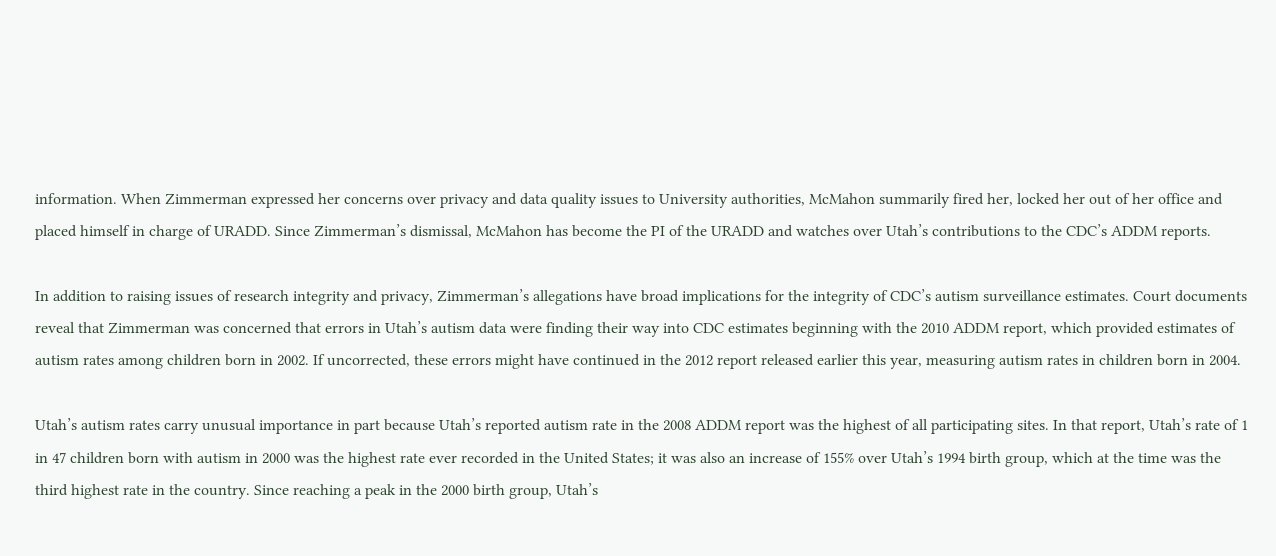information. When Zimmerman expressed her concerns over privacy and data quality issues to University authorities, McMahon summarily fired her, locked her out of her office and placed himself in charge of URADD. Since Zimmerman’s dismissal, McMahon has become the PI of the URADD and watches over Utah’s contributions to the CDC’s ADDM reports.

In addition to raising issues of research integrity and privacy, Zimmerman’s allegations have broad implications for the integrity of CDC’s autism surveillance estimates. Court documents reveal that Zimmerman was concerned that errors in Utah’s autism data were finding their way into CDC estimates beginning with the 2010 ADDM report, which provided estimates of autism rates among children born in 2002. If uncorrected, these errors might have continued in the 2012 report released earlier this year, measuring autism rates in children born in 2004.

Utah’s autism rates carry unusual importance in part because Utah’s reported autism rate in the 2008 ADDM report was the highest of all participating sites. In that report, Utah’s rate of 1 in 47 children born with autism in 2000 was the highest rate ever recorded in the United States; it was also an increase of 155% over Utah’s 1994 birth group, which at the time was the third highest rate in the country. Since reaching a peak in the 2000 birth group, Utah’s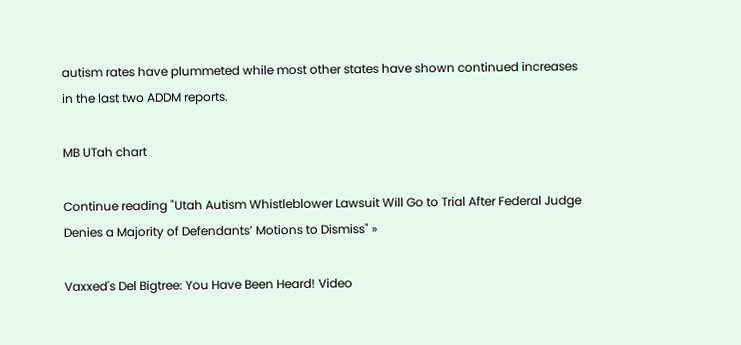autism rates have plummeted while most other states have shown continued increases in the last two ADDM reports.

MB UTah chart

Continue reading "Utah Autism Whistleblower Lawsuit Will Go to Trial After Federal Judge Denies a Majority of Defendants’ Motions to Dismiss" »

Vaxxed's Del Bigtree: You Have Been Heard! Video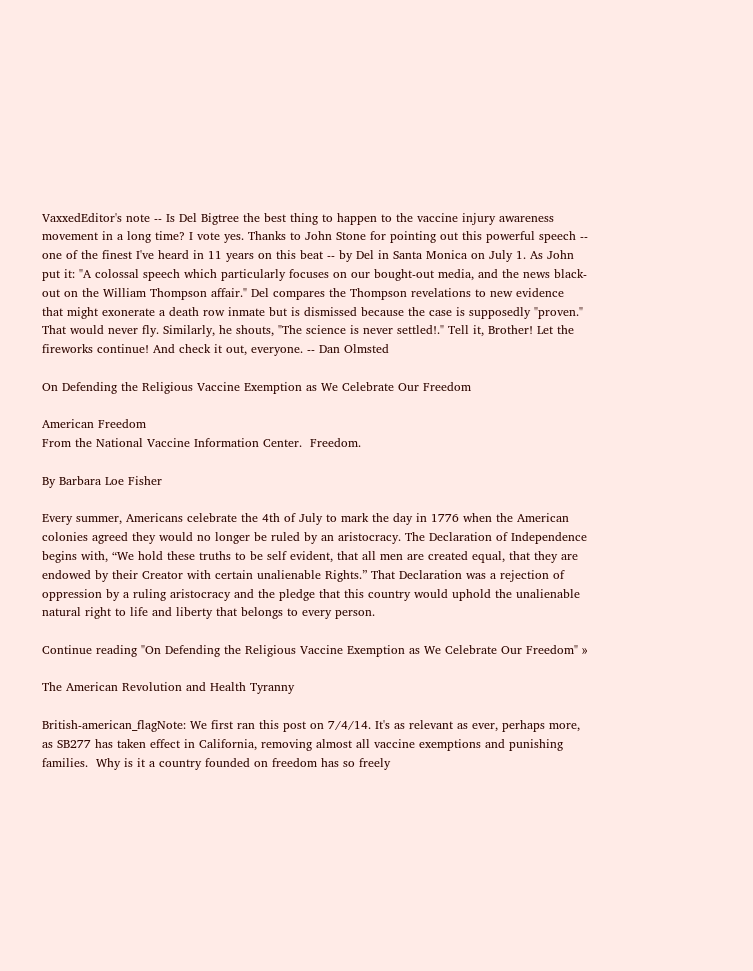VaxxedEditor's note -- Is Del Bigtree the best thing to happen to the vaccine injury awareness movement in a long time? I vote yes. Thanks to John Stone for pointing out this powerful speech -- one of the finest I've heard in 11 years on this beat -- by Del in Santa Monica on July 1. As John put it: "A colossal speech which particularly focuses on our bought-out media, and the news black-out on the William Thompson affair." Del compares the Thompson revelations to new evidence that might exonerate a death row inmate but is dismissed because the case is supposedly "proven." That would never fly. Similarly, he shouts, "The science is never settled!." Tell it, Brother! Let the fireworks continue! And check it out, everyone. -- Dan Olmsted

On Defending the Religious Vaccine Exemption as We Celebrate Our Freedom

American Freedom
From the National Vaccine Information Center.  Freedom.

By Barbara Loe Fisher

Every summer, Americans celebrate the 4th of July to mark the day in 1776 when the American colonies agreed they would no longer be ruled by an aristocracy. The Declaration of Independence begins with, “We hold these truths to be self evident, that all men are created equal, that they are endowed by their Creator with certain unalienable Rights.” That Declaration was a rejection of oppression by a ruling aristocracy and the pledge that this country would uphold the unalienable natural right to life and liberty that belongs to every person.

Continue reading "On Defending the Religious Vaccine Exemption as We Celebrate Our Freedom" »

The American Revolution and Health Tyranny

British-american_flagNote: We first ran this post on 7/4/14. It's as relevant as ever, perhaps more, as SB277 has taken effect in California, removing almost all vaccine exemptions and punishing families.  Why is it a country founded on freedom has so freely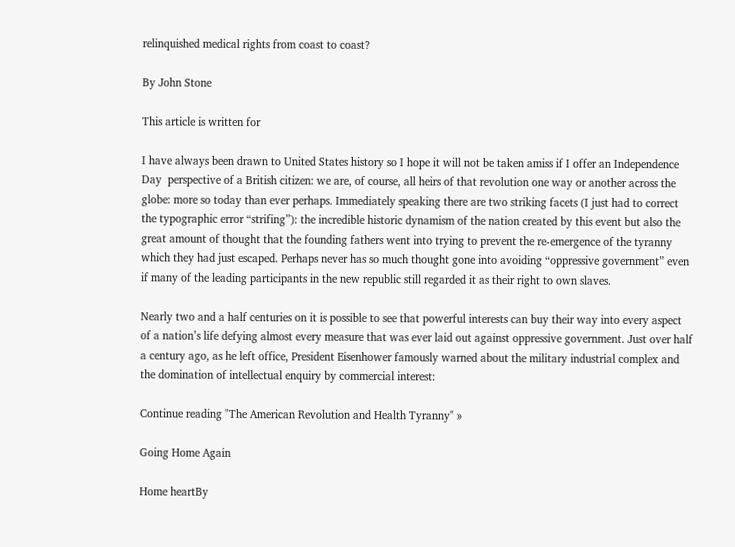relinquished medical rights from coast to coast?

By John Stone

This article is written for

I have always been drawn to United States history so I hope it will not be taken amiss if I offer an Independence Day  perspective of a British citizen: we are, of course, all heirs of that revolution one way or another across the globe: more so today than ever perhaps. Immediately speaking there are two striking facets (I just had to correct the typographic error “strifing”): the incredible historic dynamism of the nation created by this event but also the great amount of thought that the founding fathers went into trying to prevent the re-emergence of the tyranny which they had just escaped. Perhaps never has so much thought gone into avoiding “oppressive government” even if many of the leading participants in the new republic still regarded it as their right to own slaves.

Nearly two and a half centuries on it is possible to see that powerful interests can buy their way into every aspect of a nation’s life defying almost every measure that was ever laid out against oppressive government. Just over half a century ago, as he left office, President Eisenhower famously warned about the military industrial complex and the domination of intellectual enquiry by commercial interest:

Continue reading "The American Revolution and Health Tyranny" »

Going Home Again

Home heartBy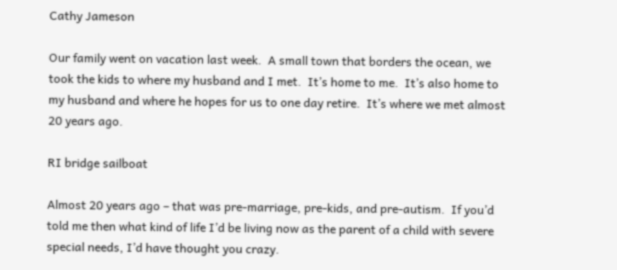Cathy Jameson

Our family went on vacation last week.  A small town that borders the ocean, we took the kids to where my husband and I met.  It’s home to me.  It’s also home to my husband and where he hopes for us to one day retire.  It’s where we met almost 20 years ago.

RI bridge sailboat

Almost 20 years ago – that was pre-marriage, pre-kids, and pre-autism.  If you’d told me then what kind of life I’d be living now as the parent of a child with severe special needs, I’d have thought you crazy.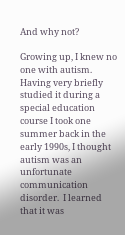And why not?

Growing up, I knew no one with autism.  Having very briefly studied it during a special education course I took one summer back in the early 1990s, I thought autism was an unfortunate communication disorder.  I learned that it was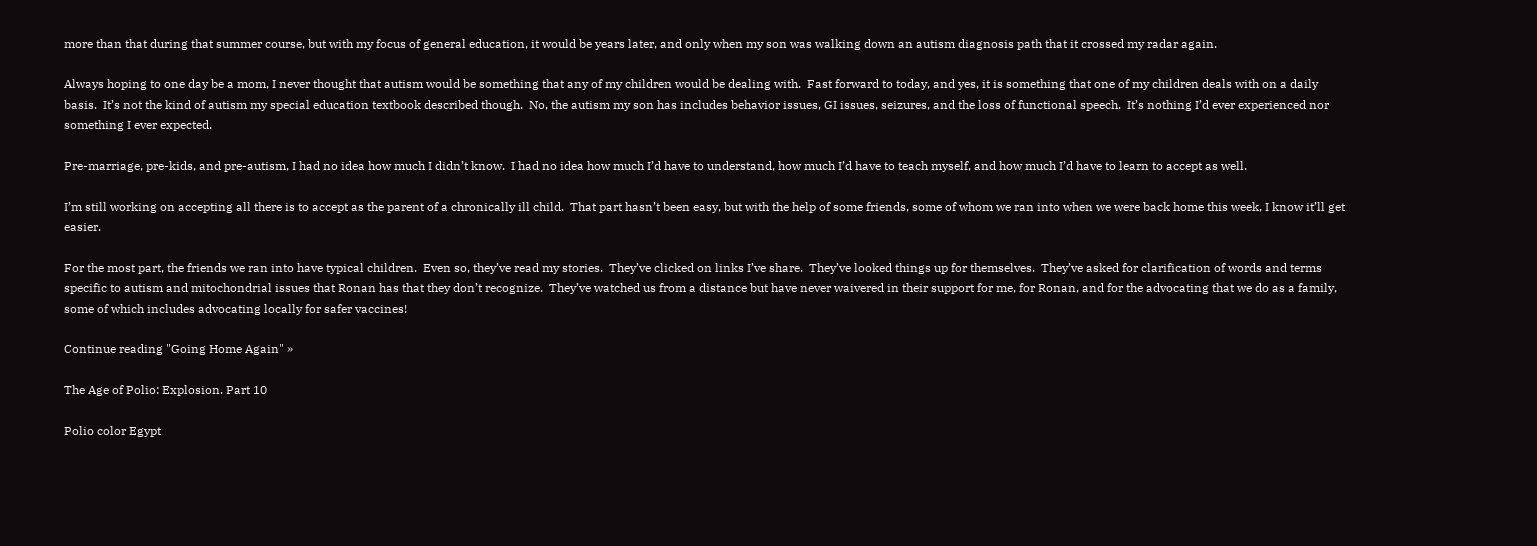more than that during that summer course, but with my focus of general education, it would be years later, and only when my son was walking down an autism diagnosis path that it crossed my radar again.

Always hoping to one day be a mom, I never thought that autism would be something that any of my children would be dealing with.  Fast forward to today, and yes, it is something that one of my children deals with on a daily basis.  It’s not the kind of autism my special education textbook described though.  No, the autism my son has includes behavior issues, GI issues, seizures, and the loss of functional speech.  It’s nothing I’d ever experienced nor something I ever expected.

Pre-marriage, pre-kids, and pre-autism, I had no idea how much I didn’t know.  I had no idea how much I’d have to understand, how much I’d have to teach myself, and how much I’d have to learn to accept as well.

I’m still working on accepting all there is to accept as the parent of a chronically ill child.  That part hasn’t been easy, but with the help of some friends, some of whom we ran into when we were back home this week, I know it’ll get easier.

For the most part, the friends we ran into have typical children.  Even so, they’ve read my stories.  They’ve clicked on links I’ve share.  They’ve looked things up for themselves.  They’ve asked for clarification of words and terms specific to autism and mitochondrial issues that Ronan has that they don’t recognize.  They’ve watched us from a distance but have never waivered in their support for me, for Ronan, and for the advocating that we do as a family, some of which includes advocating locally for safer vaccines!

Continue reading "Going Home Again" »

The Age of Polio: Explosion. Part 10

Polio color Egypt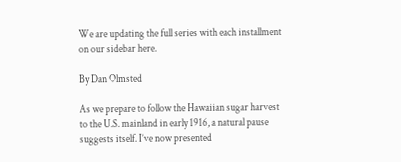We are updating the full series with each installment on our sidebar here.

By Dan Olmsted

As we prepare to follow the Hawaiian sugar harvest to the U.S. mainland in early 1916, a natural pause suggests itself. I’ve now presented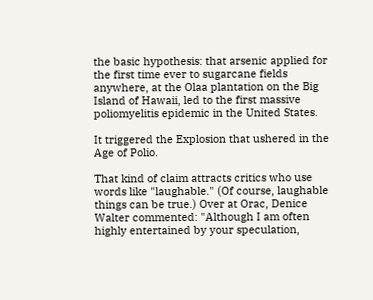the basic hypothesis: that arsenic applied for the first time ever to sugarcane fields anywhere, at the Olaa plantation on the Big Island of Hawaii, led to the first massive poliomyelitis epidemic in the United States.

It triggered the Explosion that ushered in the Age of Polio.

That kind of claim attracts critics who use words like "laughable." (Of course, laughable things can be true.) Over at Orac, Denice Walter commented: "Although I am often highly entertained by your speculation,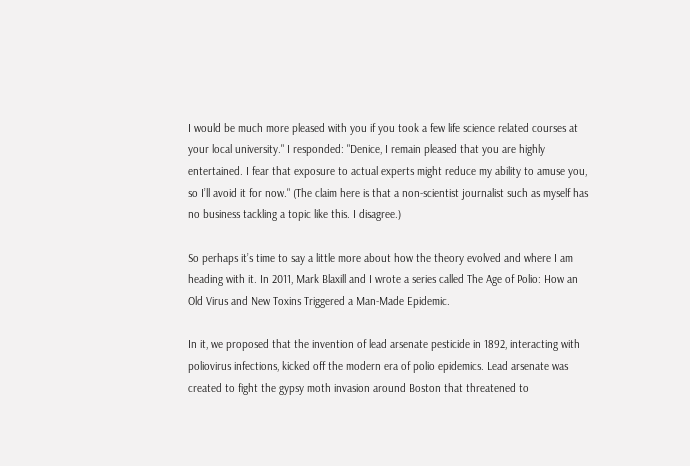I would be much more pleased with you if you took a few life science related courses at your local university." I responded: "Denice, I remain pleased that you are highly entertained. I fear that exposure to actual experts might reduce my ability to amuse you, so I’ll avoid it for now." (The claim here is that a non-scientist journalist such as myself has no business tackling a topic like this. I disagree.)

So perhaps it’s time to say a little more about how the theory evolved and where I am heading with it. In 2011, Mark Blaxill and I wrote a series called The Age of Polio: How an Old Virus and New Toxins Triggered a Man-Made Epidemic.

In it, we proposed that the invention of lead arsenate pesticide in 1892, interacting with poliovirus infections, kicked off the modern era of polio epidemics. Lead arsenate was created to fight the gypsy moth invasion around Boston that threatened to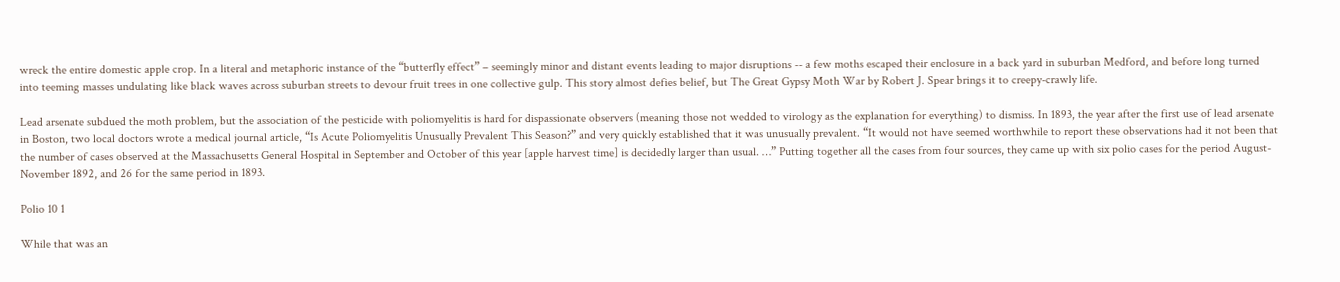wreck the entire domestic apple crop. In a literal and metaphoric instance of the “butterfly effect” – seemingly minor and distant events leading to major disruptions -- a few moths escaped their enclosure in a back yard in suburban Medford, and before long turned into teeming masses undulating like black waves across suburban streets to devour fruit trees in one collective gulp. This story almost defies belief, but The Great Gypsy Moth War by Robert J. Spear brings it to creepy-crawly life.

Lead arsenate subdued the moth problem, but the association of the pesticide with poliomyelitis is hard for dispassionate observers (meaning those not wedded to virology as the explanation for everything) to dismiss. In 1893, the year after the first use of lead arsenate in Boston, two local doctors wrote a medical journal article, “Is Acute Poliomyelitis Unusually Prevalent This Season?” and very quickly established that it was unusually prevalent. “It would not have seemed worthwhile to report these observations had it not been that the number of cases observed at the Massachusetts General Hospital in September and October of this year [apple harvest time] is decidedly larger than usual. …” Putting together all the cases from four sources, they came up with six polio cases for the period August-November 1892, and 26 for the same period in 1893.

Polio 10 1

While that was an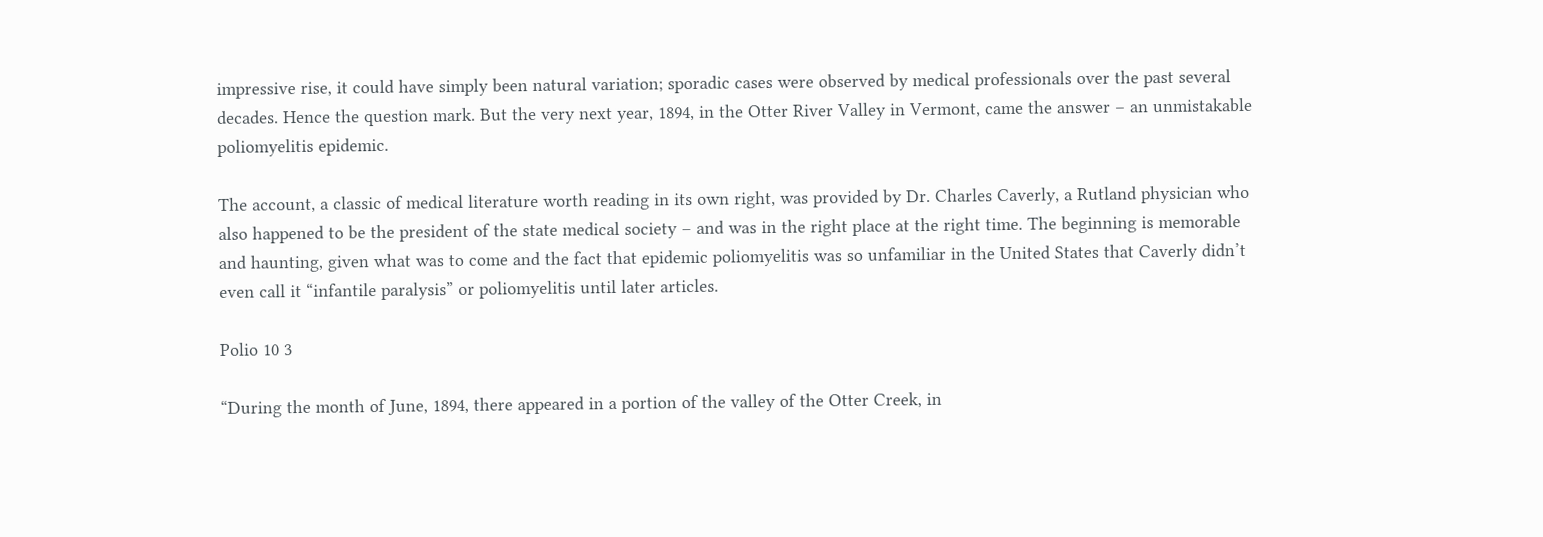impressive rise, it could have simply been natural variation; sporadic cases were observed by medical professionals over the past several decades. Hence the question mark. But the very next year, 1894, in the Otter River Valley in Vermont, came the answer – an unmistakable poliomyelitis epidemic.

The account, a classic of medical literature worth reading in its own right, was provided by Dr. Charles Caverly, a Rutland physician who also happened to be the president of the state medical society – and was in the right place at the right time. The beginning is memorable and haunting, given what was to come and the fact that epidemic poliomyelitis was so unfamiliar in the United States that Caverly didn’t even call it “infantile paralysis” or poliomyelitis until later articles.

Polio 10 3

“During the month of June, 1894, there appeared in a portion of the valley of the Otter Creek, in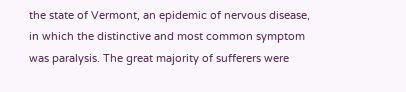the state of Vermont, an epidemic of nervous disease, in which the distinctive and most common symptom was paralysis. The great majority of sufferers were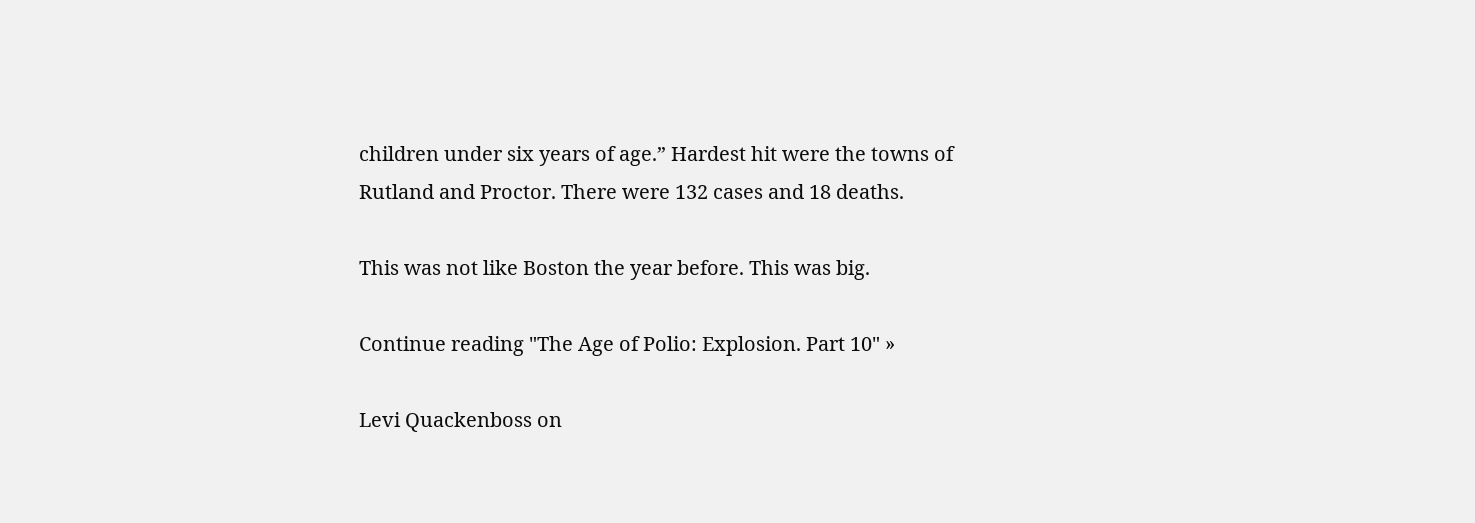children under six years of age.” Hardest hit were the towns of Rutland and Proctor. There were 132 cases and 18 deaths.

This was not like Boston the year before. This was big.

Continue reading "The Age of Polio: Explosion. Part 10" »

Levi Quackenboss on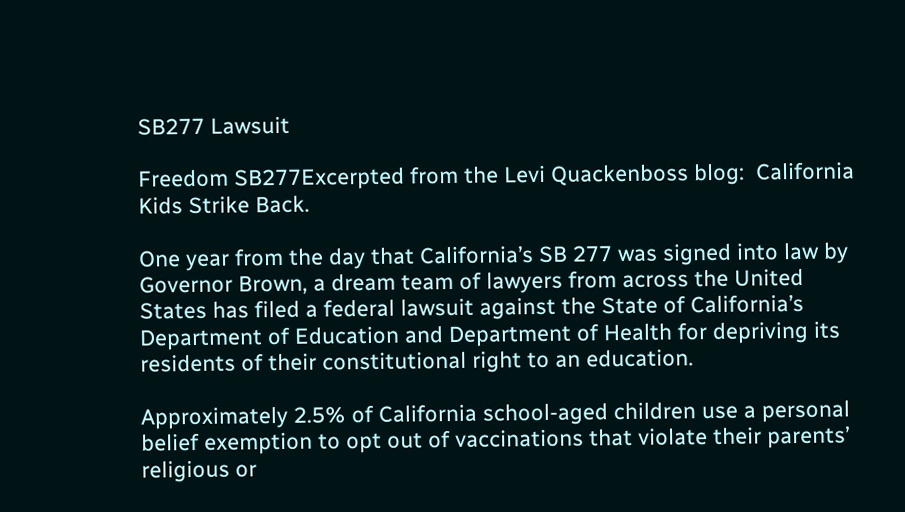SB277 Lawsuit

Freedom SB277Excerpted from the Levi Quackenboss blog:  California Kids Strike Back.

One year from the day that California’s SB 277 was signed into law by Governor Brown, a dream team of lawyers from across the United States has filed a federal lawsuit against the State of California’s Department of Education and Department of Health for depriving its residents of their constitutional right to an education.

Approximately 2.5% of California school-aged children use a personal belief exemption to opt out of vaccinations that violate their parents’ religious or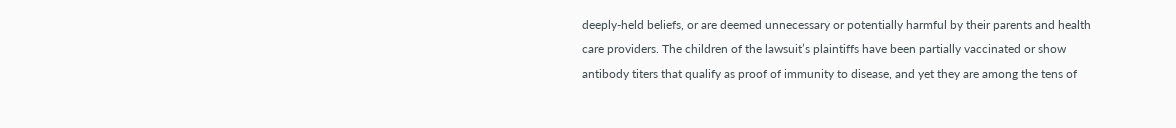deeply-held beliefs, or are deemed unnecessary or potentially harmful by their parents and health care providers. The children of the lawsuit’s plaintiffs have been partially vaccinated or show antibody titers that qualify as proof of immunity to disease, and yet they are among the tens of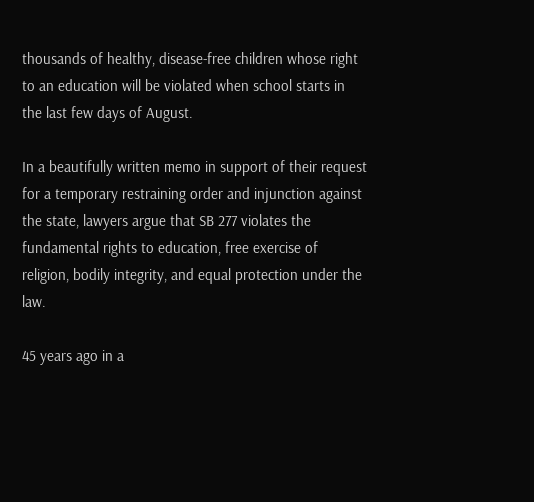thousands of healthy, disease-free children whose right to an education will be violated when school starts in the last few days of August.

In a beautifully written memo in support of their request for a temporary restraining order and injunction against the state, lawyers argue that SB 277 violates the fundamental rights to education, free exercise of religion, bodily integrity, and equal protection under the law.

45 years ago in a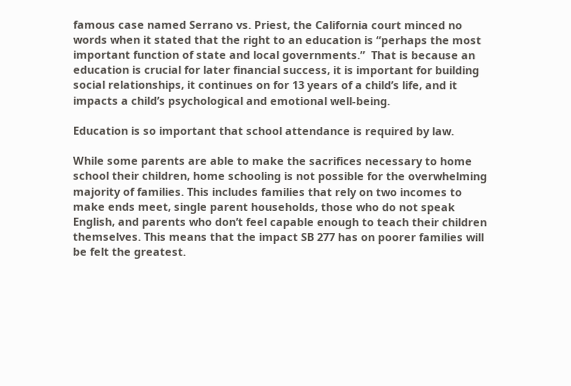famous case named Serrano vs. Priest, the California court minced no words when it stated that the right to an education is “perhaps the most important function of state and local governments.”  That is because an education is crucial for later financial success, it is important for building social relationships, it continues on for 13 years of a child’s life, and it impacts a child’s psychological and emotional well-being.

Education is so important that school attendance is required by law.

While some parents are able to make the sacrifices necessary to home school their children, home schooling is not possible for the overwhelming majority of families. This includes families that rely on two incomes to make ends meet, single parent households, those who do not speak English, and parents who don’t feel capable enough to teach their children themselves. This means that the impact SB 277 has on poorer families will be felt the greatest.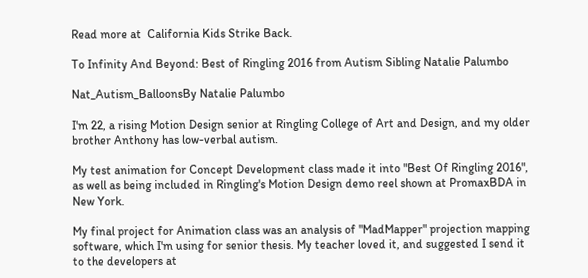Read more at  California Kids Strike Back.

To Infinity And Beyond: Best of Ringling 2016 from Autism Sibling Natalie Palumbo

Nat_Autism_BalloonsBy Natalie Palumbo

I'm 22, a rising Motion Design senior at Ringling College of Art and Design, and my older brother Anthony has low-verbal autism.

My test animation for Concept Development class made it into "Best Of Ringling 2016", as well as being included in Ringling's Motion Design demo reel shown at PromaxBDA in New York.

My final project for Animation class was an analysis of "MadMapper" projection mapping software, which I'm using for senior thesis. My teacher loved it, and suggested I send it to the developers at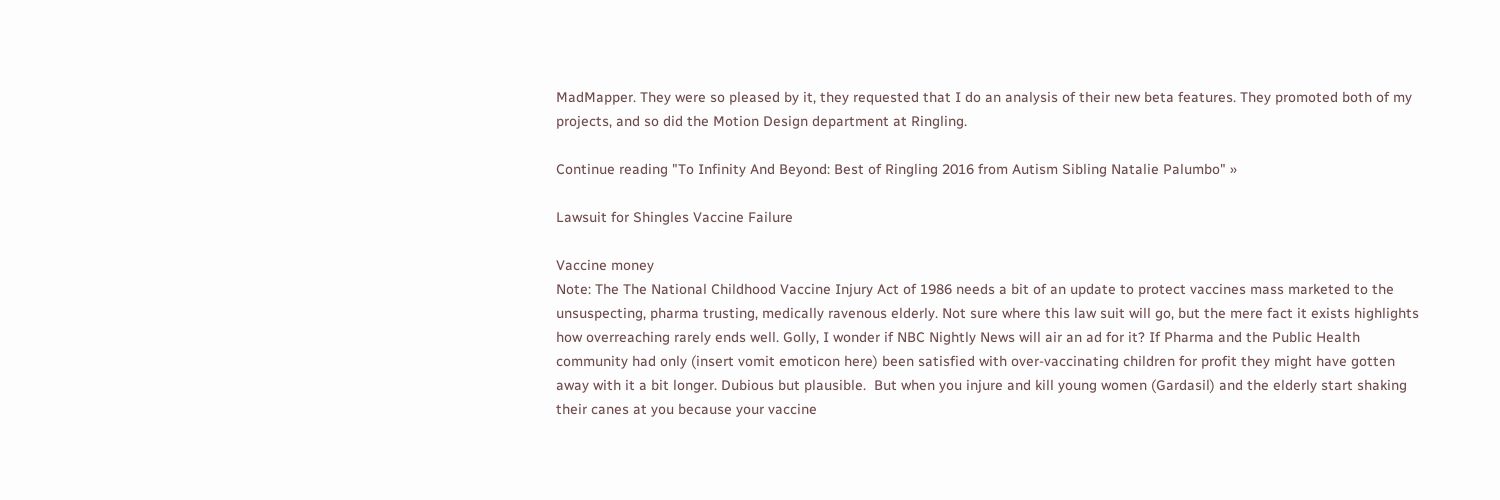MadMapper. They were so pleased by it, they requested that I do an analysis of their new beta features. They promoted both of my projects, and so did the Motion Design department at Ringling.

Continue reading "To Infinity And Beyond: Best of Ringling 2016 from Autism Sibling Natalie Palumbo" »

Lawsuit for Shingles Vaccine Failure

Vaccine money
Note: The The National Childhood Vaccine Injury Act of 1986 needs a bit of an update to protect vaccines mass marketed to the unsuspecting, pharma trusting, medically ravenous elderly. Not sure where this law suit will go, but the mere fact it exists highlights how overreaching rarely ends well. Golly, I wonder if NBC Nightly News will air an ad for it? If Pharma and the Public Health community had only (insert vomit emoticon here) been satisfied with over-vaccinating children for profit they might have gotten away with it a bit longer. Dubious but plausible.  But when you injure and kill young women (Gardasil) and the elderly start shaking their canes at you because your vaccine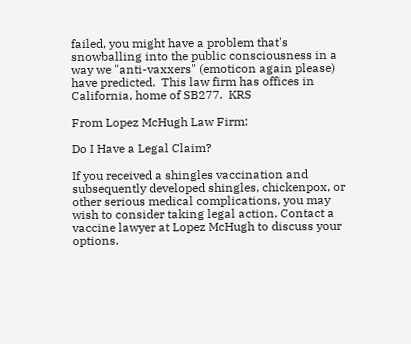failed, you might have a problem that's snowballing into the public consciousness in a way we "anti-vaxxers" (emoticon again please) have predicted.  This law firm has offices in California, home of SB277.  KRS

From Lopez McHugh Law Firm:

Do I Have a Legal Claim?

If you received a shingles vaccination and subsequently developed shingles, chickenpox, or other serious medical complications, you may wish to consider taking legal action. Contact a vaccine lawyer at Lopez McHugh to discuss your options.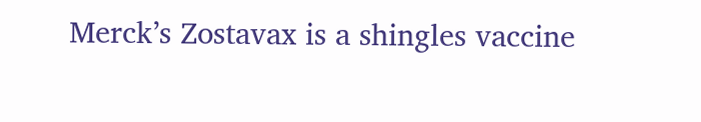Merck’s Zostavax is a shingles vaccine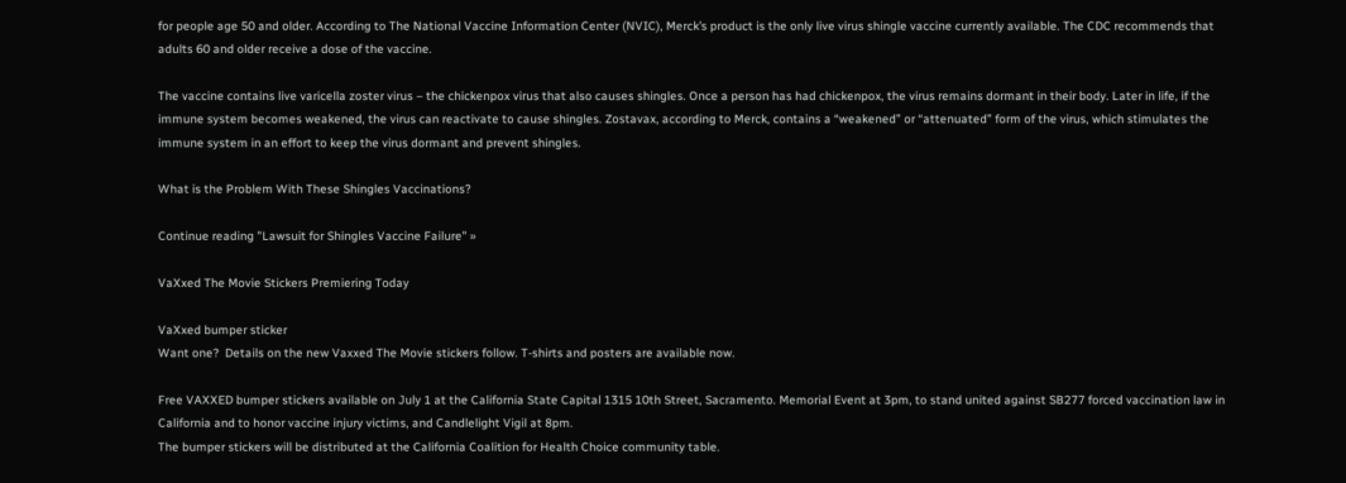for people age 50 and older. According to The National Vaccine Information Center (NVIC), Merck’s product is the only live virus shingle vaccine currently available. The CDC recommends that adults 60 and older receive a dose of the vaccine.

The vaccine contains live varicella zoster virus – the chickenpox virus that also causes shingles. Once a person has had chickenpox, the virus remains dormant in their body. Later in life, if the immune system becomes weakened, the virus can reactivate to cause shingles. Zostavax, according to Merck, contains a “weakened” or “attenuated” form of the virus, which stimulates the immune system in an effort to keep the virus dormant and prevent shingles.

What is the Problem With These Shingles Vaccinations?

Continue reading "Lawsuit for Shingles Vaccine Failure" »

VaXxed The Movie Stickers Premiering Today

VaXxed bumper sticker
Want one?  Details on the new Vaxxed The Movie stickers follow. T-shirts and posters are available now.

Free VAXXED bumper stickers available on July 1 at the California State Capital 1315 10th Street, Sacramento. Memorial Event at 3pm, to stand united against SB277 forced vaccination law in California and to honor vaccine injury victims, and Candlelight Vigil at 8pm.
The bumper stickers will be distributed at the California Coalition for Health Choice community table.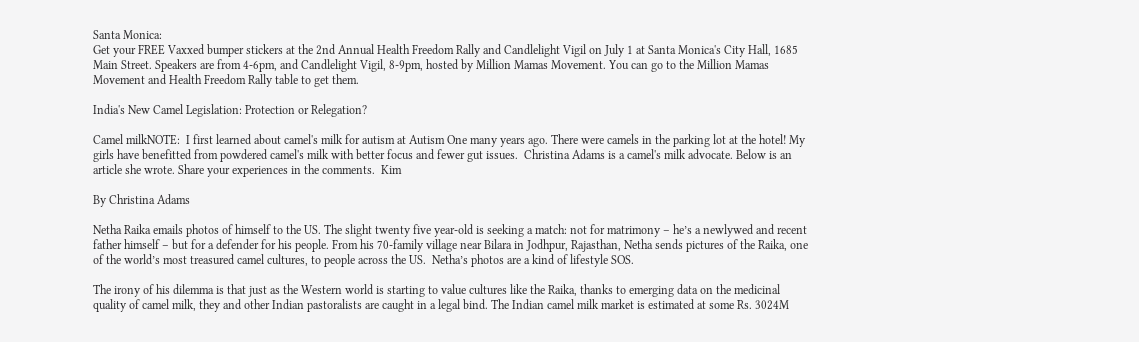Santa Monica:
Get your FREE Vaxxed bumper stickers at the 2nd Annual Health Freedom Rally and Candlelight Vigil on July 1 at Santa Monica's City Hall, 1685 Main Street. Speakers are from 4-6pm, and Candlelight Vigil, 8-9pm, hosted by Million Mamas Movement. You can go to the Million Mamas Movement and Health Freedom Rally table to get them.

India's New Camel Legislation: Protection or Relegation?

Camel milkNOTE:  I first learned about camel's milk for autism at Autism One many years ago. There were camels in the parking lot at the hotel! My girls have benefitted from powdered camel's milk with better focus and fewer gut issues.  Christina Adams is a camel's milk advocate. Below is an article she wrote. Share your experiences in the comments.  Kim

By Christina Adams

Netha Raika emails photos of himself to the US. The slight twenty five year-old is seeking a match: not for matrimony – he’s a newlywed and recent father himself – but for a defender for his people. From his 70-family village near Bilara in Jodhpur, Rajasthan, Netha sends pictures of the Raika, one of the world’s most treasured camel cultures, to people across the US.  Netha’s photos are a kind of lifestyle SOS.

The irony of his dilemma is that just as the Western world is starting to value cultures like the Raika, thanks to emerging data on the medicinal quality of camel milk, they and other Indian pastoralists are caught in a legal bind. The Indian camel milk market is estimated at some Rs. 3024M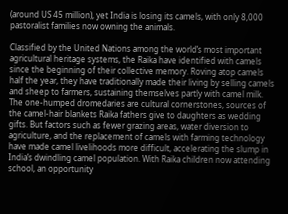(around US 45 million), yet India is losing its camels, with only 8,000 pastoralist families now owning the animals.

Classified by the United Nations among the world’s most important agricultural heritage systems, the Raika have identified with camels since the beginning of their collective memory. Roving atop camels half the year, they have traditionally made their living by selling camels and sheep to farmers, sustaining themselves partly with camel milk. The one-humped dromedaries are cultural cornerstones, sources of the camel-hair blankets Raika fathers give to daughters as wedding gifts. But factors such as fewer grazing areas, water diversion to agriculture, and the replacement of camels with farming technology have made camel livelihoods more difficult, accelerating the slump in India’s dwindling camel population. With Raika children now attending school, an opportunity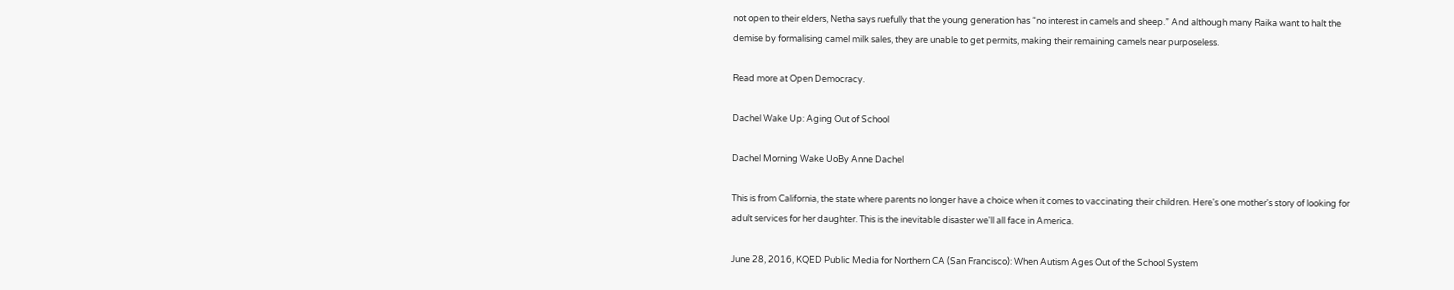not open to their elders, Netha says ruefully that the young generation has “no interest in camels and sheep.” And although many Raika want to halt the demise by formalising camel milk sales, they are unable to get permits, making their remaining camels near purposeless.

Read more at Open Democracy.

Dachel Wake Up: Aging Out of School

Dachel Morning Wake UoBy Anne Dachel

This is from California, the state where parents no longer have a choice when it comes to vaccinating their children. Here's one mother's story of looking for adult services for her daughter. This is the inevitable disaster we'll all face in America.

June 28, 2016, KQED Public Media for Northern CA (San Francisco): When Autism Ages Out of the School System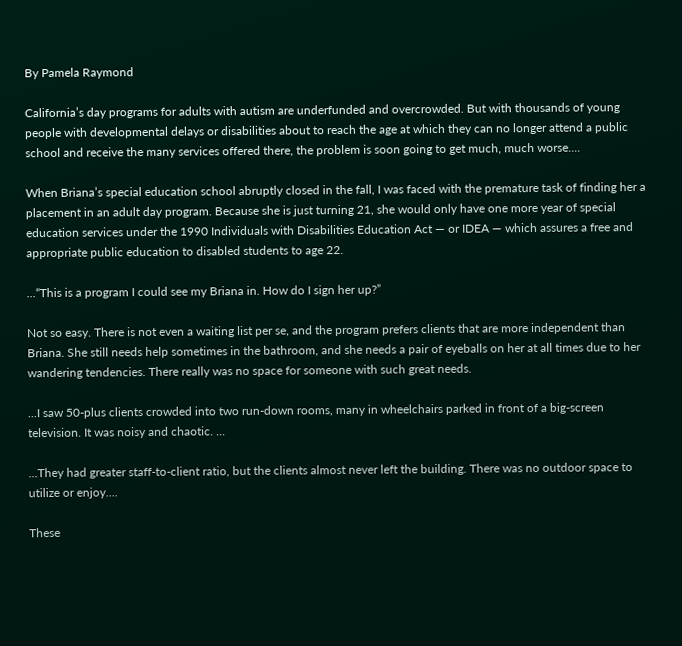By Pamela Raymond

California’s day programs for adults with autism are underfunded and overcrowded. But with thousands of young people with developmental delays or disabilities about to reach the age at which they can no longer attend a public school and receive the many services offered there, the problem is soon going to get much, much worse....

When Briana’s special education school abruptly closed in the fall, I was faced with the premature task of finding her a placement in an adult day program. Because she is just turning 21, she would only have one more year of special education services under the 1990 Individuals with Disabilities Education Act — or IDEA — which assures a free and appropriate public education to disabled students to age 22.

...“This is a program I could see my Briana in. How do I sign her up?”

Not so easy. There is not even a waiting list per se, and the program prefers clients that are more independent than Briana. She still needs help sometimes in the bathroom, and she needs a pair of eyeballs on her at all times due to her wandering tendencies. There really was no space for someone with such great needs.

...I saw 50-plus clients crowded into two run-down rooms, many in wheelchairs parked in front of a big-screen television. It was noisy and chaotic. ...

...They had greater staff-to-client ratio, but the clients almost never left the building. There was no outdoor space to utilize or enjoy....

These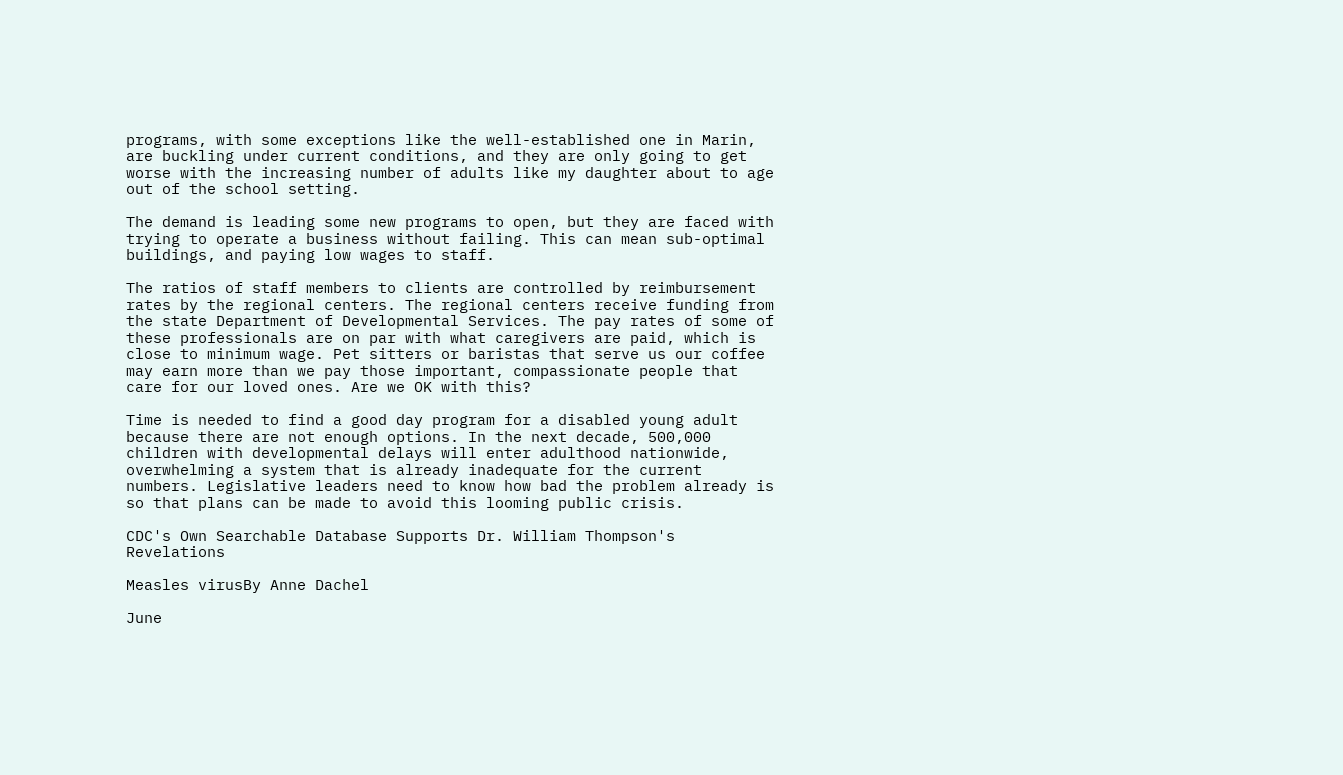programs, with some exceptions like the well-established one in Marin, are buckling under current conditions, and they are only going to get worse with the increasing number of adults like my daughter about to age out of the school setting.

The demand is leading some new programs to open, but they are faced with trying to operate a business without failing. This can mean sub-optimal buildings, and paying low wages to staff.

The ratios of staff members to clients are controlled by reimbursement rates by the regional centers. The regional centers receive funding from the state Department of Developmental Services. The pay rates of some of these professionals are on par with what caregivers are paid, which is close to minimum wage. Pet sitters or baristas that serve us our coffee may earn more than we pay those important, compassionate people that care for our loved ones. Are we OK with this?

Time is needed to find a good day program for a disabled young adult because there are not enough options. In the next decade, 500,000 children with developmental delays will enter adulthood nationwide, overwhelming a system that is already inadequate for the current numbers. Legislative leaders need to know how bad the problem already is so that plans can be made to avoid this looming public crisis.

CDC's Own Searchable Database Supports Dr. William Thompson's Revelations

Measles virusBy Anne Dachel

June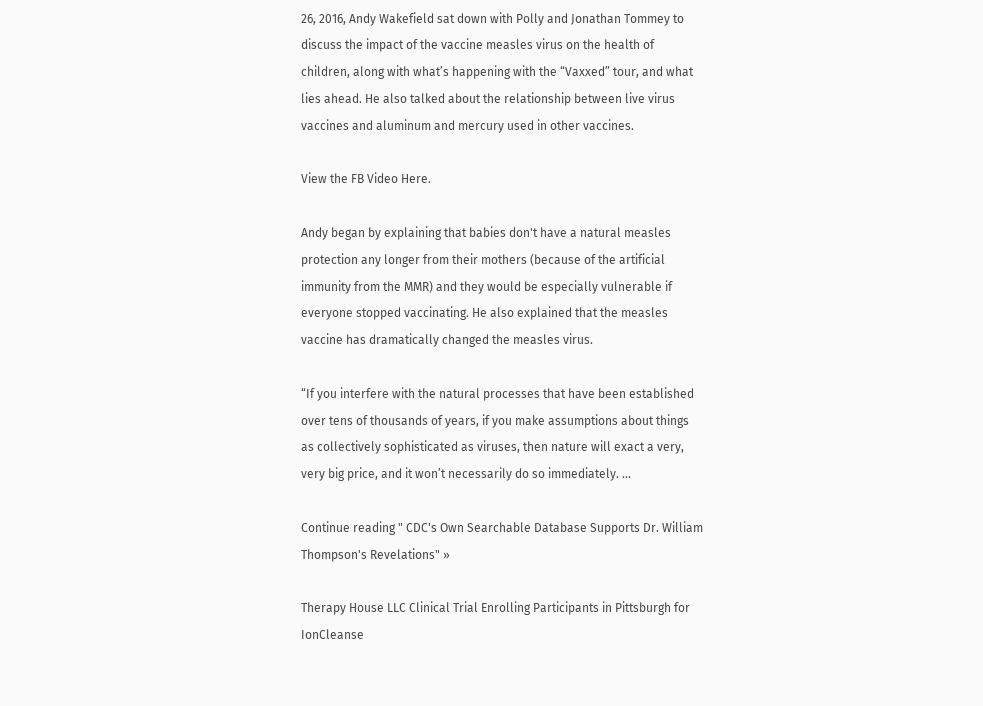26, 2016, Andy Wakefield sat down with Polly and Jonathan Tommey to discuss the impact of the vaccine measles virus on the health of children, along with what’s happening with the “Vaxxed” tour, and what lies ahead. He also talked about the relationship between live virus vaccines and aluminum and mercury used in other vaccines.

View the FB Video Here.

Andy began by explaining that babies don't have a natural measles protection any longer from their mothers (because of the artificial immunity from the MMR) and they would be especially vulnerable if everyone stopped vaccinating. He also explained that the measles vaccine has dramatically changed the measles virus.

“If you interfere with the natural processes that have been established over tens of thousands of years, if you make assumptions about things as collectively sophisticated as viruses, then nature will exact a very, very big price, and it won’t necessarily do so immediately. ...

Continue reading " CDC's Own Searchable Database Supports Dr. William Thompson's Revelations" »

Therapy House LLC Clinical Trial Enrolling Participants in Pittsburgh for IonCleanse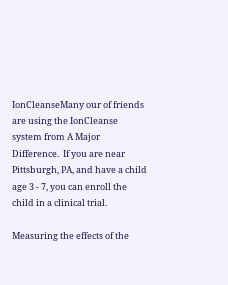IonCleanseMany our of friends are using the IonCleanse system from A Major Difference.  If you are near Pittsburgh, PA, and have a child age 3 - 7, you can enroll the child in a clinical trial.

Measuring the effects of the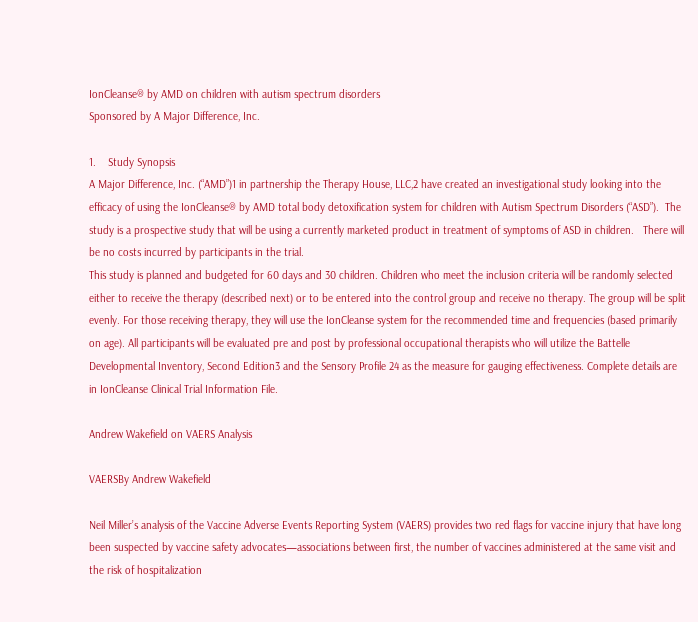IonCleanse® by AMD on children with autism spectrum disorders
Sponsored by A Major Difference, Inc.

1.    Study Synopsis
A Major Difference, Inc. (“AMD”)1 in partnership the Therapy House, LLC,2 have created an investigational study looking into the efficacy of using the IonCleanse® by AMD total body detoxification system for children with Autism Spectrum Disorders (“ASD”).  The study is a prospective study that will be using a currently marketed product in treatment of symptoms of ASD in children.   There will be no costs incurred by participants in the trial.
This study is planned and budgeted for 60 days and 30 children. Children who meet the inclusion criteria will be randomly selected either to receive the therapy (described next) or to be entered into the control group and receive no therapy. The group will be split evenly. For those receiving therapy, they will use the IonCleanse system for the recommended time and frequencies (based primarily on age). All participants will be evaluated pre and post by professional occupational therapists who will utilize the Battelle Developmental Inventory, Second Edition3 and the Sensory Profile 24 as the measure for gauging effectiveness. Complete details are in IonCleanse Clinical Trial Information File.

Andrew Wakefield on VAERS Analysis

VAERSBy Andrew Wakefield

Neil Miller’s analysis of the Vaccine Adverse Events Reporting System (VAERS) provides two red flags for vaccine injury that have long been suspected by vaccine safety advocates—associations between first, the number of vaccines administered at the same visit and the risk of hospitalization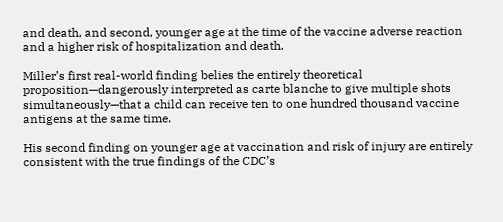and death, and second, younger age at the time of the vaccine adverse reaction and a higher risk of hospitalization and death.

Miller’s first real-world finding belies the entirely theoretical proposition—dangerously interpreted as carte blanche to give multiple shots simultaneously—that a child can receive ten to one hundred thousand vaccine antigens at the same time.

His second finding on younger age at vaccination and risk of injury are entirely consistent with the true findings of the CDC’s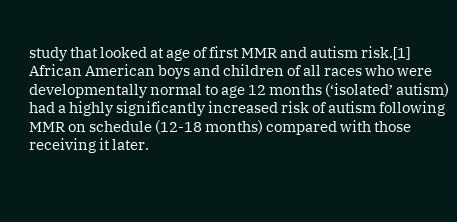study that looked at age of first MMR and autism risk.[1] African American boys and children of all races who were developmentally normal to age 12 months (‘isolated’ autism) had a highly significantly increased risk of autism following MMR on schedule (12-18 months) compared with those receiving it later.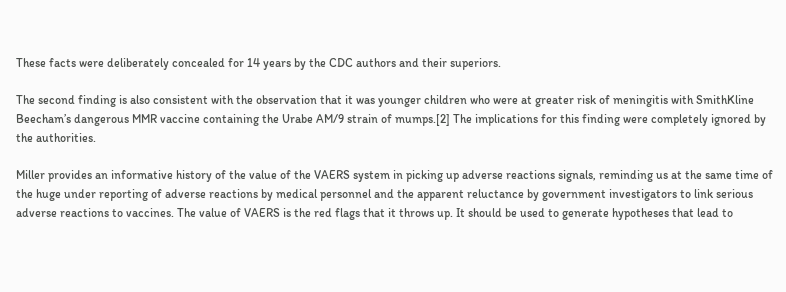These facts were deliberately concealed for 14 years by the CDC authors and their superiors.

The second finding is also consistent with the observation that it was younger children who were at greater risk of meningitis with SmithKline Beecham’s dangerous MMR vaccine containing the Urabe AM/9 strain of mumps.[2] The implications for this finding were completely ignored by the authorities.

Miller provides an informative history of the value of the VAERS system in picking up adverse reactions signals, reminding us at the same time of the huge under reporting of adverse reactions by medical personnel and the apparent reluctance by government investigators to link serious adverse reactions to vaccines. The value of VAERS is the red flags that it throws up. It should be used to generate hypotheses that lead to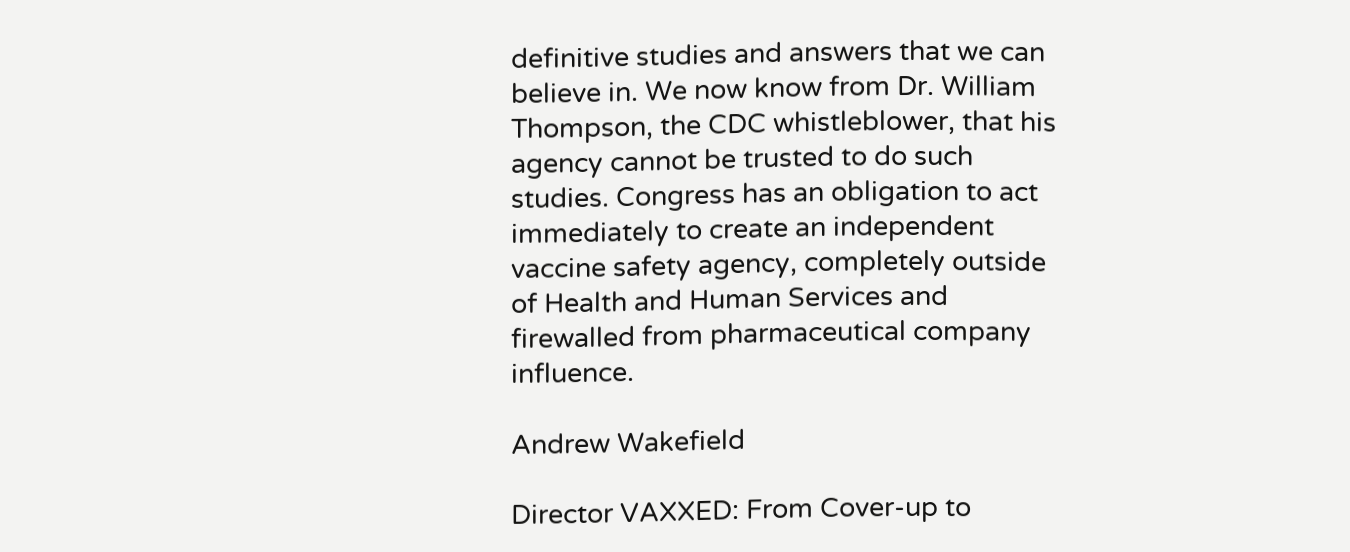definitive studies and answers that we can believe in. We now know from Dr. William Thompson, the CDC whistleblower, that his agency cannot be trusted to do such studies. Congress has an obligation to act immediately to create an independent vaccine safety agency, completely outside of Health and Human Services and firewalled from pharmaceutical company influence.

Andrew Wakefield

Director VAXXED: From Cover-up to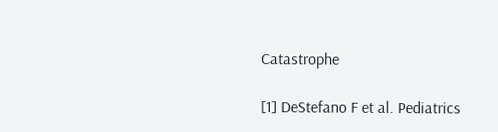Catastrophe

[1] DeStefano F et al. Pediatrics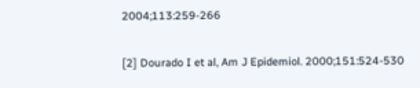2004;113:259-266

[2] Dourado I et al, Am J Epidemiol. 2000;151:524-530